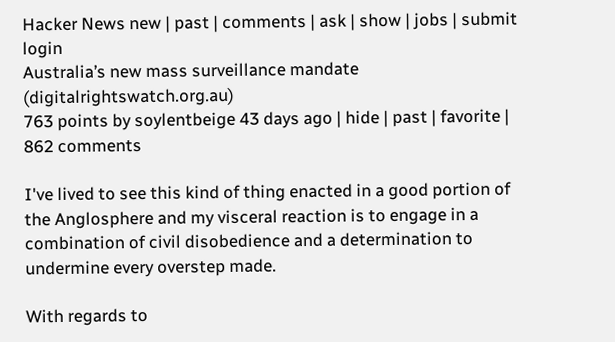Hacker News new | past | comments | ask | show | jobs | submit login
Australia’s new mass surveillance mandate (digitalrightswatch.org.au)
763 points by soylentbeige 43 days ago | hide | past | favorite | 862 comments

I've lived to see this kind of thing enacted in a good portion of the Anglosphere and my visceral reaction is to engage in a combination of civil disobedience and a determination to undermine every overstep made.

With regards to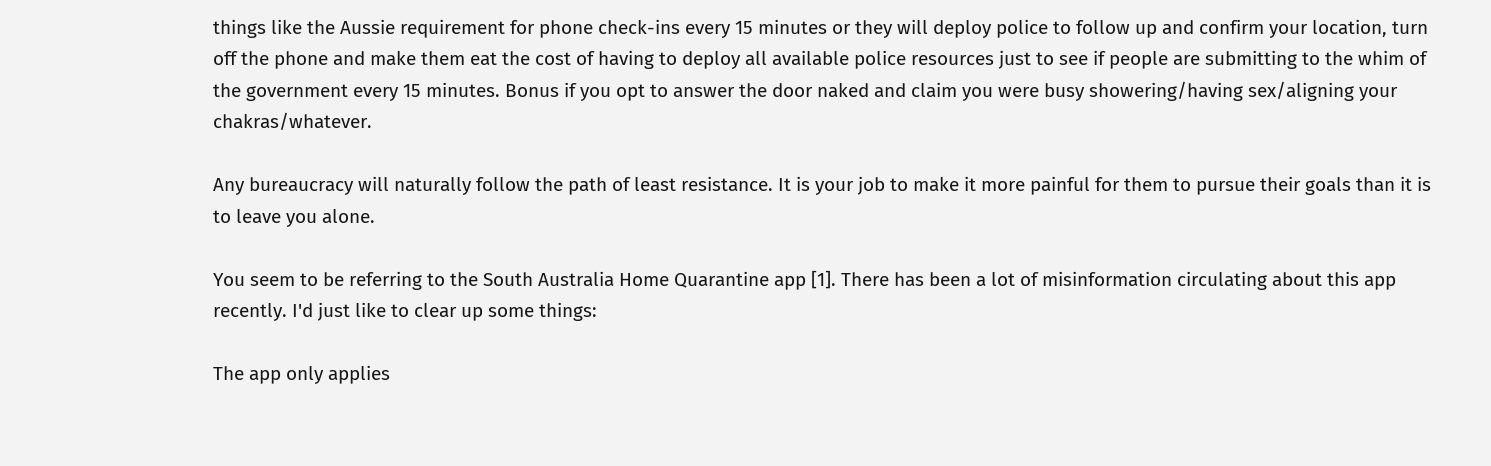things like the Aussie requirement for phone check-ins every 15 minutes or they will deploy police to follow up and confirm your location, turn off the phone and make them eat the cost of having to deploy all available police resources just to see if people are submitting to the whim of the government every 15 minutes. Bonus if you opt to answer the door naked and claim you were busy showering/having sex/aligning your chakras/whatever.

Any bureaucracy will naturally follow the path of least resistance. It is your job to make it more painful for them to pursue their goals than it is to leave you alone.

You seem to be referring to the South Australia Home Quarantine app [1]. There has been a lot of misinformation circulating about this app recently. I'd just like to clear up some things:

The app only applies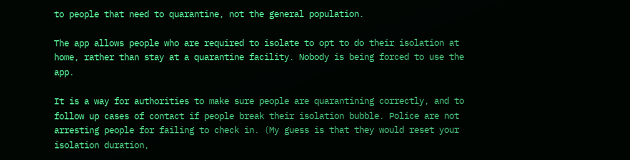to people that need to quarantine, not the general population.

The app allows people who are required to isolate to opt to do their isolation at home, rather than stay at a quarantine facility. Nobody is being forced to use the app.

It is a way for authorities to make sure people are quarantining correctly, and to follow up cases of contact if people break their isolation bubble. Police are not arresting people for failing to check in. (My guess is that they would reset your isolation duration,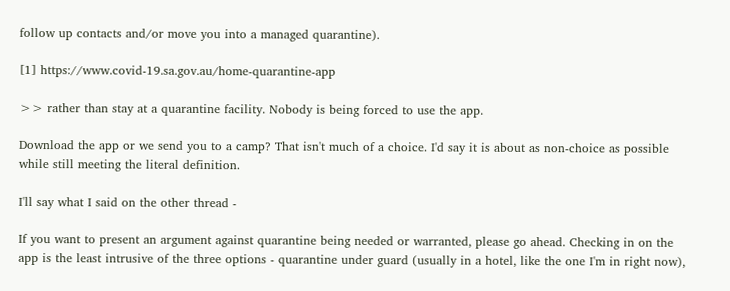follow up contacts and/or move you into a managed quarantine).

[1] https://www.covid-19.sa.gov.au/home-quarantine-app

>> rather than stay at a quarantine facility. Nobody is being forced to use the app.

Download the app or we send you to a camp? That isn't much of a choice. I'd say it is about as non-choice as possible while still meeting the literal definition.

I'll say what I said on the other thread -

If you want to present an argument against quarantine being needed or warranted, please go ahead. Checking in on the app is the least intrusive of the three options - quarantine under guard (usually in a hotel, like the one I'm in right now),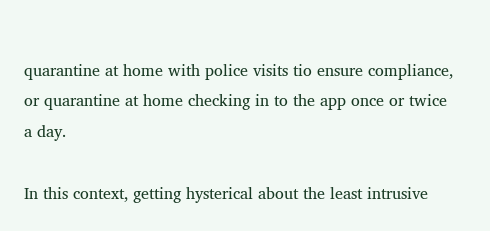quarantine at home with police visits tio ensure compliance, or quarantine at home checking in to the app once or twice a day.

In this context, getting hysterical about the least intrusive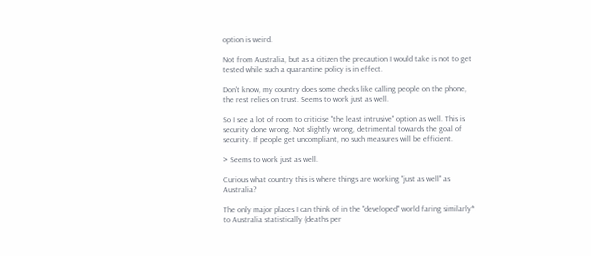option is weird.

Not from Australia, but as a citizen the precaution I would take is not to get tested while such a quarantine policy is in effect.

Don't know, my country does some checks like calling people on the phone, the rest relies on trust. Seems to work just as well.

So I see a lot of room to criticise "the least intrusive" option as well. This is security done wrong. Not slightly wrong, detrimental towards the goal of security. If people get uncompliant, no such measures will be efficient.

> Seems to work just as well.

Curious what country this is where things are working "just as well" as Australia?

The only major places I can think of in the "developed" world faring similarly* to Australia statistically (deaths per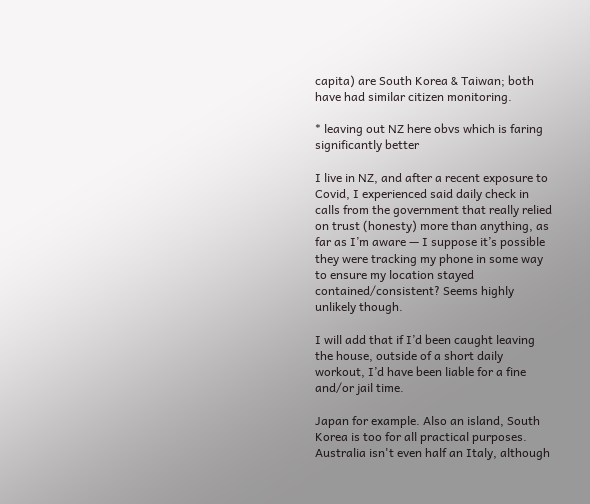capita) are South Korea & Taiwan; both have had similar citizen monitoring.

* leaving out NZ here obvs which is faring significantly better

I live in NZ, and after a recent exposure to Covid, I experienced said daily check in calls from the government that really relied on trust (honesty) more than anything, as far as I’m aware — I suppose it’s possible they were tracking my phone in some way to ensure my location stayed contained/consistent? Seems highly unlikely though.

I will add that if I’d been caught leaving the house, outside of a short daily workout, I’d have been liable for a fine and/or jail time.

Japan for example. Also an island, South Korea is too for all practical purposes. Australia isn't even half an Italy, although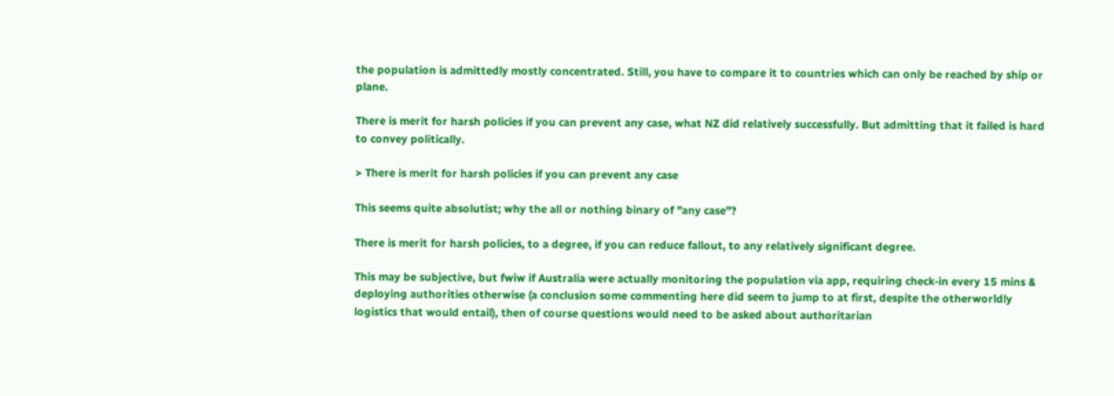the population is admittedly mostly concentrated. Still, you have to compare it to countries which can only be reached by ship or plane.

There is merit for harsh policies if you can prevent any case, what NZ did relatively successfully. But admitting that it failed is hard to convey politically.

> There is merit for harsh policies if you can prevent any case

This seems quite absolutist; why the all or nothing binary of "any case"?

There is merit for harsh policies, to a degree, if you can reduce fallout, to any relatively significant degree.

This may be subjective, but fwiw if Australia were actually monitoring the population via app, requiring check-in every 15 mins & deploying authorities otherwise (a conclusion some commenting here did seem to jump to at first, despite the otherworldly logistics that would entail), then of course questions would need to be asked about authoritarian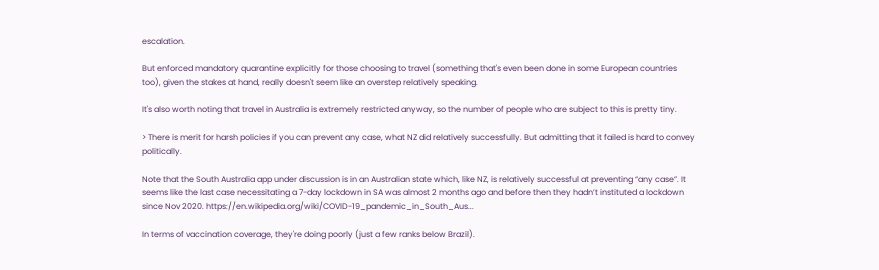escalation.

But enforced mandatory quarantine explicitly for those choosing to travel (something that's even been done in some European countries too), given the stakes at hand, really doesn't seem like an overstep relatively speaking.

It's also worth noting that travel in Australia is extremely restricted anyway, so the number of people who are subject to this is pretty tiny.

> There is merit for harsh policies if you can prevent any case, what NZ did relatively successfully. But admitting that it failed is hard to convey politically.

Note that the South Australia app under discussion is in an Australian state which, like NZ, is relatively successful at preventing “any case”. It seems like the last case necessitating a 7-day lockdown in SA was almost 2 months ago and before then they hadn’t instituted a lockdown since Nov 2020. https://en.wikipedia.org/wiki/COVID-19_pandemic_in_South_Aus...

In terms of vaccination coverage, they're doing poorly (just a few ranks below Brazil).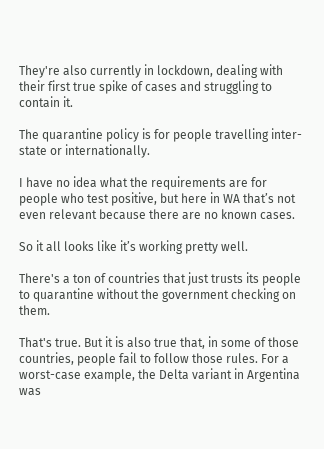They're also currently in lockdown, dealing with their first true spike of cases and struggling to contain it.

The quarantine policy is for people travelling inter-state or internationally.

I have no idea what the requirements are for people who test positive, but here in WA that’s not even relevant because there are no known cases.

So it all looks like it’s working pretty well.

There's a ton of countries that just trusts its people to quarantine without the government checking on them.

That's true. But it is also true that, in some of those countries, people fail to follow those rules. For a worst-case example, the Delta variant in Argentina was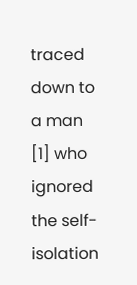traced down to a man [1] who ignored the self-isolation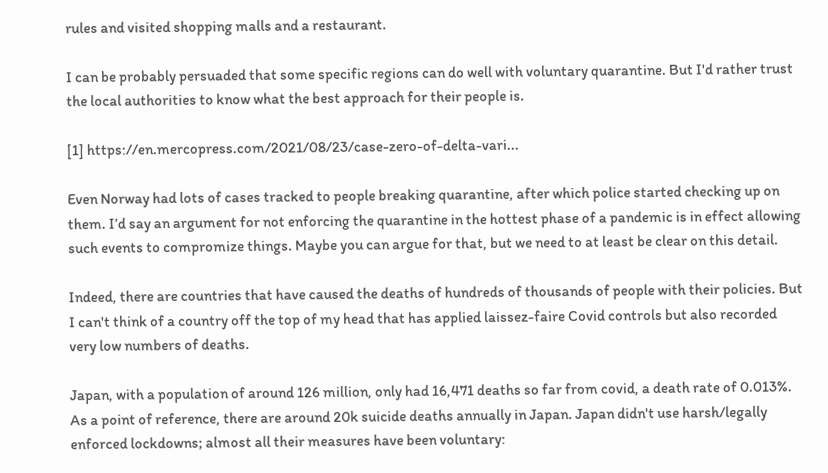rules and visited shopping malls and a restaurant.

I can be probably persuaded that some specific regions can do well with voluntary quarantine. But I'd rather trust the local authorities to know what the best approach for their people is.

[1] https://en.mercopress.com/2021/08/23/case-zero-of-delta-vari...

Even Norway had lots of cases tracked to people breaking quarantine, after which police started checking up on them. I’d say an argument for not enforcing the quarantine in the hottest phase of a pandemic is in effect allowing such events to compromize things. Maybe you can argue for that, but we need to at least be clear on this detail.

Indeed, there are countries that have caused the deaths of hundreds of thousands of people with their policies. But I can't think of a country off the top of my head that has applied laissez-faire Covid controls but also recorded very low numbers of deaths.

Japan, with a population of around 126 million, only had 16,471 deaths so far from covid, a death rate of 0.013%. As a point of reference, there are around 20k suicide deaths annually in Japan. Japan didn't use harsh/legally enforced lockdowns; almost all their measures have been voluntary: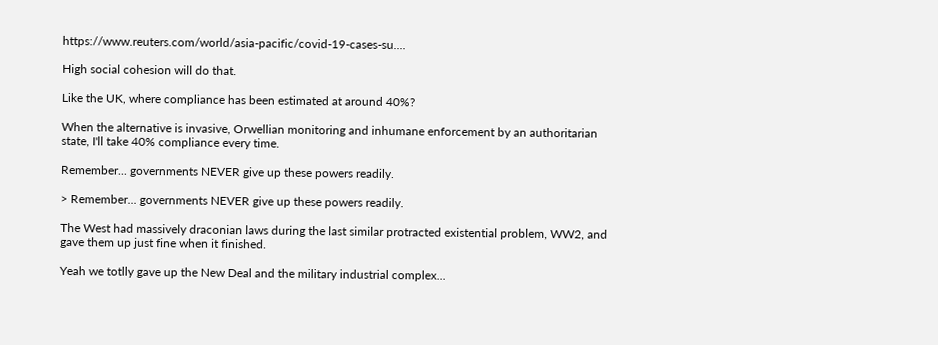https://www.reuters.com/world/asia-pacific/covid-19-cases-su....

High social cohesion will do that.

Like the UK, where compliance has been estimated at around 40%?

When the alternative is invasive, Orwellian monitoring and inhumane enforcement by an authoritarian state, I'll take 40% compliance every time.

Remember... governments NEVER give up these powers readily.

> Remember... governments NEVER give up these powers readily.

The West had massively draconian laws during the last similar protracted existential problem, WW2, and gave them up just fine when it finished.

Yeah we totlly gave up the New Deal and the military industrial complex...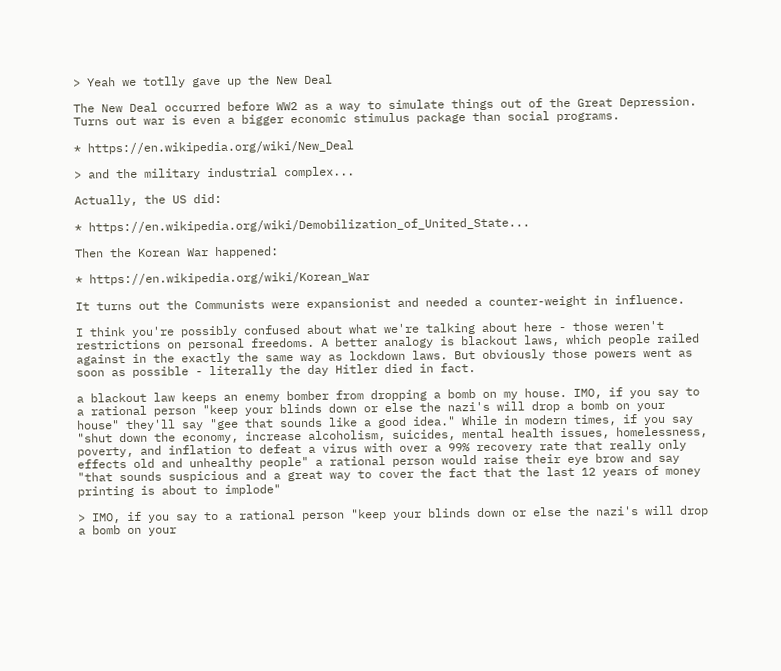> Yeah we totlly gave up the New Deal

The New Deal occurred before WW2 as a way to simulate things out of the Great Depression. Turns out war is even a bigger economic stimulus package than social programs.

* https://en.wikipedia.org/wiki/New_Deal

> and the military industrial complex...

Actually, the US did:

* https://en.wikipedia.org/wiki/Demobilization_of_United_State...

Then the Korean War happened:

* https://en.wikipedia.org/wiki/Korean_War

It turns out the Communists were expansionist and needed a counter-weight in influence.

I think you're possibly confused about what we're talking about here - those weren't restrictions on personal freedoms. A better analogy is blackout laws, which people railed against in the exactly the same way as lockdown laws. But obviously those powers went as soon as possible - literally the day Hitler died in fact.

a blackout law keeps an enemy bomber from dropping a bomb on my house. IMO, if you say to a rational person "keep your blinds down or else the nazi's will drop a bomb on your house" they'll say "gee that sounds like a good idea." While in modern times, if you say "shut down the economy, increase alcoholism, suicides, mental health issues, homelessness, poverty, and inflation to defeat a virus with over a 99% recovery rate that really only effects old and unhealthy people" a rational person would raise their eye brow and say "that sounds suspicious and a great way to cover the fact that the last 12 years of money printing is about to implode"

> IMO, if you say to a rational person "keep your blinds down or else the nazi's will drop a bomb on your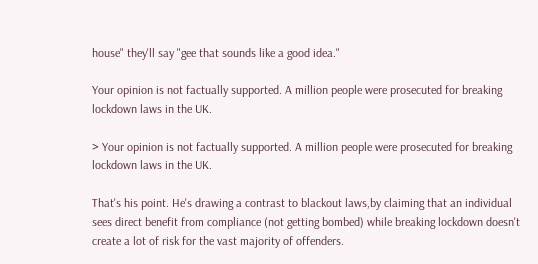house" they'll say "gee that sounds like a good idea."

Your opinion is not factually supported. A million people were prosecuted for breaking lockdown laws in the UK.

> Your opinion is not factually supported. A million people were prosecuted for breaking lockdown laws in the UK.

That's his point. He's drawing a contrast to blackout laws,by claiming that an individual sees direct benefit from compliance (not getting bombed) while breaking lockdown doesn't create a lot of risk for the vast majority of offenders.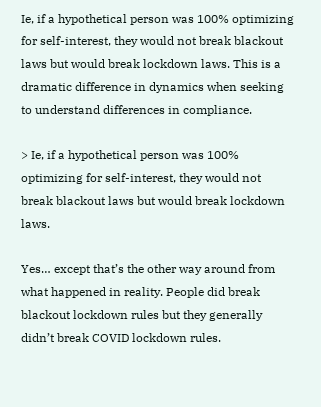Ie, if a hypothetical person was 100% optimizing for self-interest, they would not break blackout laws but would break lockdown laws. This is a dramatic difference in dynamics when seeking to understand differences in compliance.

> Ie, if a hypothetical person was 100% optimizing for self-interest, they would not break blackout laws but would break lockdown laws.

Yes… except that’s the other way around from what happened in reality. People did break blackout lockdown rules but they generally didn’t break COVID lockdown rules.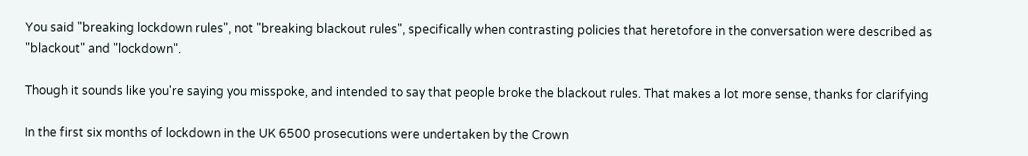You said "breaking lockdown rules", not "breaking blackout rules", specifically when contrasting policies that heretofore in the conversation were described as "blackout" and "lockdown".

Though it sounds like you're saying you misspoke, and intended to say that people broke the blackout rules. That makes a lot more sense, thanks for clarifying

In the first six months of lockdown in the UK 6500 prosecutions were undertaken by the Crown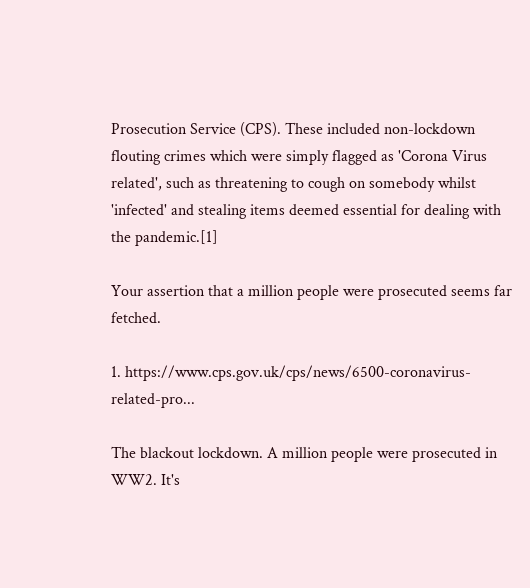Prosecution Service (CPS). These included non-lockdown flouting crimes which were simply flagged as 'Corona Virus related', such as threatening to cough on somebody whilst 'infected' and stealing items deemed essential for dealing with the pandemic.[1]

Your assertion that a million people were prosecuted seems far fetched.

1. https://www.cps.gov.uk/cps/news/6500-coronavirus-related-pro...

The blackout lockdown. A million people were prosecuted in WW2. It's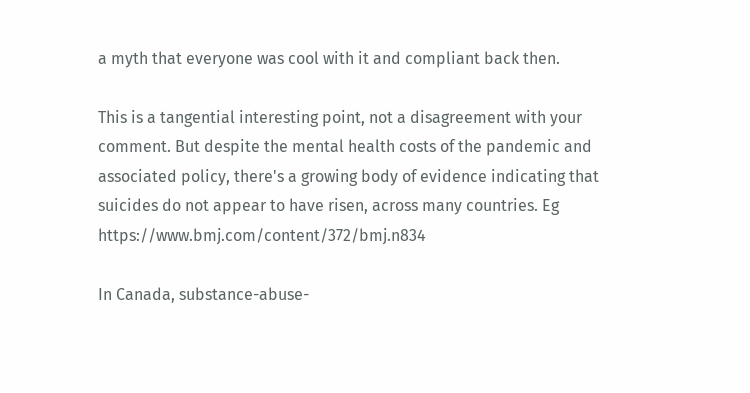a myth that everyone was cool with it and compliant back then.

This is a tangential interesting point, not a disagreement with your comment. But despite the mental health costs of the pandemic and associated policy, there's a growing body of evidence indicating that suicides do not appear to have risen, across many countries. Eg https://www.bmj.com/content/372/bmj.n834

In Canada, substance-abuse-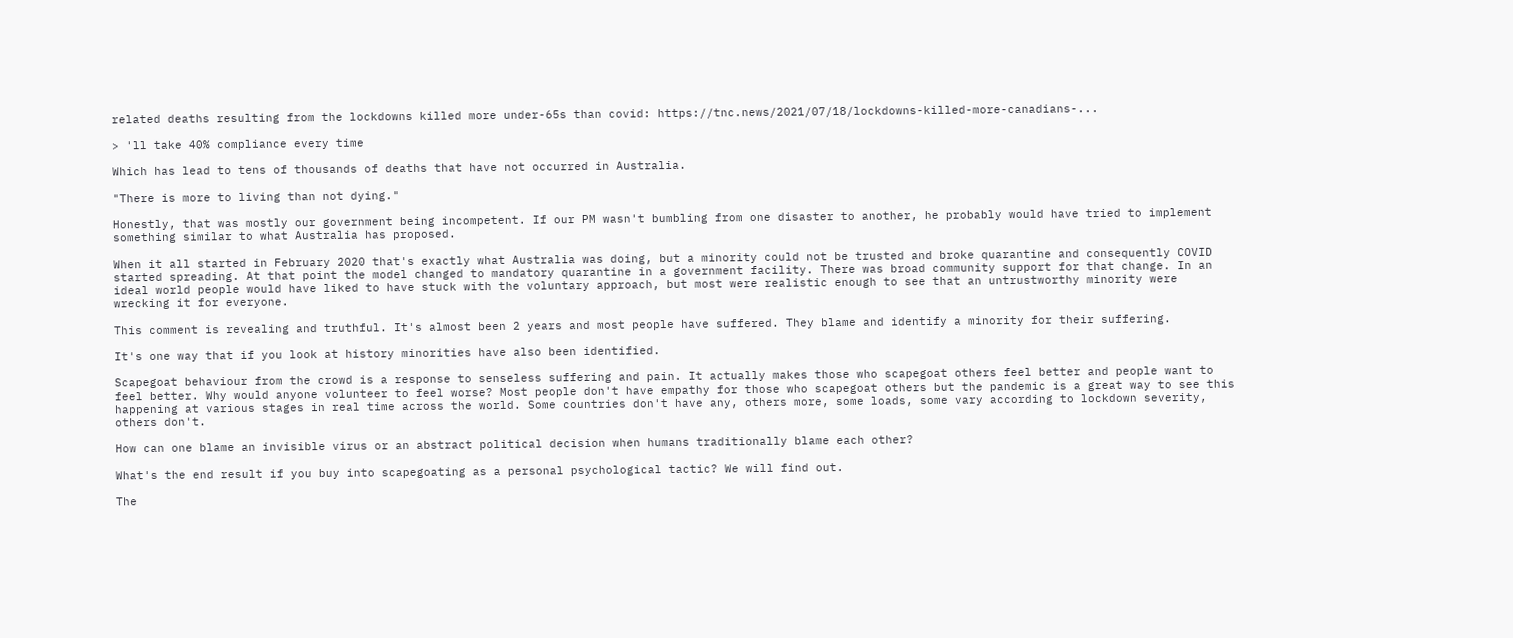related deaths resulting from the lockdowns killed more under-65s than covid: https://tnc.news/2021/07/18/lockdowns-killed-more-canadians-...

> 'll take 40% compliance every time

Which has lead to tens of thousands of deaths that have not occurred in Australia.

"There is more to living than not dying."

Honestly, that was mostly our government being incompetent. If our PM wasn't bumbling from one disaster to another, he probably would have tried to implement something similar to what Australia has proposed.

When it all started in February 2020 that's exactly what Australia was doing, but a minority could not be trusted and broke quarantine and consequently COVID started spreading. At that point the model changed to mandatory quarantine in a government facility. There was broad community support for that change. In an ideal world people would have liked to have stuck with the voluntary approach, but most were realistic enough to see that an untrustworthy minority were wrecking it for everyone.

This comment is revealing and truthful. It's almost been 2 years and most people have suffered. They blame and identify a minority for their suffering.

It's one way that if you look at history minorities have also been identified.

Scapegoat behaviour from the crowd is a response to senseless suffering and pain. It actually makes those who scapegoat others feel better and people want to feel better. Why would anyone volunteer to feel worse? Most people don't have empathy for those who scapegoat others but the pandemic is a great way to see this happening at various stages in real time across the world. Some countries don't have any, others more, some loads, some vary according to lockdown severity, others don't.

How can one blame an invisible virus or an abstract political decision when humans traditionally blame each other?

What's the end result if you buy into scapegoating as a personal psychological tactic? We will find out.

The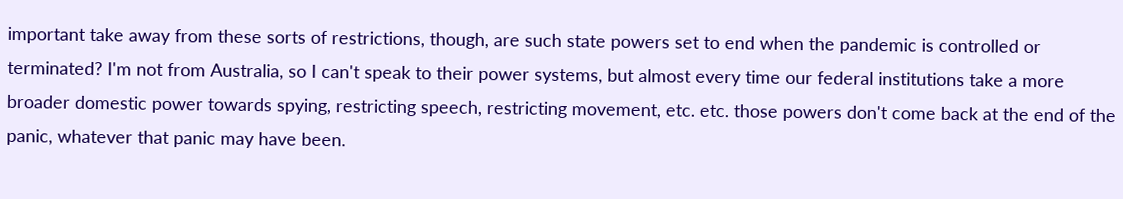important take away from these sorts of restrictions, though, are such state powers set to end when the pandemic is controlled or terminated? I'm not from Australia, so I can't speak to their power systems, but almost every time our federal institutions take a more broader domestic power towards spying, restricting speech, restricting movement, etc. etc. those powers don't come back at the end of the panic, whatever that panic may have been.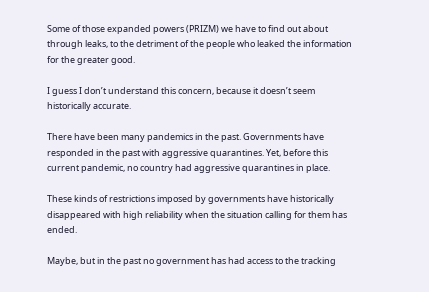Some of those expanded powers (PRIZM) we have to find out about through leaks, to the detriment of the people who leaked the information for the greater good.

I guess I don’t understand this concern, because it doesn’t seem historically accurate.

There have been many pandemics in the past. Governments have responded in the past with aggressive quarantines. Yet, before this current pandemic, no country had aggressive quarantines in place.

These kinds of restrictions imposed by governments have historically disappeared with high reliability when the situation calling for them has ended.

Maybe, but in the past no government has had access to the tracking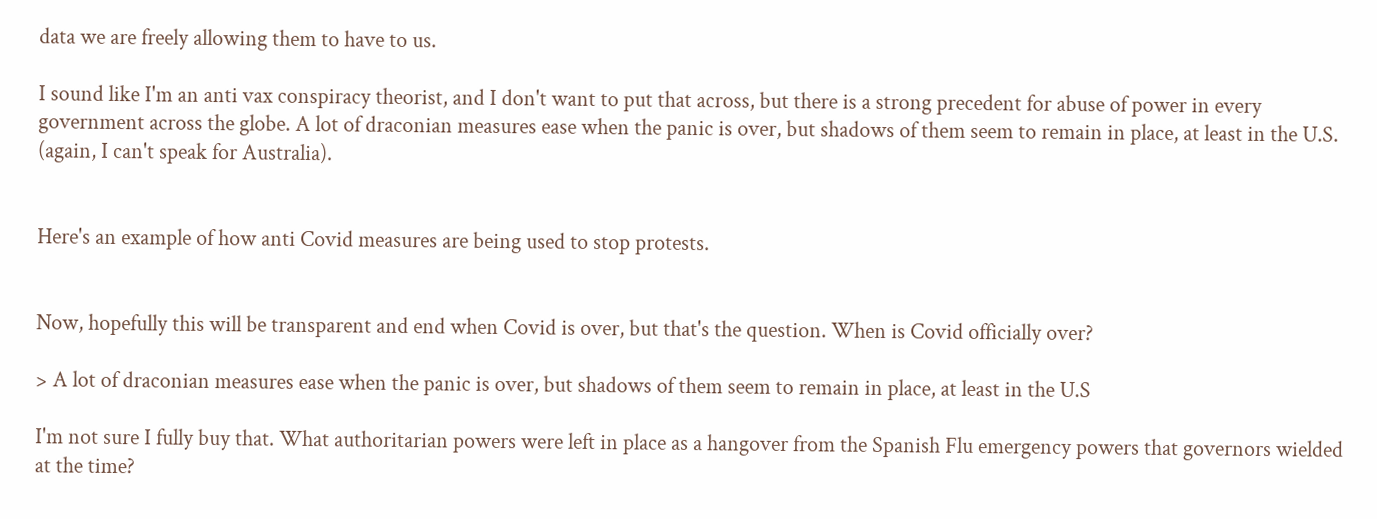data we are freely allowing them to have to us.

I sound like I'm an anti vax conspiracy theorist, and I don't want to put that across, but there is a strong precedent for abuse of power in every government across the globe. A lot of draconian measures ease when the panic is over, but shadows of them seem to remain in place, at least in the U.S. (again, I can't speak for Australia).


Here's an example of how anti Covid measures are being used to stop protests.


Now, hopefully this will be transparent and end when Covid is over, but that's the question. When is Covid officially over?

> A lot of draconian measures ease when the panic is over, but shadows of them seem to remain in place, at least in the U.S

I'm not sure I fully buy that. What authoritarian powers were left in place as a hangover from the Spanish Flu emergency powers that governors wielded at the time?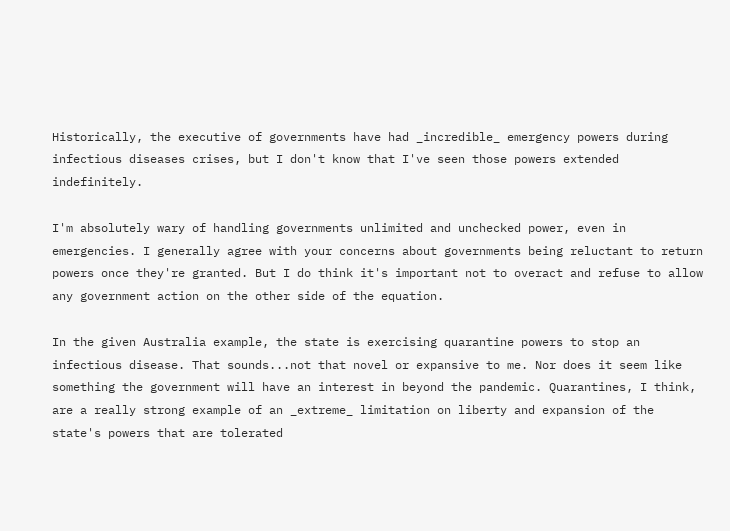Historically, the executive of governments have had _incredible_ emergency powers during infectious diseases crises, but I don't know that I've seen those powers extended indefinitely.

I'm absolutely wary of handling governments unlimited and unchecked power, even in emergencies. I generally agree with your concerns about governments being reluctant to return powers once they're granted. But I do think it's important not to overact and refuse to allow any government action on the other side of the equation.

In the given Australia example, the state is exercising quarantine powers to stop an infectious disease. That sounds...not that novel or expansive to me. Nor does it seem like something the government will have an interest in beyond the pandemic. Quarantines, I think, are a really strong example of an _extreme_ limitation on liberty and expansion of the state's powers that are tolerated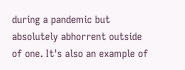during a pandemic but absolutely abhorrent outside of one. It's also an example of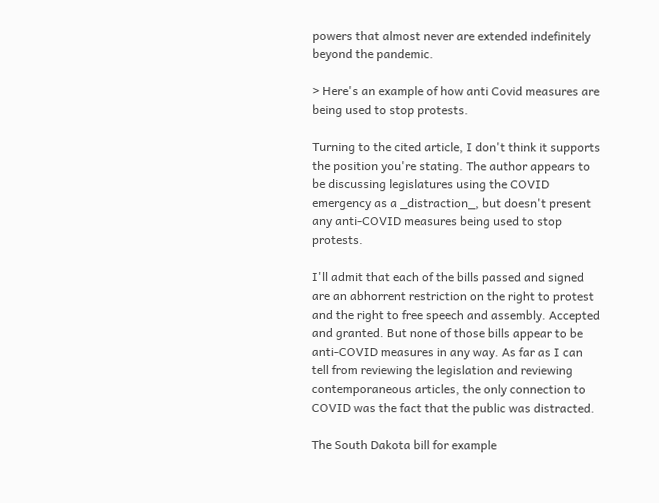powers that almost never are extended indefinitely beyond the pandemic.

> Here's an example of how anti Covid measures are being used to stop protests.

Turning to the cited article, I don't think it supports the position you're stating. The author appears to be discussing legislatures using the COVID emergency as a _distraction_, but doesn't present any anti-COVID measures being used to stop protests.

I'll admit that each of the bills passed and signed are an abhorrent restriction on the right to protest and the right to free speech and assembly. Accepted and granted. But none of those bills appear to be anti-COVID measures in any way. As far as I can tell from reviewing the legislation and reviewing contemporaneous articles, the only connection to COVID was the fact that the public was distracted.

The South Dakota bill for example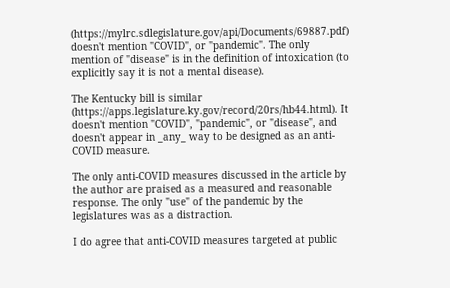(https://mylrc.sdlegislature.gov/api/Documents/69887.pdf) doesn't mention "COVID", or "pandemic". The only mention of "disease" is in the definition of intoxication (to explicitly say it is not a mental disease).

The Kentucky bill is similar (https://apps.legislature.ky.gov/record/20rs/hb44.html). It doesn't mention "COVID", "pandemic", or "disease", and doesn't appear in _any_ way to be designed as an anti-COVID measure.

The only anti-COVID measures discussed in the article by the author are praised as a measured and reasonable response. The only "use" of the pandemic by the legislatures was as a distraction.

I do agree that anti-COVID measures targeted at public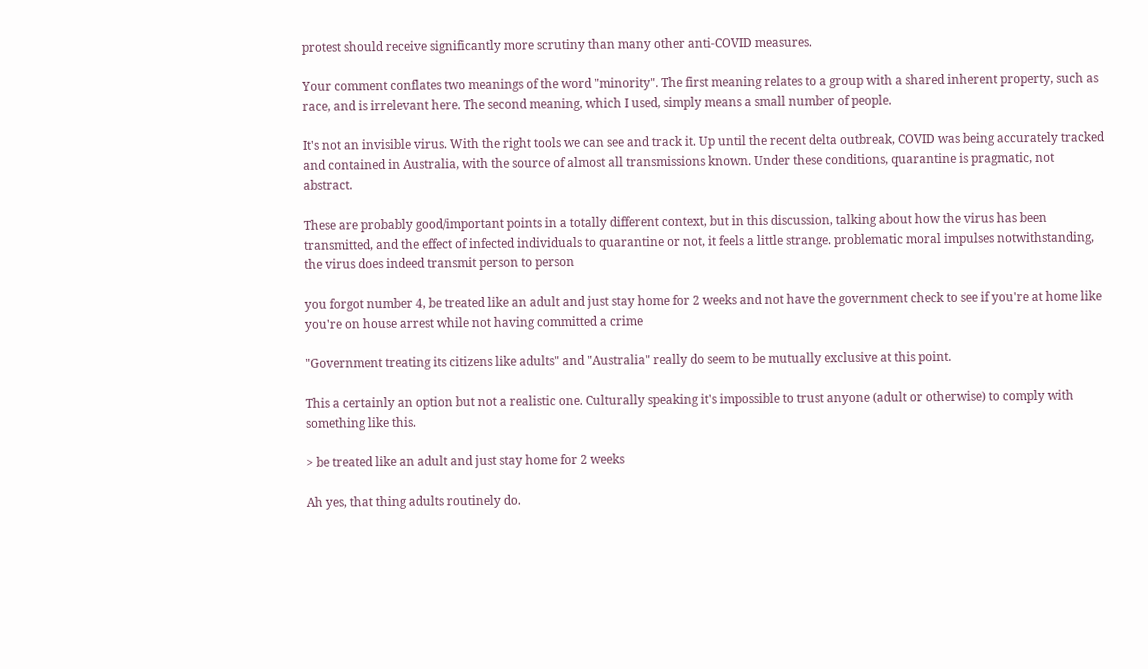protest should receive significantly more scrutiny than many other anti-COVID measures.

Your comment conflates two meanings of the word "minority". The first meaning relates to a group with a shared inherent property, such as race, and is irrelevant here. The second meaning, which I used, simply means a small number of people.

It's not an invisible virus. With the right tools we can see and track it. Up until the recent delta outbreak, COVID was being accurately tracked and contained in Australia, with the source of almost all transmissions known. Under these conditions, quarantine is pragmatic, not abstract.

These are probably good/important points in a totally different context, but in this discussion, talking about how the virus has been transmitted, and the effect of infected individuals to quarantine or not, it feels a little strange. problematic moral impulses notwithstanding, the virus does indeed transmit person to person

you forgot number 4, be treated like an adult and just stay home for 2 weeks and not have the government check to see if you're at home like you're on house arrest while not having committed a crime

"Government treating its citizens like adults" and "Australia" really do seem to be mutually exclusive at this point.

This a certainly an option but not a realistic one. Culturally speaking it's impossible to trust anyone (adult or otherwise) to comply with something like this.

> be treated like an adult and just stay home for 2 weeks

Ah yes, that thing adults routinely do.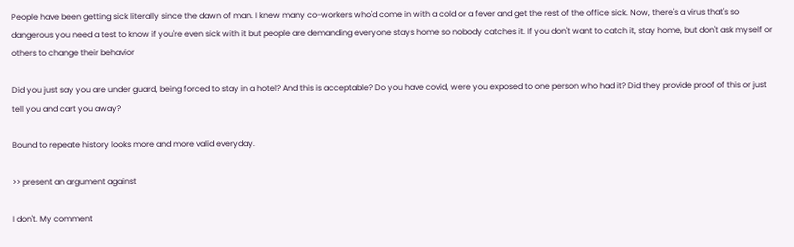People have been getting sick literally since the dawn of man. I knew many co-workers who'd come in with a cold or a fever and get the rest of the office sick. Now, there's a virus that's so dangerous you need a test to know if you're even sick with it but people are demanding everyone stays home so nobody catches it. If you don't want to catch it, stay home, but don't ask myself or others to change their behavior

Did you just say you are under guard, being forced to stay in a hotel? And this is acceptable? Do you have covid, were you exposed to one person who had it? Did they provide proof of this or just tell you and cart you away?

Bound to repeate history looks more and more valid everyday.

>> present an argument against

I don't. My comment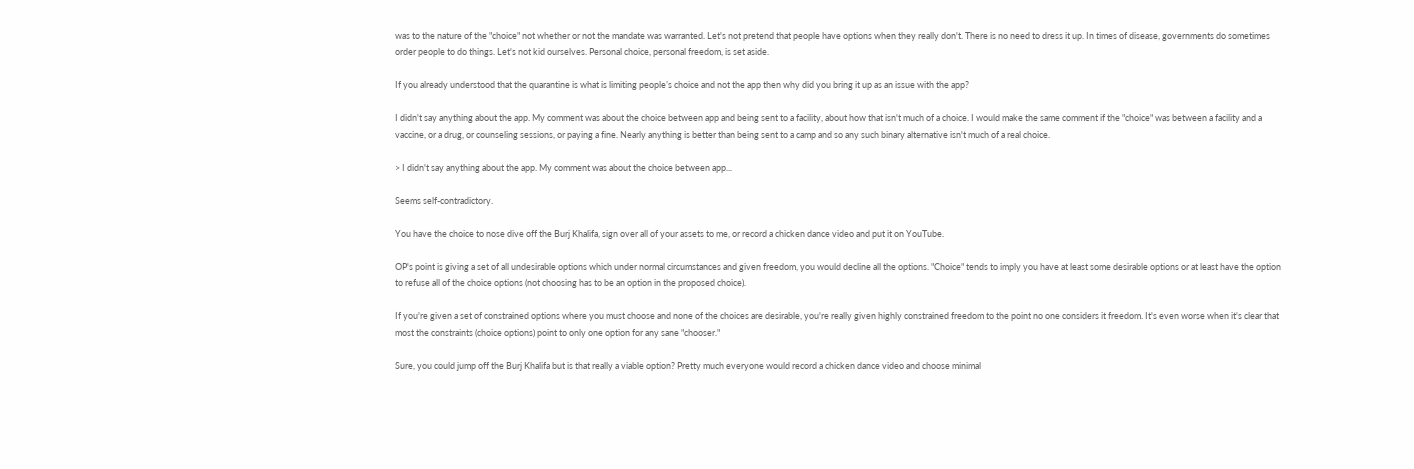was to the nature of the "choice" not whether or not the mandate was warranted. Let's not pretend that people have options when they really don't. There is no need to dress it up. In times of disease, governments do sometimes order people to do things. Let's not kid ourselves. Personal choice, personal freedom, is set aside.

If you already understood that the quarantine is what is limiting people’s choice and not the app then why did you bring it up as an issue with the app?

I didn't say anything about the app. My comment was about the choice between app and being sent to a facility, about how that isn't much of a choice. I would make the same comment if the "choice" was between a facility and a vaccine, or a drug, or counseling sessions, or paying a fine. Nearly anything is better than being sent to a camp and so any such binary alternative isn't much of a real choice.

> I didn't say anything about the app. My comment was about the choice between app...

Seems self-contradictory.

You have the choice to nose dive off the Burj Khalifa, sign over all of your assets to me, or record a chicken dance video and put it on YouTube.

OP's point is giving a set of all undesirable options which under normal circumstances and given freedom, you would decline all the options. "Choice" tends to imply you have at least some desirable options or at least have the option to refuse all of the choice options (not choosing has to be an option in the proposed choice).

If you're given a set of constrained options where you must choose and none of the choices are desirable, you're really given highly constrained freedom to the point no one considers it freedom. It's even worse when it's clear that most the constraints (choice options) point to only one option for any sane "chooser."

Sure, you could jump off the Burj Khalifa but is that really a viable option? Pretty much everyone would record a chicken dance video and choose minimal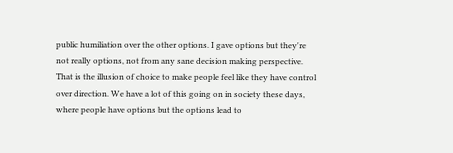public humiliation over the other options. I gave options but they're not really options, not from any sane decision making perspective. That is the illusion of choice to make people feel like they have control over direction. We have a lot of this going on in society these days, where people have options but the options lead to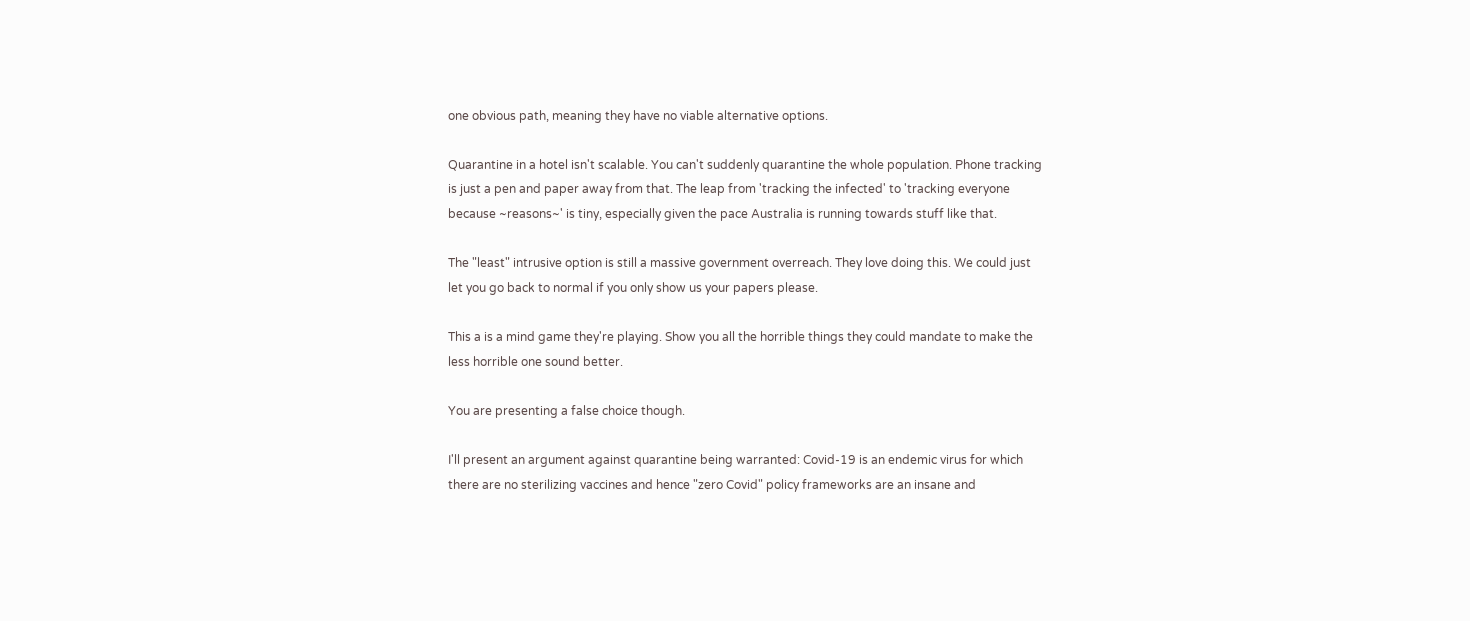one obvious path, meaning they have no viable alternative options.

Quarantine in a hotel isn't scalable. You can't suddenly quarantine the whole population. Phone tracking is just a pen and paper away from that. The leap from 'tracking the infected' to 'tracking everyone because ~reasons~' is tiny, especially given the pace Australia is running towards stuff like that.

The "least" intrusive option is still a massive government overreach. They love doing this. We could just let you go back to normal if you only show us your papers please.

This a is a mind game they're playing. Show you all the horrible things they could mandate to make the less horrible one sound better.

You are presenting a false choice though.

I'll present an argument against quarantine being warranted: Covid-19 is an endemic virus for which there are no sterilizing vaccines and hence "zero Covid" policy frameworks are an insane and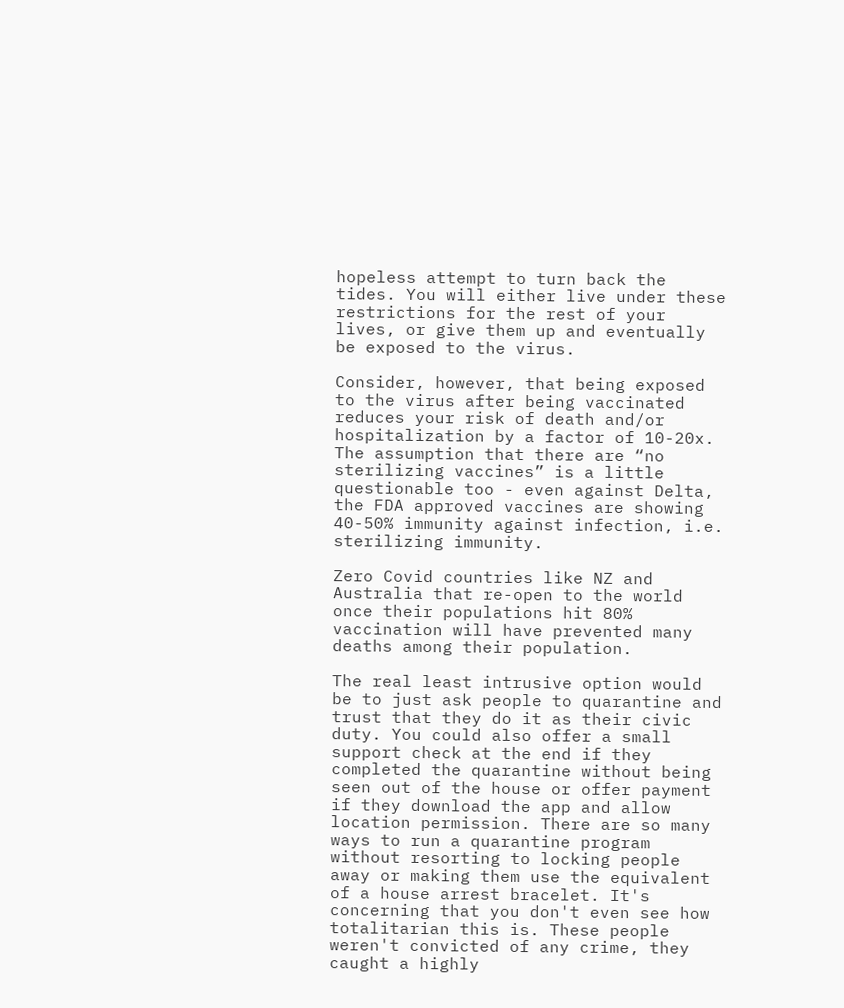hopeless attempt to turn back the tides. You will either live under these restrictions for the rest of your lives, or give them up and eventually be exposed to the virus.

Consider, however, that being exposed to the virus after being vaccinated reduces your risk of death and/or hospitalization by a factor of 10-20x. The assumption that there are “no sterilizing vaccines” is a little questionable too - even against Delta, the FDA approved vaccines are showing 40-50% immunity against infection, i.e. sterilizing immunity.

Zero Covid countries like NZ and Australia that re-open to the world once their populations hit 80% vaccination will have prevented many deaths among their population.

The real least intrusive option would be to just ask people to quarantine and trust that they do it as their civic duty. You could also offer a small support check at the end if they completed the quarantine without being seen out of the house or offer payment if they download the app and allow location permission. There are so many ways to run a quarantine program without resorting to locking people away or making them use the equivalent of a house arrest bracelet. It's concerning that you don't even see how totalitarian this is. These people weren't convicted of any crime, they caught a highly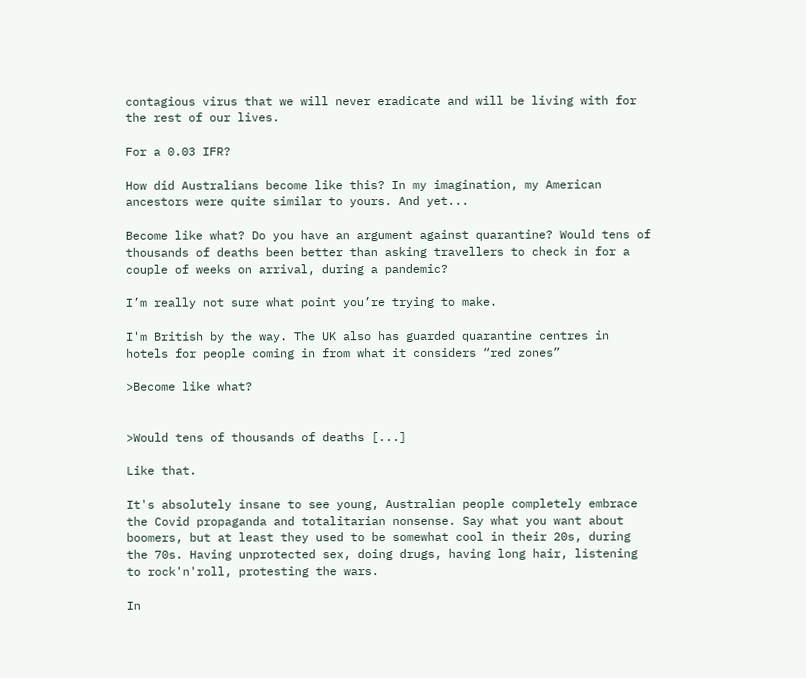contagious virus that we will never eradicate and will be living with for the rest of our lives.

For a 0.03 IFR?

How did Australians become like this? In my imagination, my American ancestors were quite similar to yours. And yet...

Become like what? Do you have an argument against quarantine? Would tens of thousands of deaths been better than asking travellers to check in for a couple of weeks on arrival, during a pandemic?

I’m really not sure what point you’re trying to make.

I'm British by the way. The UK also has guarded quarantine centres in hotels for people coming in from what it considers “red zones”

>Become like what?


>Would tens of thousands of deaths [...]

Like that.

It's absolutely insane to see young, Australian people completely embrace the Covid propaganda and totalitarian nonsense. Say what you want about boomers, but at least they used to be somewhat cool in their 20s, during the 70s. Having unprotected sex, doing drugs, having long hair, listening to rock'n'roll, protesting the wars.

In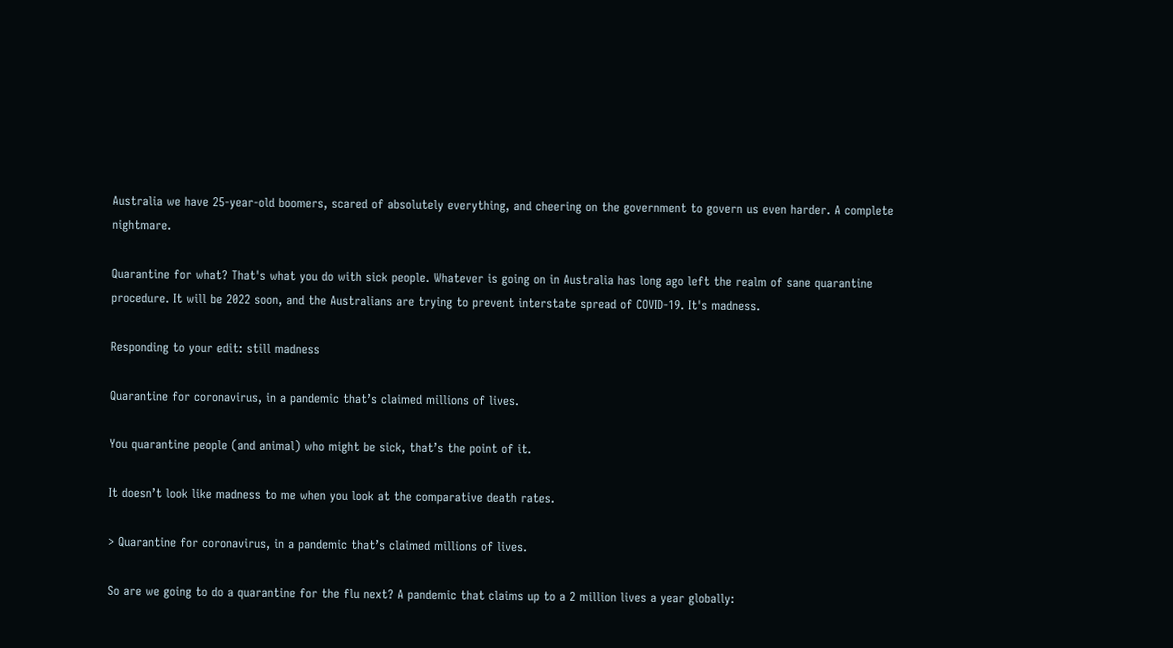Australia we have 25-year-old boomers, scared of absolutely everything, and cheering on the government to govern us even harder. A complete nightmare.

Quarantine for what? That's what you do with sick people. Whatever is going on in Australia has long ago left the realm of sane quarantine procedure. It will be 2022 soon, and the Australians are trying to prevent interstate spread of COVID-19. It's madness.

Responding to your edit: still madness

Quarantine for coronavirus, in a pandemic that’s claimed millions of lives.

You quarantine people (and animal) who might be sick, that’s the point of it.

It doesn’t look like madness to me when you look at the comparative death rates.

> Quarantine for coronavirus, in a pandemic that’s claimed millions of lives.

So are we going to do a quarantine for the flu next? A pandemic that claims up to a 2 million lives a year globally: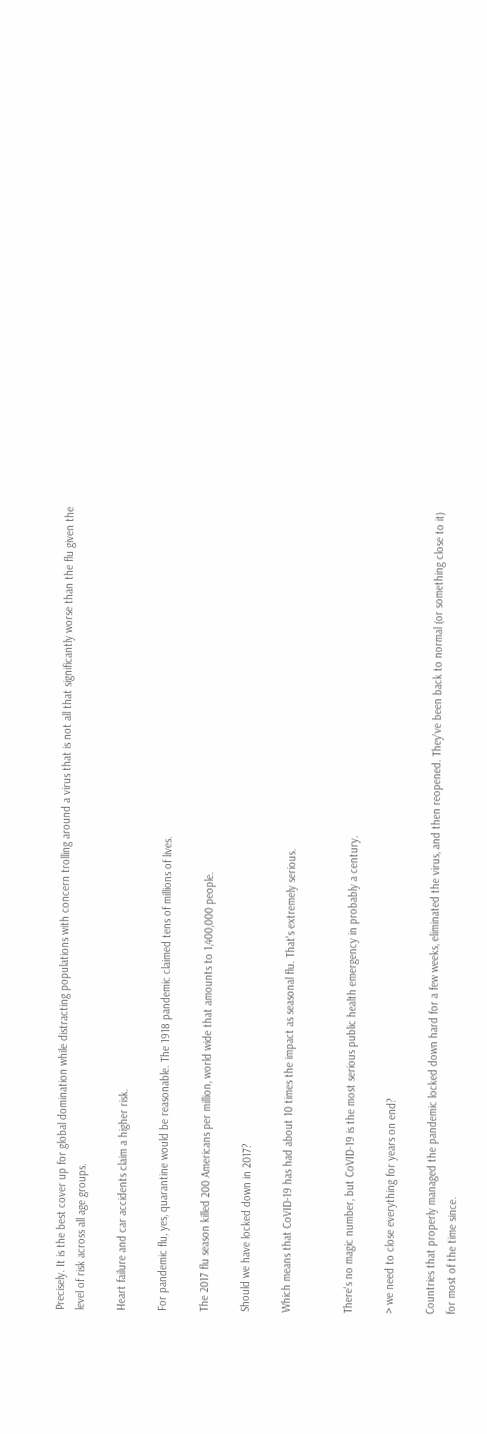Precisely. It is the best cover up for global domination while distracting populations with concern trolling around a virus that is not all that significantly worse than the flu given the level of risk across all age groups.

Heart failure and car accidents claim a higher risk.

For pandemic flu, yes, quarantine would be reasonable. The 1918 pandemic claimed tens of millions of lives.

The 2017 flu season killed 200 Americans per million, world wide that amounts to 1,400,000 people.

Should we have locked down in 2017?

Which means that CoVID-19 has had about 10 times the impact as seasonal flu. That's extremely serious.


There's no magic number, but CoVID-19 is the most serious public health emergency in probably a century.

> we need to close everything for years on end?

Countries that properly managed the pandemic locked down hard for a few weeks, eliminated the virus, and then reopened. They've been back to normal (or something close to it) for most of the time since.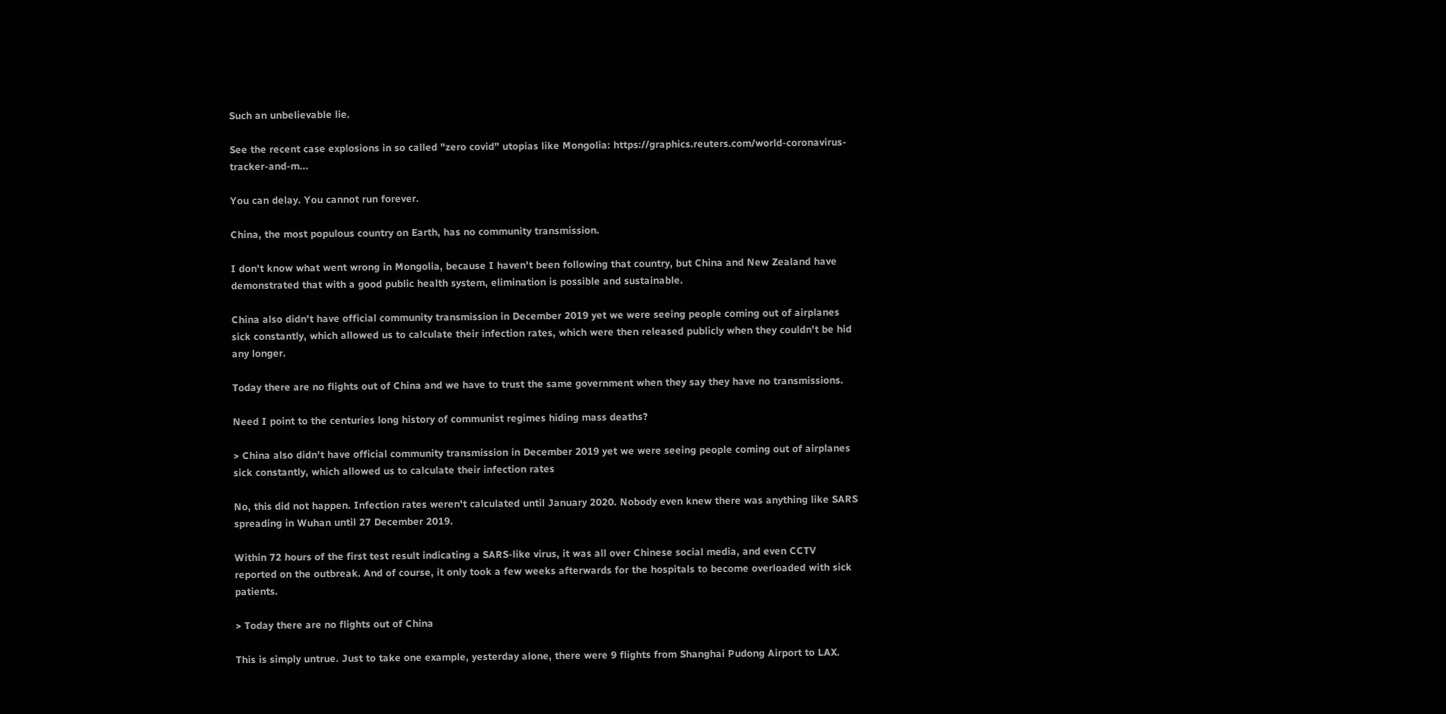Such an unbelievable lie.

See the recent case explosions in so called "zero covid" utopias like Mongolia: https://graphics.reuters.com/world-coronavirus-tracker-and-m...

You can delay. You cannot run forever.

China, the most populous country on Earth, has no community transmission.

I don't know what went wrong in Mongolia, because I haven't been following that country, but China and New Zealand have demonstrated that with a good public health system, elimination is possible and sustainable.

China also didn't have official community transmission in December 2019 yet we were seeing people coming out of airplanes sick constantly, which allowed us to calculate their infection rates, which were then released publicly when they couldn't be hid any longer.

Today there are no flights out of China and we have to trust the same government when they say they have no transmissions.

Need I point to the centuries long history of communist regimes hiding mass deaths?

> China also didn't have official community transmission in December 2019 yet we were seeing people coming out of airplanes sick constantly, which allowed us to calculate their infection rates

No, this did not happen. Infection rates weren't calculated until January 2020. Nobody even knew there was anything like SARS spreading in Wuhan until 27 December 2019.

Within 72 hours of the first test result indicating a SARS-like virus, it was all over Chinese social media, and even CCTV reported on the outbreak. And of course, it only took a few weeks afterwards for the hospitals to become overloaded with sick patients.

> Today there are no flights out of China

This is simply untrue. Just to take one example, yesterday alone, there were 9 flights from Shanghai Pudong Airport to LAX.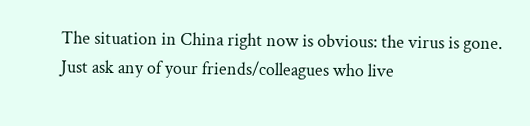The situation in China right now is obvious: the virus is gone. Just ask any of your friends/colleagues who live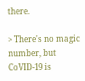there.

> There's no magic number, but CoVID-19 is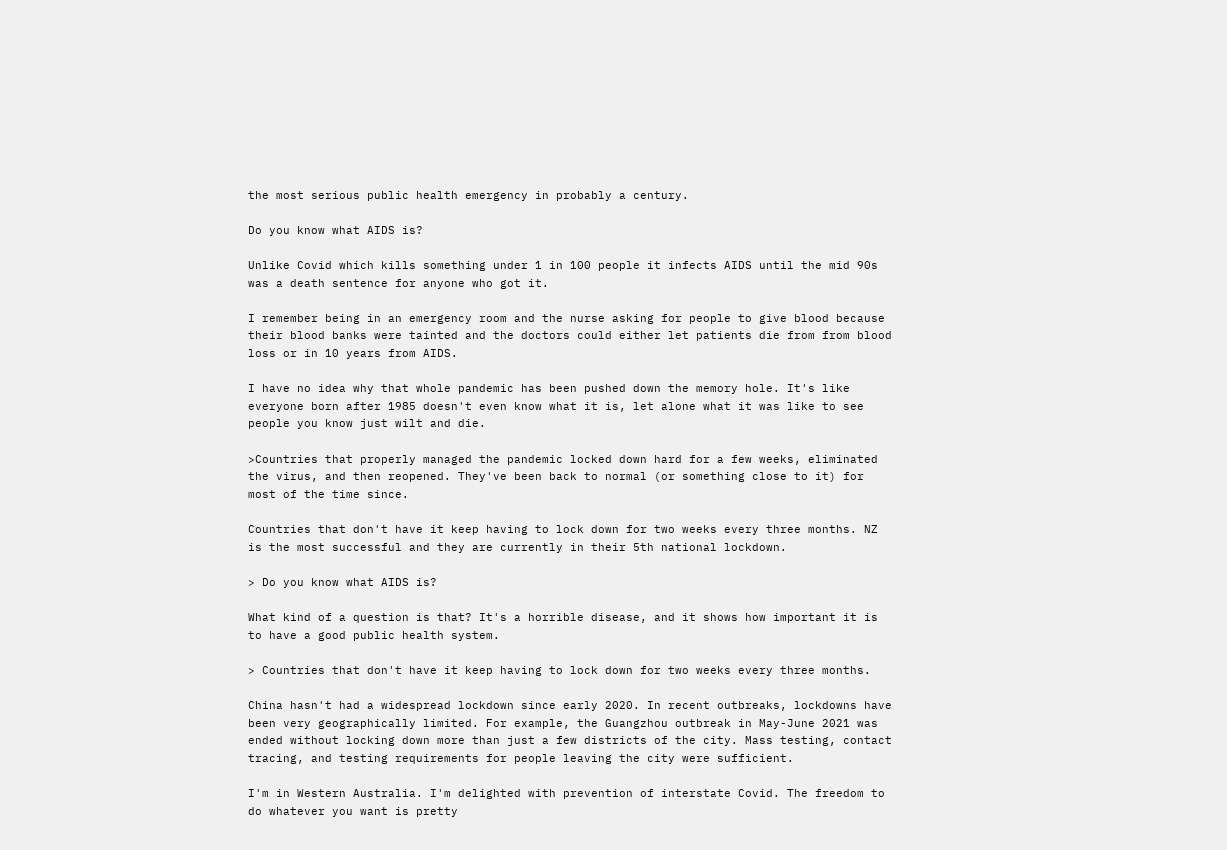the most serious public health emergency in probably a century.

Do you know what AIDS is?

Unlike Covid which kills something under 1 in 100 people it infects AIDS until the mid 90s was a death sentence for anyone who got it.

I remember being in an emergency room and the nurse asking for people to give blood because their blood banks were tainted and the doctors could either let patients die from from blood loss or in 10 years from AIDS.

I have no idea why that whole pandemic has been pushed down the memory hole. It's like everyone born after 1985 doesn't even know what it is, let alone what it was like to see people you know just wilt and die.

>Countries that properly managed the pandemic locked down hard for a few weeks, eliminated the virus, and then reopened. They've been back to normal (or something close to it) for most of the time since.

Countries that don't have it keep having to lock down for two weeks every three months. NZ is the most successful and they are currently in their 5th national lockdown.

> Do you know what AIDS is?

What kind of a question is that? It's a horrible disease, and it shows how important it is to have a good public health system.

> Countries that don't have it keep having to lock down for two weeks every three months.

China hasn't had a widespread lockdown since early 2020. In recent outbreaks, lockdowns have been very geographically limited. For example, the Guangzhou outbreak in May-June 2021 was ended without locking down more than just a few districts of the city. Mass testing, contact tracing, and testing requirements for people leaving the city were sufficient.

I'm in Western Australia. I'm delighted with prevention of interstate Covid. The freedom to do whatever you want is pretty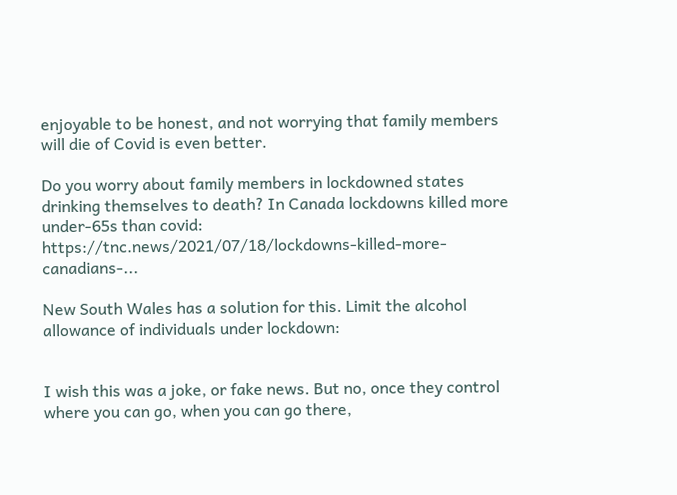enjoyable to be honest, and not worrying that family members will die of Covid is even better.

Do you worry about family members in lockdowned states drinking themselves to death? In Canada lockdowns killed more under-65s than covid: https://tnc.news/2021/07/18/lockdowns-killed-more-canadians-...

New South Wales has a solution for this. Limit the alcohol allowance of individuals under lockdown:


I wish this was a joke, or fake news. But no, once they control where you can go, when you can go there,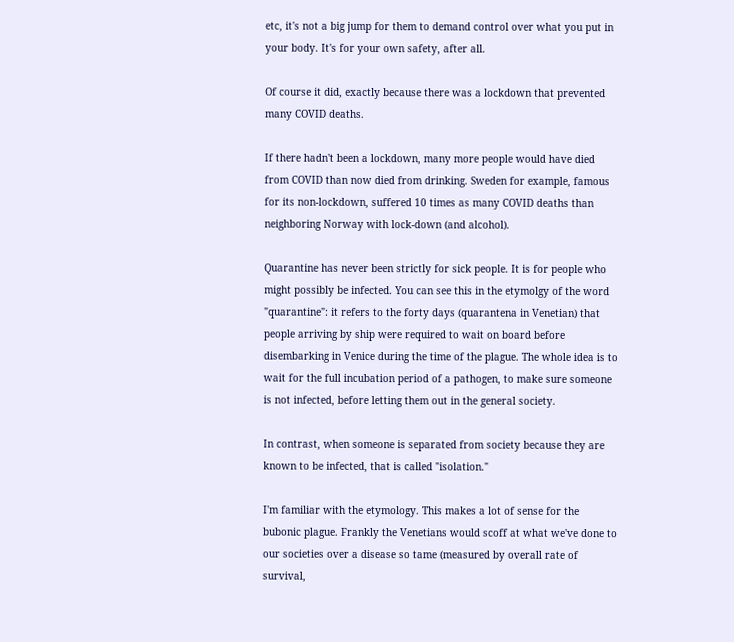etc, it's not a big jump for them to demand control over what you put in your body. It's for your own safety, after all.

Of course it did, exactly because there was a lockdown that prevented many COVID deaths.

If there hadn't been a lockdown, many more people would have died from COVID than now died from drinking. Sweden for example, famous for its non-lockdown, suffered 10 times as many COVID deaths than neighboring Norway with lock-down (and alcohol).

Quarantine has never been strictly for sick people. It is for people who might possibly be infected. You can see this in the etymolgy of the word "quarantine": it refers to the forty days (quarantena in Venetian) that people arriving by ship were required to wait on board before disembarking in Venice during the time of the plague. The whole idea is to wait for the full incubation period of a pathogen, to make sure someone is not infected, before letting them out in the general society.

In contrast, when someone is separated from society because they are known to be infected, that is called "isolation."

I'm familiar with the etymology. This makes a lot of sense for the bubonic plague. Frankly the Venetians would scoff at what we've done to our societies over a disease so tame (measured by overall rate of survival,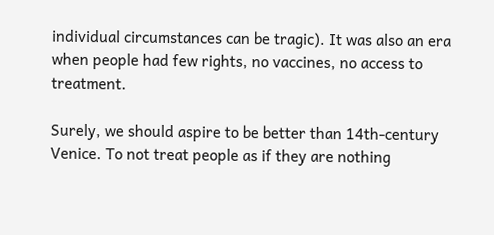individual circumstances can be tragic). It was also an era when people had few rights, no vaccines, no access to treatment.

Surely, we should aspire to be better than 14th-century Venice. To not treat people as if they are nothing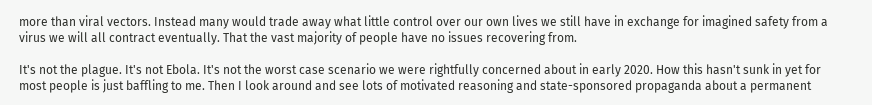more than viral vectors. Instead many would trade away what little control over our own lives we still have in exchange for imagined safety from a virus we will all contract eventually. That the vast majority of people have no issues recovering from.

It's not the plague. It's not Ebola. It's not the worst case scenario we were rightfully concerned about in early 2020. How this hasn't sunk in yet for most people is just baffling to me. Then I look around and see lots of motivated reasoning and state-sponsored propaganda about a permanent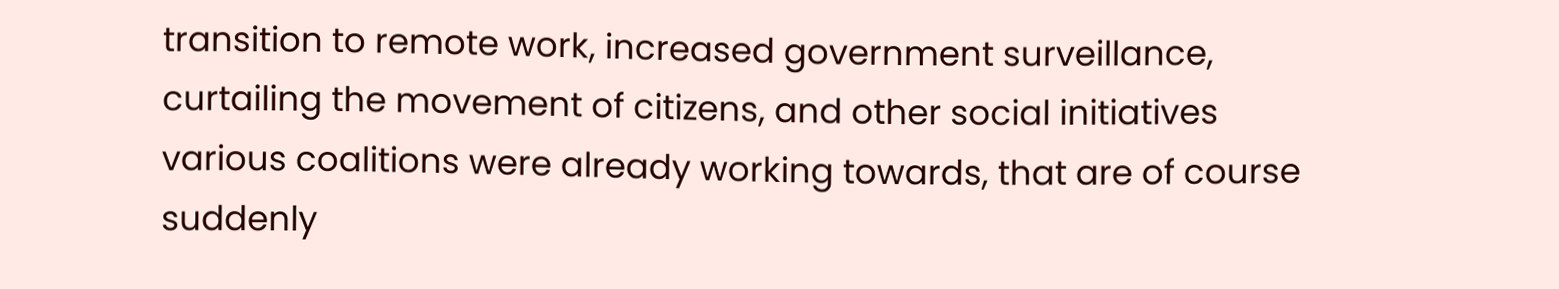transition to remote work, increased government surveillance, curtailing the movement of citizens, and other social initiatives various coalitions were already working towards, that are of course suddenly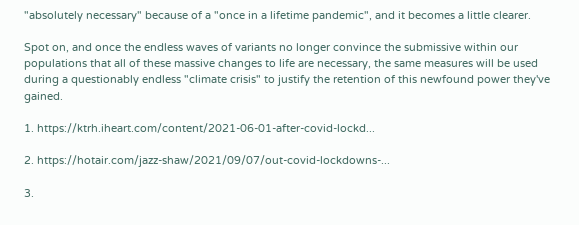"absolutely necessary" because of a "once in a lifetime pandemic", and it becomes a little clearer.

Spot on, and once the endless waves of variants no longer convince the submissive within our populations that all of these massive changes to life are necessary, the same measures will be used during a questionably endless "climate crisis" to justify the retention of this newfound power they've gained.

1. https://ktrh.iheart.com/content/2021-06-01-after-covid-lockd...

2. https://hotair.com/jazz-shaw/2021/09/07/out-covid-lockdowns-...

3.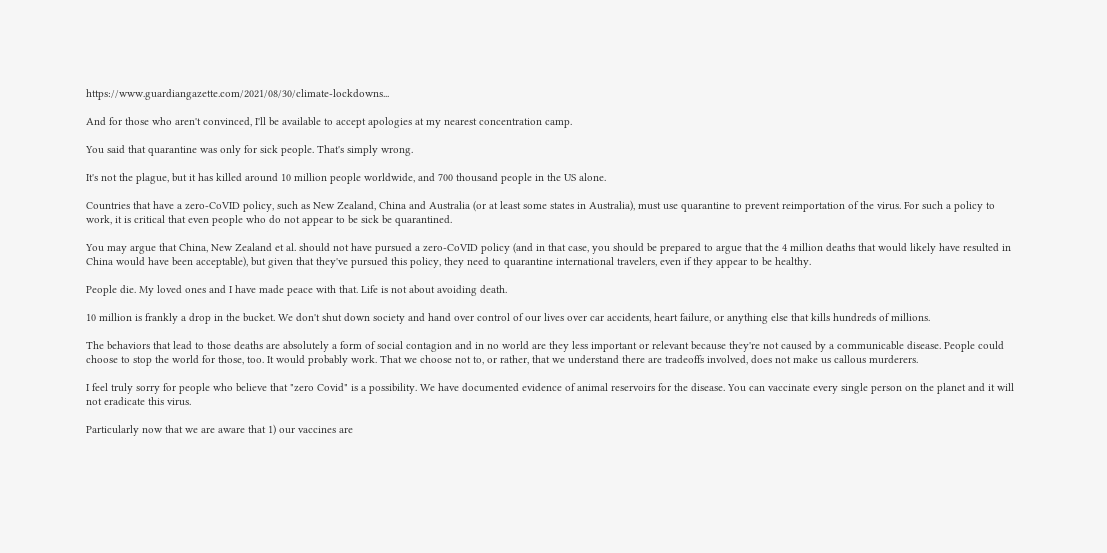https://www.guardiangazette.com/2021/08/30/climate-lockdowns...

And for those who aren't convinced, I'll be available to accept apologies at my nearest concentration camp.

You said that quarantine was only for sick people. That's simply wrong.

It's not the plague, but it has killed around 10 million people worldwide, and 700 thousand people in the US alone.

Countries that have a zero-CoVID policy, such as New Zealand, China and Australia (or at least some states in Australia), must use quarantine to prevent reimportation of the virus. For such a policy to work, it is critical that even people who do not appear to be sick be quarantined.

You may argue that China, New Zealand et al. should not have pursued a zero-CoVID policy (and in that case, you should be prepared to argue that the 4 million deaths that would likely have resulted in China would have been acceptable), but given that they've pursued this policy, they need to quarantine international travelers, even if they appear to be healthy.

People die. My loved ones and I have made peace with that. Life is not about avoiding death.

10 million is frankly a drop in the bucket. We don't shut down society and hand over control of our lives over car accidents, heart failure, or anything else that kills hundreds of millions.

The behaviors that lead to those deaths are absolutely a form of social contagion and in no world are they less important or relevant because they're not caused by a communicable disease. People could choose to stop the world for those, too. It would probably work. That we choose not to, or rather, that we understand there are tradeoffs involved, does not make us callous murderers.

I feel truly sorry for people who believe that "zero Covid" is a possibility. We have documented evidence of animal reservoirs for the disease. You can vaccinate every single person on the planet and it will not eradicate this virus.

Particularly now that we are aware that 1) our vaccines are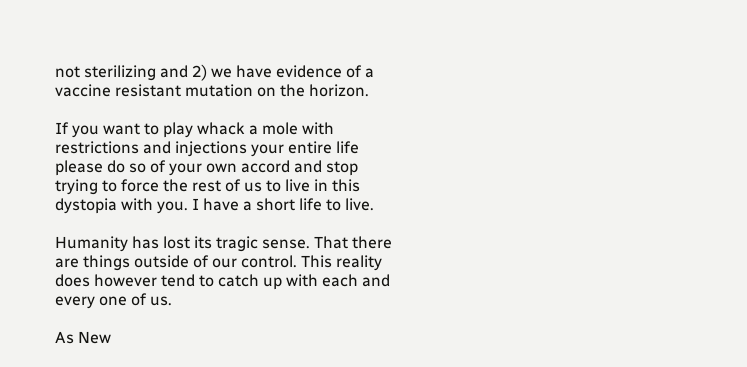not sterilizing and 2) we have evidence of a vaccine resistant mutation on the horizon.

If you want to play whack a mole with restrictions and injections your entire life please do so of your own accord and stop trying to force the rest of us to live in this dystopia with you. I have a short life to live.

Humanity has lost its tragic sense. That there are things outside of our control. This reality does however tend to catch up with each and every one of us.

As New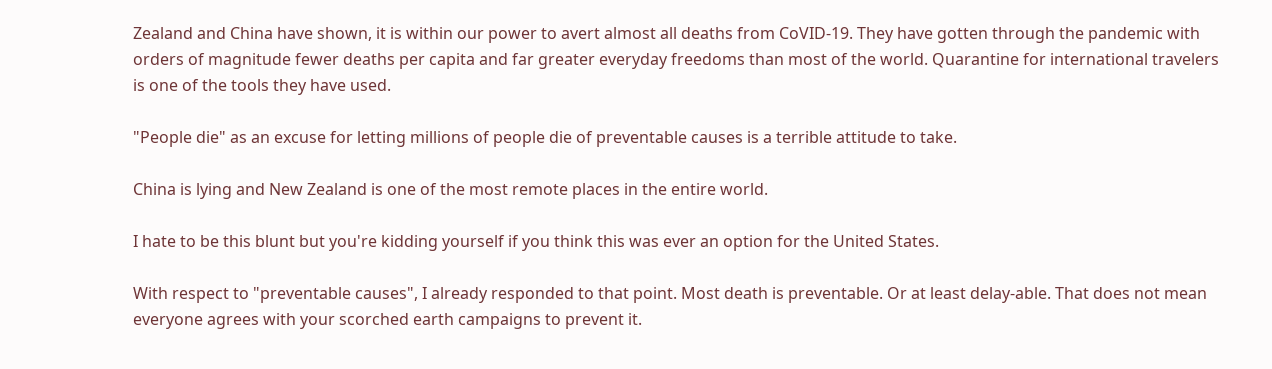Zealand and China have shown, it is within our power to avert almost all deaths from CoVID-19. They have gotten through the pandemic with orders of magnitude fewer deaths per capita and far greater everyday freedoms than most of the world. Quarantine for international travelers is one of the tools they have used.

"People die" as an excuse for letting millions of people die of preventable causes is a terrible attitude to take.

China is lying and New Zealand is one of the most remote places in the entire world.

I hate to be this blunt but you're kidding yourself if you think this was ever an option for the United States.

With respect to "preventable causes", I already responded to that point. Most death is preventable. Or at least delay-able. That does not mean everyone agrees with your scorched earth campaigns to prevent it.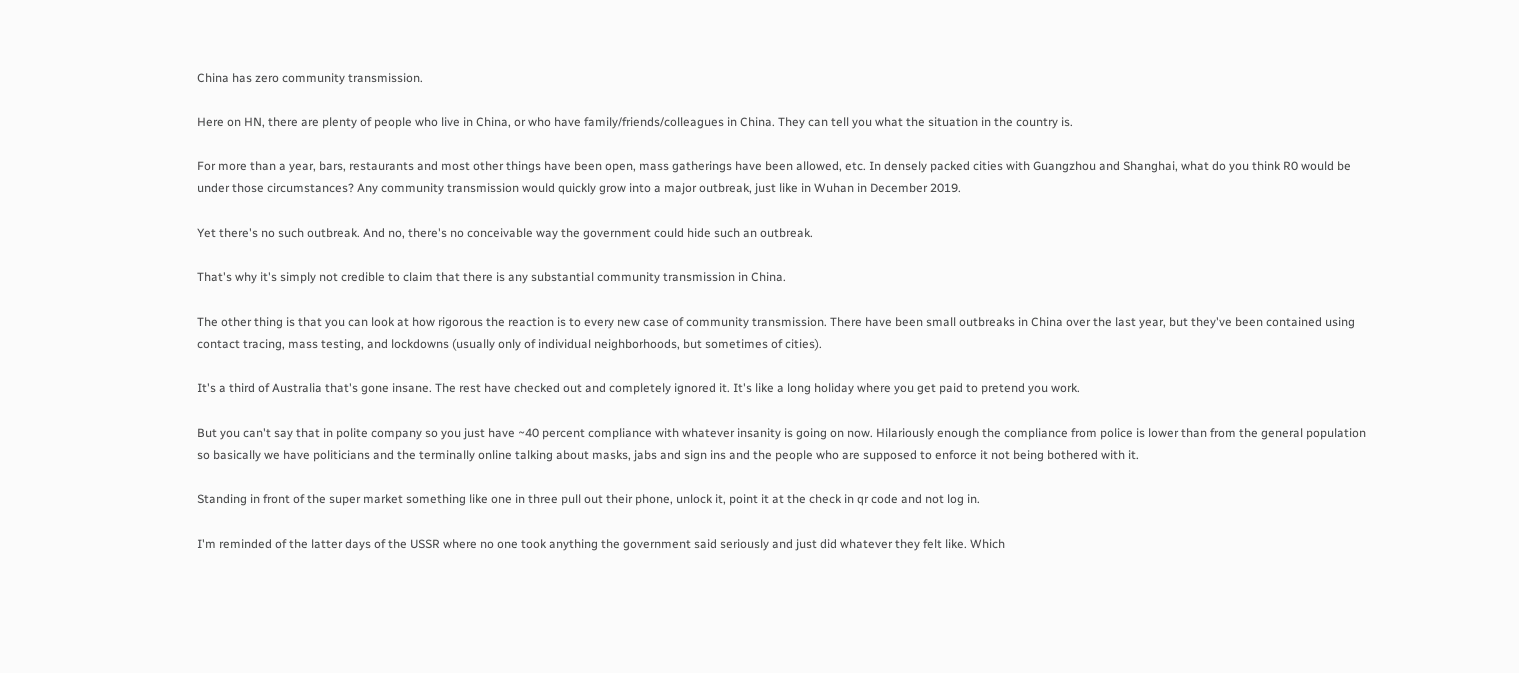China has zero community transmission.

Here on HN, there are plenty of people who live in China, or who have family/friends/colleagues in China. They can tell you what the situation in the country is.

For more than a year, bars, restaurants and most other things have been open, mass gatherings have been allowed, etc. In densely packed cities with Guangzhou and Shanghai, what do you think R0 would be under those circumstances? Any community transmission would quickly grow into a major outbreak, just like in Wuhan in December 2019.

Yet there's no such outbreak. And no, there's no conceivable way the government could hide such an outbreak.

That's why it's simply not credible to claim that there is any substantial community transmission in China.

The other thing is that you can look at how rigorous the reaction is to every new case of community transmission. There have been small outbreaks in China over the last year, but they've been contained using contact tracing, mass testing, and lockdowns (usually only of individual neighborhoods, but sometimes of cities).

It's a third of Australia that's gone insane. The rest have checked out and completely ignored it. It's like a long holiday where you get paid to pretend you work.

But you can't say that in polite company so you just have ~40 percent compliance with whatever insanity is going on now. Hilariously enough the compliance from police is lower than from the general population so basically we have politicians and the terminally online talking about masks, jabs and sign ins and the people who are supposed to enforce it not being bothered with it.

Standing in front of the super market something like one in three pull out their phone, unlock it, point it at the check in qr code and not log in.

I'm reminded of the latter days of the USSR where no one took anything the government said seriously and just did whatever they felt like. Which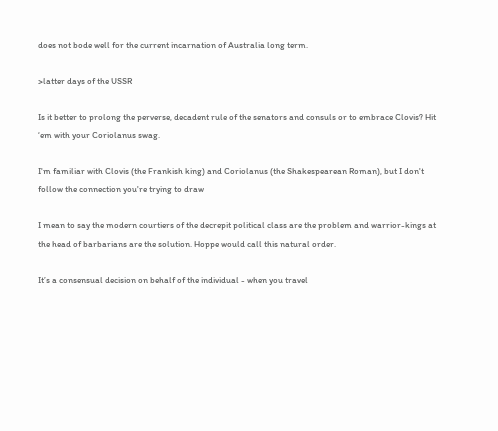does not bode well for the current incarnation of Australia long term.

>latter days of the USSR

Is it better to prolong the perverse, decadent rule of the senators and consuls or to embrace Clovis? Hit ‘em with your Coriolanus swag.

I'm familiar with Clovis (the Frankish king) and Coriolanus (the Shakespearean Roman), but I don't follow the connection you're trying to draw

I mean to say the modern courtiers of the decrepit political class are the problem and warrior-kings at the head of barbarians are the solution. Hoppe would call this natural order.

It’s a consensual decision on behalf of the individual - when you travel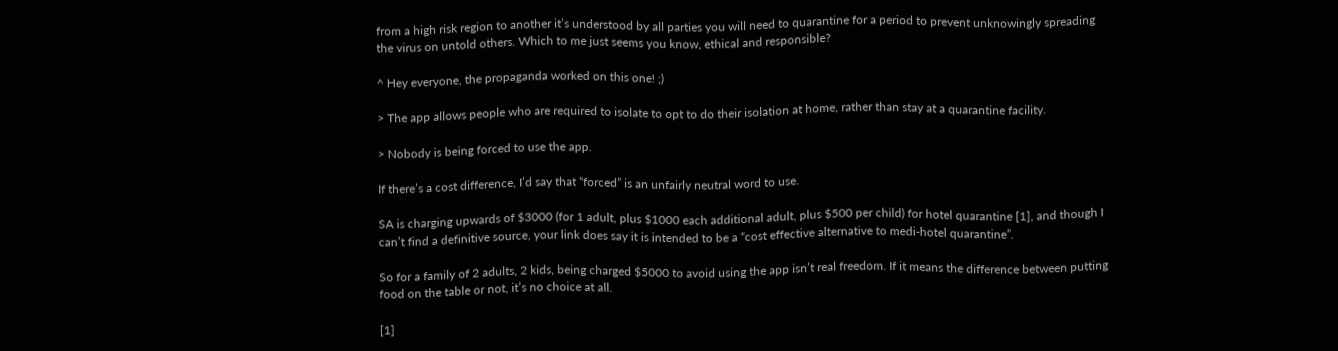from a high risk region to another it’s understood by all parties you will need to quarantine for a period to prevent unknowingly spreading the virus on untold others. Which to me just seems you know, ethical and responsible?

^ Hey everyone, the propaganda worked on this one! ;)

> The app allows people who are required to isolate to opt to do their isolation at home, rather than stay at a quarantine facility.

> Nobody is being forced to use the app.

If there’s a cost difference, I’d say that “forced” is an unfairly neutral word to use.

SA is charging upwards of $3000 (for 1 adult, plus $1000 each additional adult, plus $500 per child) for hotel quarantine [1], and though I can’t find a definitive source, your link does say it is intended to be a “cost effective alternative to medi-hotel quarantine”.

So for a family of 2 adults, 2 kids, being charged $5000 to avoid using the app isn’t real freedom. If it means the difference between putting food on the table or not, it’s no choice at all.

[1]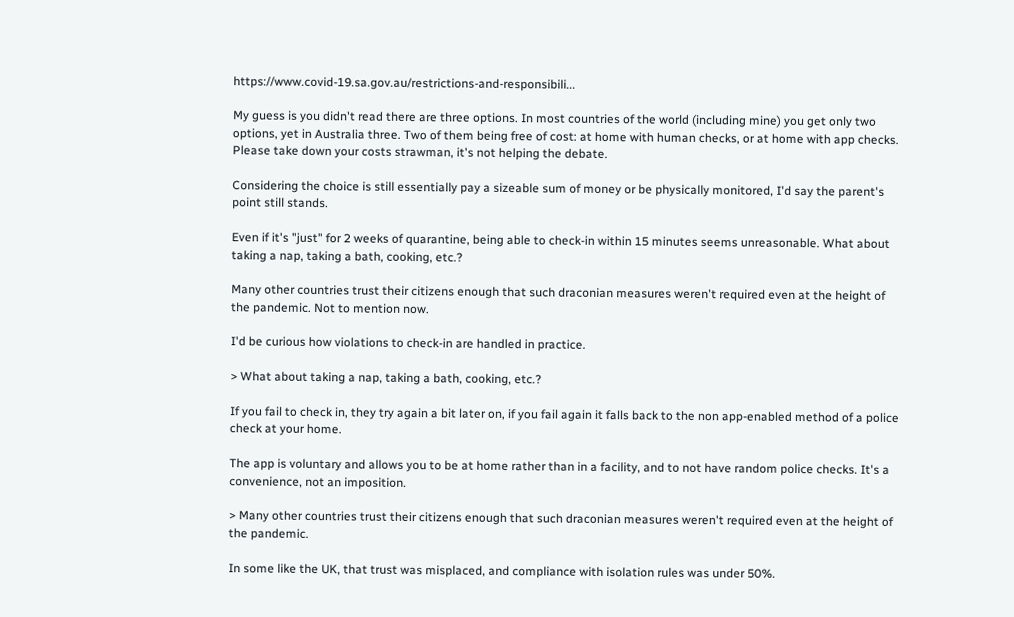https://www.covid-19.sa.gov.au/restrictions-and-responsibili...

My guess is you didn't read there are three options. In most countries of the world (including mine) you get only two options, yet in Australia three. Two of them being free of cost: at home with human checks, or at home with app checks. Please take down your costs strawman, it's not helping the debate.

Considering the choice is still essentially pay a sizeable sum of money or be physically monitored, I'd say the parent's point still stands.

Even if it's "just" for 2 weeks of quarantine, being able to check-in within 15 minutes seems unreasonable. What about taking a nap, taking a bath, cooking, etc.?

Many other countries trust their citizens enough that such draconian measures weren't required even at the height of the pandemic. Not to mention now.

I'd be curious how violations to check-in are handled in practice.

> What about taking a nap, taking a bath, cooking, etc.?

If you fail to check in, they try again a bit later on, if you fail again it falls back to the non app-enabled method of a police check at your home.

The app is voluntary and allows you to be at home rather than in a facility, and to not have random police checks. It's a convenience, not an imposition.

> Many other countries trust their citizens enough that such draconian measures weren't required even at the height of the pandemic.

In some like the UK, that trust was misplaced, and compliance with isolation rules was under 50%.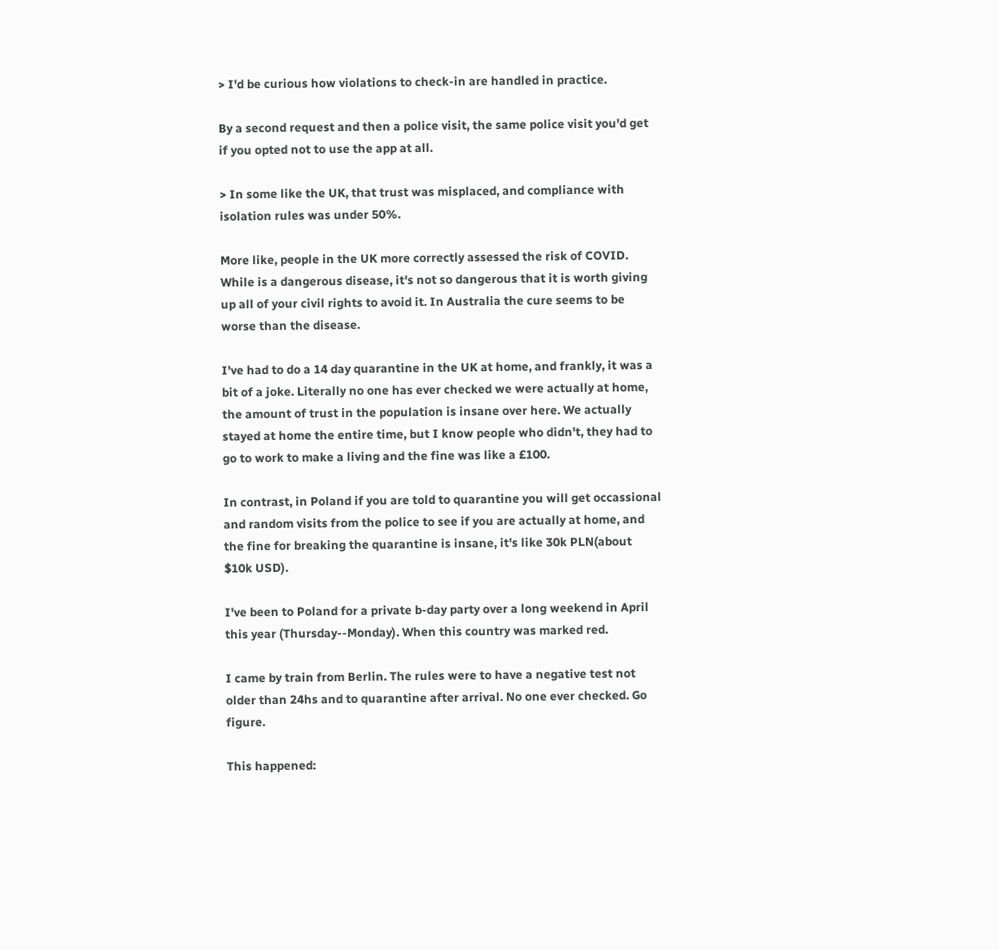> I'd be curious how violations to check-in are handled in practice.

By a second request and then a police visit, the same police visit you'd get if you opted not to use the app at all.

> In some like the UK, that trust was misplaced, and compliance with isolation rules was under 50%.

More like, people in the UK more correctly assessed the risk of COVID. While is a dangerous disease, it's not so dangerous that it is worth giving up all of your civil rights to avoid it. In Australia the cure seems to be worse than the disease.

I've had to do a 14 day quarantine in the UK at home, and frankly, it was a bit of a joke. Literally no one has ever checked we were actually at home, the amount of trust in the population is insane over here. We actually stayed at home the entire time, but I know people who didn't, they had to go to work to make a living and the fine was like a £100.

In contrast, in Poland if you are told to quarantine you will get occassional and random visits from the police to see if you are actually at home, and the fine for breaking the quarantine is insane, it's like 30k PLN(about $10k USD).

I've been to Poland for a private b-day party over a long weekend in April this year (Thursday--Monday). When this country was marked red.

I came by train from Berlin. The rules were to have a negative test not older than 24hs and to quarantine after arrival. No one ever checked. Go figure.

This happened: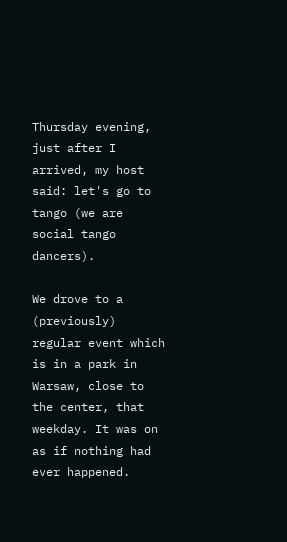Thursday evening, just after I arrived, my host said: let's go to tango (we are social tango dancers).

We drove to a (previously) regular event which is in a park in Warsaw, close to the center, that weekday. It was on as if nothing had ever happened.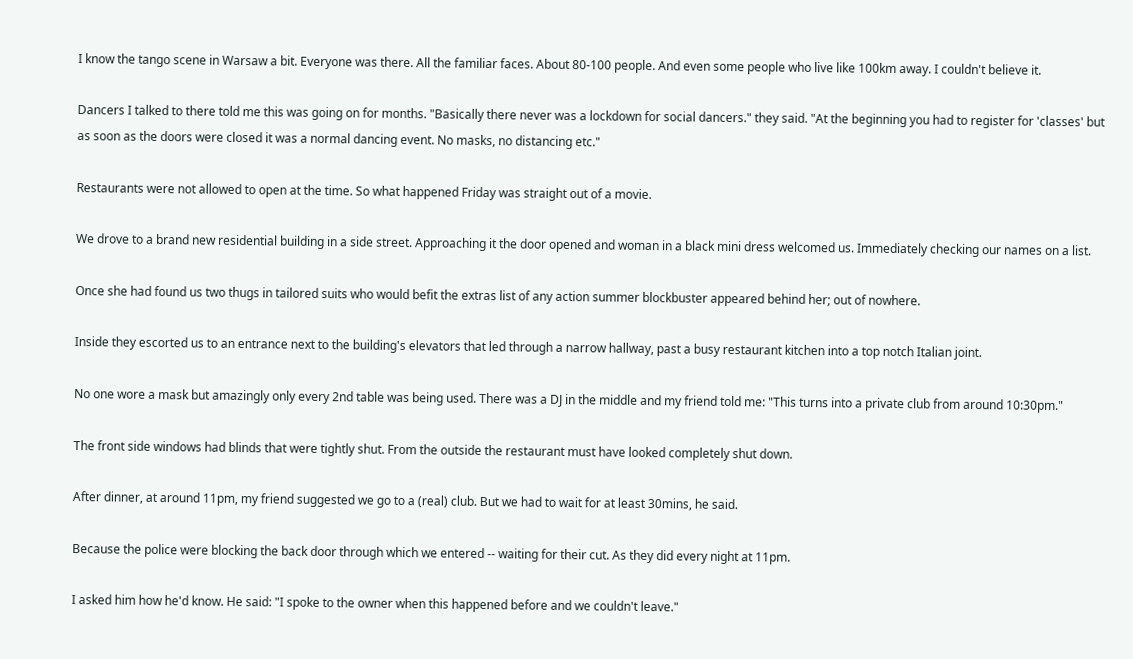I know the tango scene in Warsaw a bit. Everyone was there. All the familiar faces. About 80-100 people. And even some people who live like 100km away. I couldn't believe it.

Dancers I talked to there told me this was going on for months. "Basically there never was a lockdown for social dancers." they said. "At the beginning you had to register for 'classes' but as soon as the doors were closed it was a normal dancing event. No masks, no distancing etc."

Restaurants were not allowed to open at the time. So what happened Friday was straight out of a movie.

We drove to a brand new residential building in a side street. Approaching it the door opened and woman in a black mini dress welcomed us. Immediately checking our names on a list.

Once she had found us two thugs in tailored suits who would befit the extras list of any action summer blockbuster appeared behind her; out of nowhere.

Inside they escorted us to an entrance next to the building's elevators that led through a narrow hallway, past a busy restaurant kitchen into a top notch Italian joint.

No one wore a mask but amazingly only every 2nd table was being used. There was a DJ in the middle and my friend told me: "This turns into a private club from around 10:30pm."

The front side windows had blinds that were tightly shut. From the outside the restaurant must have looked completely shut down.

After dinner, at around 11pm, my friend suggested we go to a (real) club. But we had to wait for at least 30mins, he said.

Because the police were blocking the back door through which we entered -- waiting for their cut. As they did every night at 11pm.

I asked him how he'd know. He said: "I spoke to the owner when this happened before and we couldn't leave."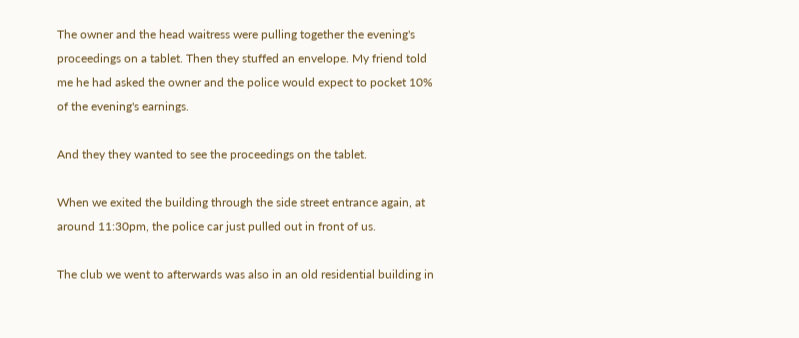The owner and the head waitress were pulling together the evening's proceedings on a tablet. Then they stuffed an envelope. My friend told me he had asked the owner and the police would expect to pocket 10% of the evening's earnings.

And they they wanted to see the proceedings on the tablet.

When we exited the building through the side street entrance again, at around 11:30pm, the police car just pulled out in front of us.

The club we went to afterwards was also in an old residential building in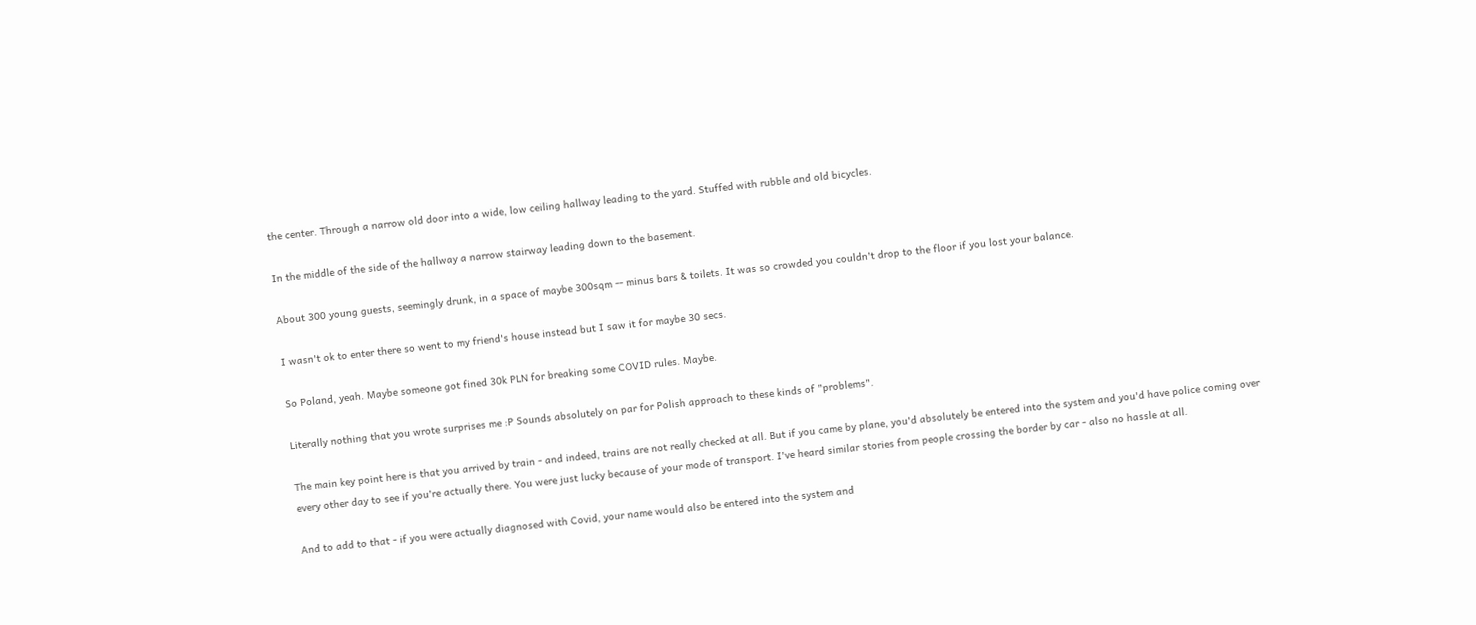the center. Through a narrow old door into a wide, low ceiling hallway leading to the yard. Stuffed with rubble and old bicycles.

In the middle of the side of the hallway a narrow stairway leading down to the basement.

About 300 young guests, seemingly drunk, in a space of maybe 300sqm -- minus bars & toilets. It was so crowded you couldn't drop to the floor if you lost your balance.

I wasn't ok to enter there so went to my friend's house instead but I saw it for maybe 30 secs.

So Poland, yeah. Maybe someone got fined 30k PLN for breaking some COVID rules. Maybe.

Literally nothing that you wrote surprises me :P Sounds absolutely on par for Polish approach to these kinds of "problems".

The main key point here is that you arrived by train - and indeed, trains are not really checked at all. But if you came by plane, you'd absolutely be entered into the system and you'd have police coming over every other day to see if you're actually there. You were just lucky because of your mode of transport. I've heard similar stories from people crossing the border by car - also no hassle at all.

And to add to that - if you were actually diagnosed with Covid, your name would also be entered into the system and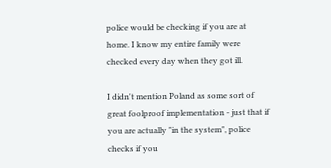police would be checking if you are at home. I know my entire family were checked every day when they got ill.

I didn't mention Poland as some sort of great foolproof implementation - just that if you are actually "in the system", police checks if you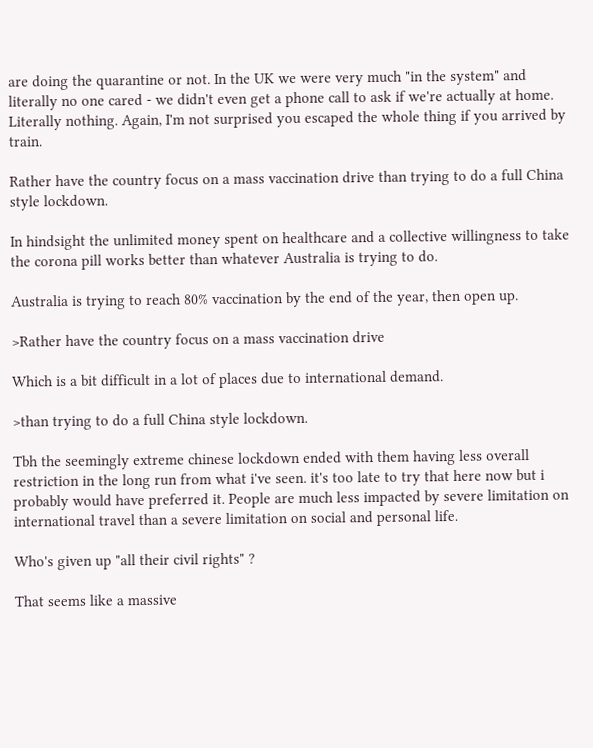are doing the quarantine or not. In the UK we were very much "in the system" and literally no one cared - we didn't even get a phone call to ask if we're actually at home. Literally nothing. Again, I'm not surprised you escaped the whole thing if you arrived by train.

Rather have the country focus on a mass vaccination drive than trying to do a full China style lockdown.

In hindsight the unlimited money spent on healthcare and a collective willingness to take the corona pill works better than whatever Australia is trying to do.

Australia is trying to reach 80% vaccination by the end of the year, then open up.

>Rather have the country focus on a mass vaccination drive

Which is a bit difficult in a lot of places due to international demand.

>than trying to do a full China style lockdown.

Tbh the seemingly extreme chinese lockdown ended with them having less overall restriction in the long run from what i've seen. it's too late to try that here now but i probably would have preferred it. People are much less impacted by severe limitation on international travel than a severe limitation on social and personal life.

Who's given up "all their civil rights" ?

That seems like a massive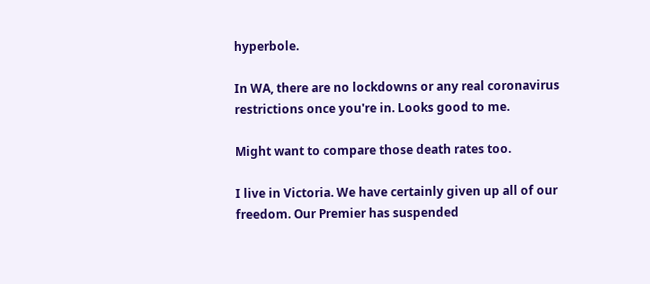hyperbole.

In WA, there are no lockdowns or any real coronavirus restrictions once you're in. Looks good to me.

Might want to compare those death rates too.

I live in Victoria. We have certainly given up all of our freedom. Our Premier has suspended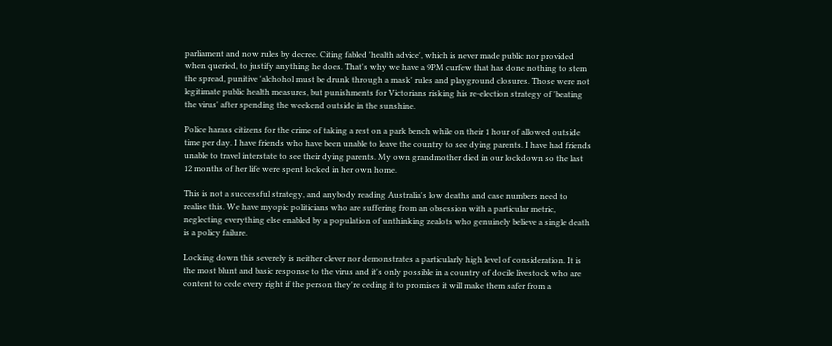parliament and now rules by decree. Citing fabled 'health advice', which is never made public nor provided when queried, to justify anything he does. That's why we have a 9PM curfew that has done nothing to stem the spread, punitive 'alchohol must be drunk through a mask' rules and playground closures. Those were not legitimate public health measures, but punishments for Victorians risking his re-election strategy of 'beating the virus' after spending the weekend outside in the sunshine.

Police harass citizens for the crime of taking a rest on a park bench while on their 1 hour of allowed outside time per day. I have friends who have been unable to leave the country to see dying parents. I have had friends unable to travel interstate to see their dying parents. My own grandmother died in our lockdown so the last 12 months of her life were spent locked in her own home.

This is not a successful strategy, and anybody reading Australia's low deaths and case numbers need to realise this. We have myopic politicians who are suffering from an obsession with a particular metric, neglecting everything else enabled by a population of unthinking zealots who genuinely believe a single death is a policy failure.

Locking down this severely is neither clever nor demonstrates a particularly high level of consideration. It is the most blunt and basic response to the virus and it's only possible in a country of docile livestock who are content to cede every right if the person they're ceding it to promises it will make them safer from a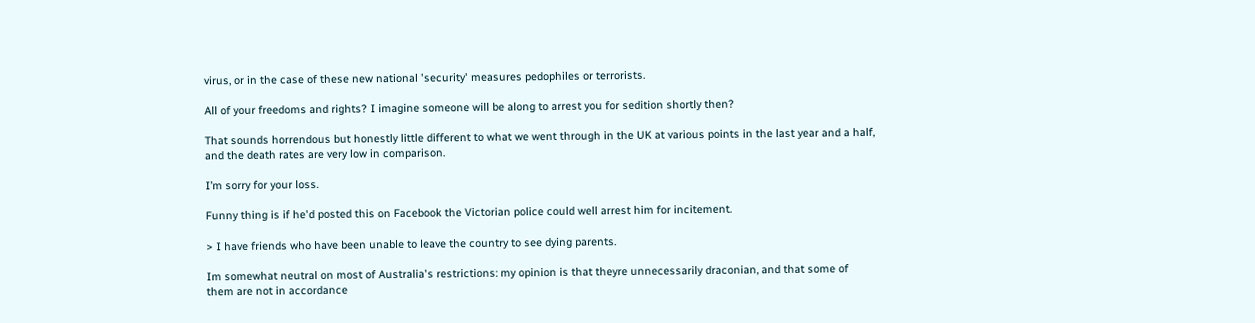virus, or in the case of these new national 'security' measures pedophiles or terrorists.

All of your freedoms and rights? I imagine someone will be along to arrest you for sedition shortly then?

That sounds horrendous but honestly little different to what we went through in the UK at various points in the last year and a half, and the death rates are very low in comparison.

I’m sorry for your loss.

Funny thing is if he'd posted this on Facebook the Victorian police could well arrest him for incitement.

> I have friends who have been unable to leave the country to see dying parents.

Im somewhat neutral on most of Australia's restrictions: my opinion is that theyre unnecessarily draconian, and that some of them are not in accordance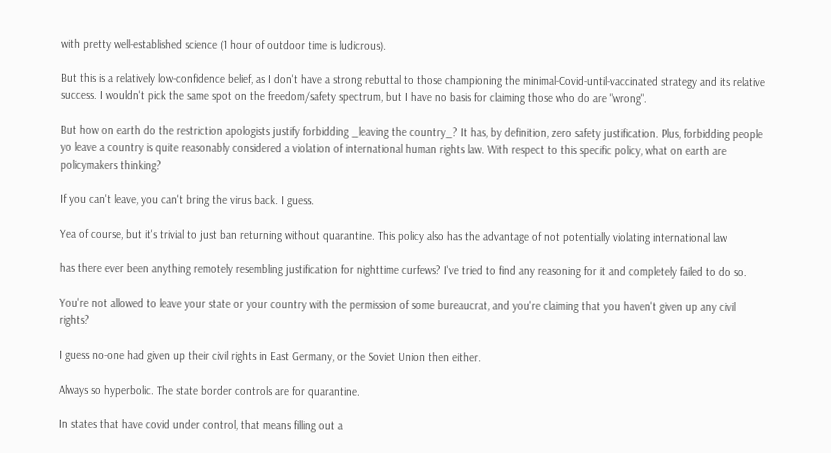with pretty well-established science (1 hour of outdoor time is ludicrous).

But this is a relatively low-confidence belief, as I don't have a strong rebuttal to those championing the minimal-Covid-until-vaccinated strategy and its relative success. I wouldn't pick the same spot on the freedom/safety spectrum, but I have no basis for claiming those who do are "wrong".

But how on earth do the restriction apologists justify forbidding _leaving the country_? It has, by definition, zero safety justification. Plus, forbidding people yo leave a country is quite reasonably considered a violation of international human rights law. With respect to this specific policy, what on earth are policymakers thinking?

If you can't leave, you can't bring the virus back. I guess.

Yea of course, but it's trivial to just ban returning without quarantine. This policy also has the advantage of not potentially violating international law

has there ever been anything remotely resembling justification for nighttime curfews? I've tried to find any reasoning for it and completely failed to do so.

You're not allowed to leave your state or your country with the permission of some bureaucrat, and you're claiming that you haven't given up any civil rights?

I guess no-one had given up their civil rights in East Germany, or the Soviet Union then either.

Always so hyperbolic. The state border controls are for quarantine.

In states that have covid under control, that means filling out a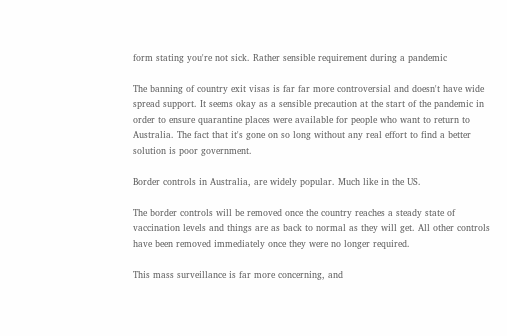form stating you're not sick. Rather sensible requirement during a pandemic

The banning of country exit visas is far far more controversial and doesn't have wide spread support. It seems okay as a sensible precaution at the start of the pandemic in order to ensure quarantine places were available for people who want to return to Australia. The fact that it's gone on so long without any real effort to find a better solution is poor government.

Border controls in Australia, are widely popular. Much like in the US.

The border controls will be removed once the country reaches a steady state of vaccination levels and things are as back to normal as they will get. All other controls have been removed immediately once they were no longer required.

This mass surveillance is far more concerning, and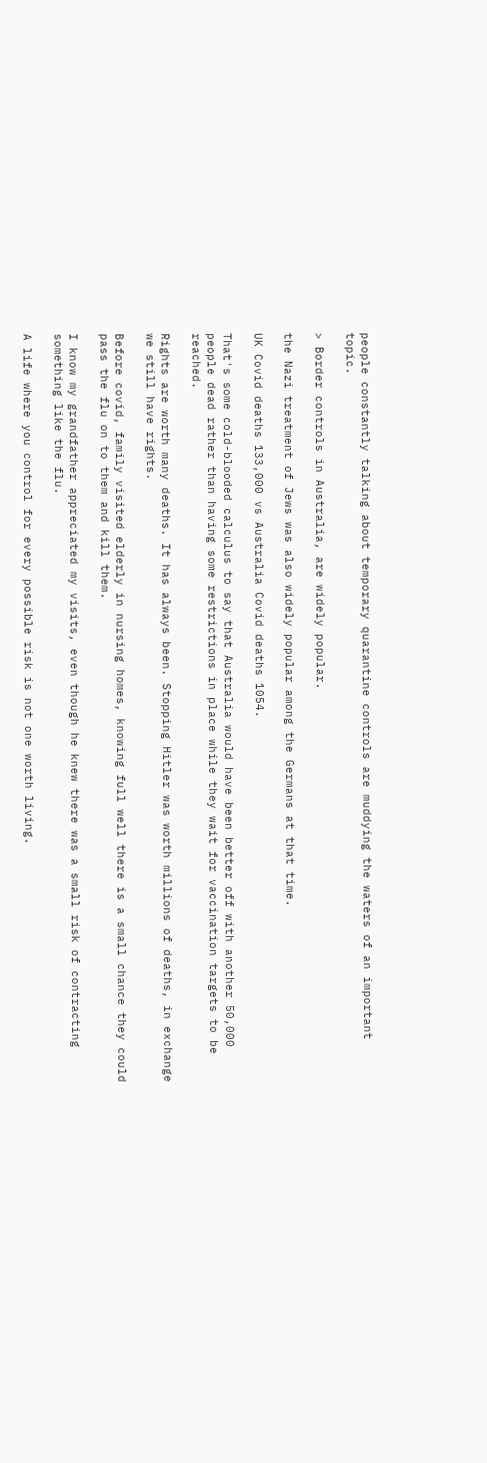people constantly talking about temporary quarantine controls are muddying the waters of an important topic.

> Border controls in Australia, are widely popular.

the Nazi treatment of Jews was also widely popular among the Germans at that time.

UK Covid deaths 133,000 vs Australia Covid deaths 1054.

That's some cold-blooded calculus to say that Australia would have been better off with another 50,000 people dead rather than having some restrictions in place while they wait for vaccination targets to be reached.

Rights are worth many deaths. It has always been. Stopping Hitler was worth millions of deaths, in exchange we still have rights.

Before covid, family visited elderly in nursing homes, knowing full well there is a small chance they could pass the flu on to them and kill them.

I know my grandfather appreciated my visits, even though he knew there was a small risk of contracting something like the flu.

A life where you control for every possible risk is not one worth living.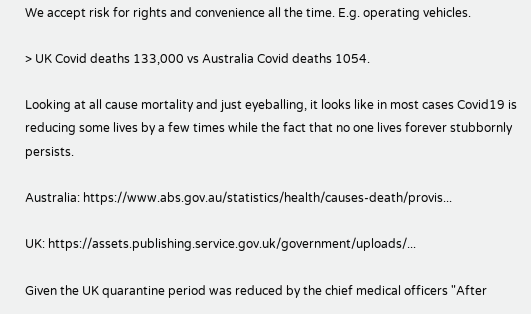We accept risk for rights and convenience all the time. E.g. operating vehicles.

> UK Covid deaths 133,000 vs Australia Covid deaths 1054.

Looking at all cause mortality and just eyeballing, it looks like in most cases Covid19 is reducing some lives by a few times while the fact that no one lives forever stubbornly persists.

Australia: https://www.abs.gov.au/statistics/health/causes-death/provis...

UK: https://assets.publishing.service.gov.uk/government/uploads/...

Given the UK quarantine period was reduced by the chief medical officers "After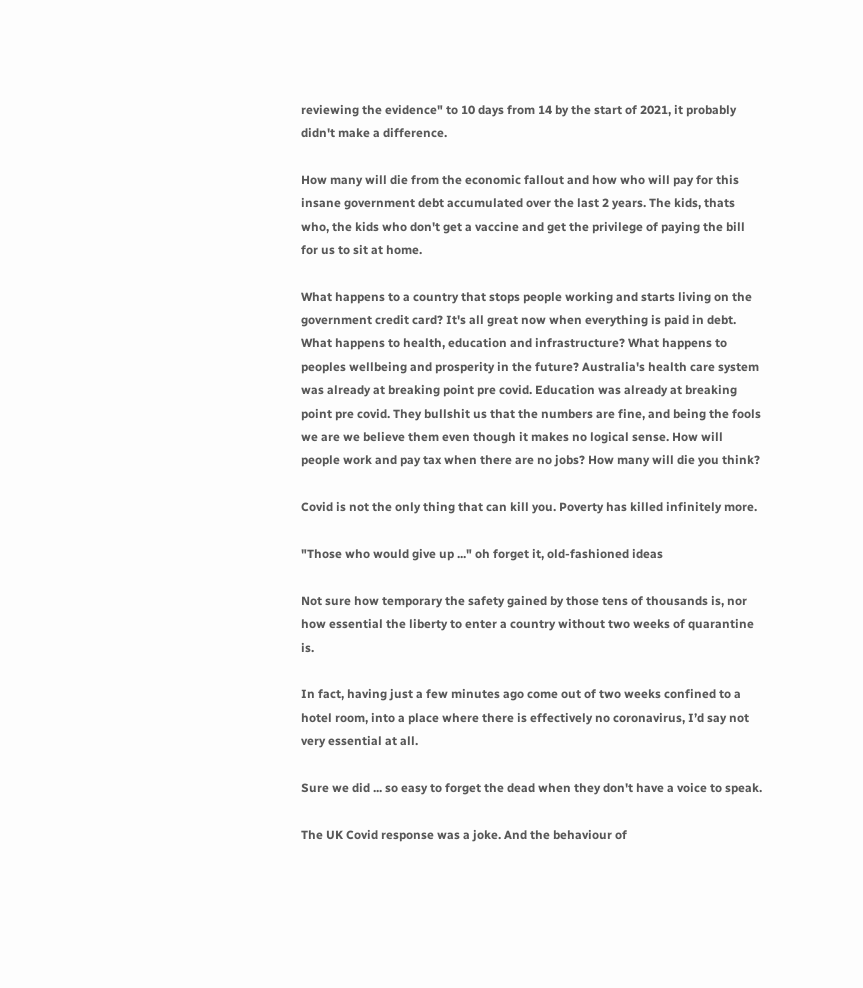reviewing the evidence" to 10 days from 14 by the start of 2021, it probably didn't make a difference.

How many will die from the economic fallout and how who will pay for this insane government debt accumulated over the last 2 years. The kids, thats who, the kids who don't get a vaccine and get the privilege of paying the bill for us to sit at home.

What happens to a country that stops people working and starts living on the government credit card? It's all great now when everything is paid in debt. What happens to health, education and infrastructure? What happens to peoples wellbeing and prosperity in the future? Australia's health care system was already at breaking point pre covid. Education was already at breaking point pre covid. They bullshit us that the numbers are fine, and being the fools we are we believe them even though it makes no logical sense. How will people work and pay tax when there are no jobs? How many will die you think?

Covid is not the only thing that can kill you. Poverty has killed infinitely more.

"Those who would give up ..." oh forget it, old-fashioned ideas

Not sure how temporary the safety gained by those tens of thousands is, nor how essential the liberty to enter a country without two weeks of quarantine is.

In fact, having just a few minutes ago come out of two weeks confined to a hotel room, into a place where there is effectively no coronavirus, I’d say not very essential at all.

Sure we did ... so easy to forget the dead when they don't have a voice to speak.

The UK Covid response was a joke. And the behaviour of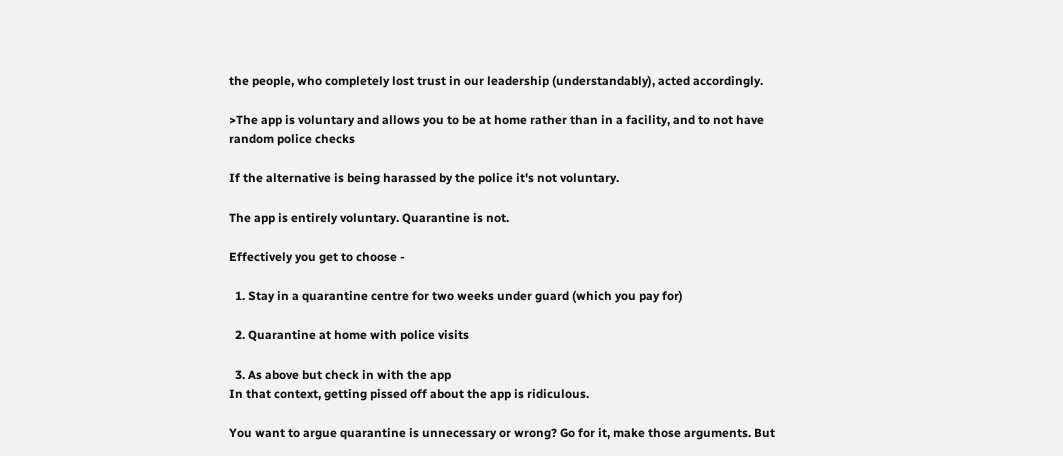the people, who completely lost trust in our leadership (understandably), acted accordingly.

>The app is voluntary and allows you to be at home rather than in a facility, and to not have random police checks

If the alternative is being harassed by the police it's not voluntary.

The app is entirely voluntary. Quarantine is not.

Effectively you get to choose -

  1. Stay in a quarantine centre for two weeks under guard (which you pay for)

  2. Quarantine at home with police visits

  3. As above but check in with the app
In that context, getting pissed off about the app is ridiculous.

You want to argue quarantine is unnecessary or wrong? Go for it, make those arguments. But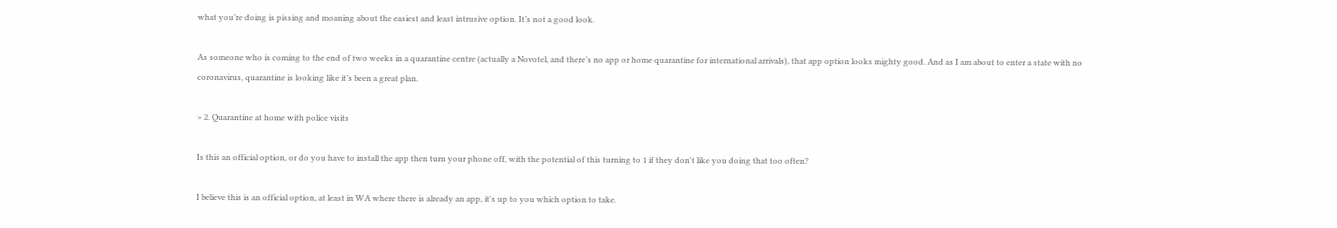what you’re doing is pissing and moaning about the easiest and least intrusive option. It’s not a good look.

As someone who is coming to the end of two weeks in a quarantine centre (actually a Novotel, and there’s no app or home quarantine for international arrivals), that app option looks mighty good. And as I am about to enter a state with no coronavirus, quarantine is looking like it’s been a great plan.

> 2. Quarantine at home with police visits

Is this an official option, or do you have to install the app then turn your phone off, with the potential of this turning to 1 if they don't like you doing that too often?

I believe this is an official option, at least in WA where there is already an app, it's up to you which option to take.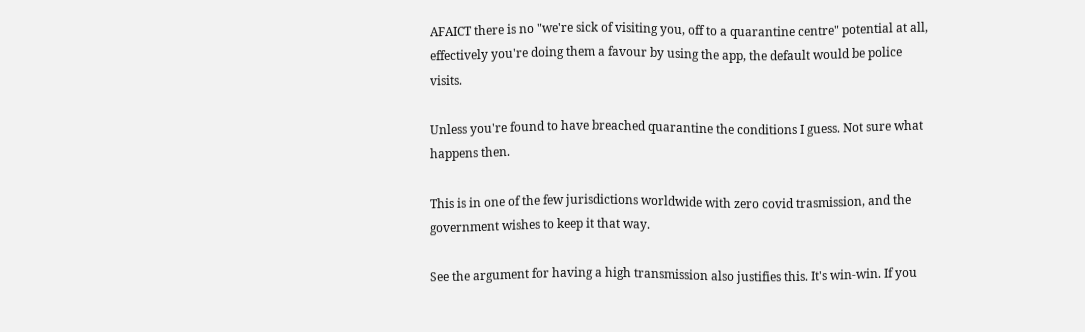AFAICT there is no "we're sick of visiting you, off to a quarantine centre" potential at all, effectively you're doing them a favour by using the app, the default would be police visits.

Unless you're found to have breached quarantine the conditions I guess. Not sure what happens then.

This is in one of the few jurisdictions worldwide with zero covid trasmission, and the government wishes to keep it that way.

See the argument for having a high transmission also justifies this. It's win-win. If you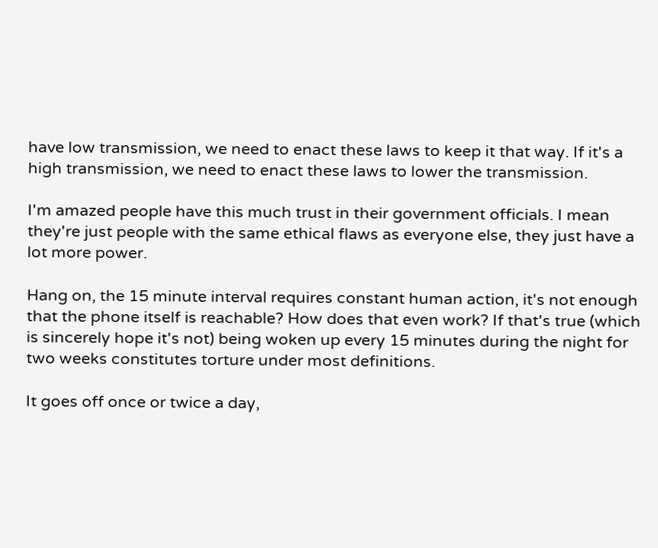have low transmission, we need to enact these laws to keep it that way. If it's a high transmission, we need to enact these laws to lower the transmission.

I'm amazed people have this much trust in their government officials. I mean they're just people with the same ethical flaws as everyone else, they just have a lot more power.

Hang on, the 15 minute interval requires constant human action, it's not enough that the phone itself is reachable? How does that even work? If that's true (which is sincerely hope it's not) being woken up every 15 minutes during the night for two weeks constitutes torture under most definitions.

It goes off once or twice a day,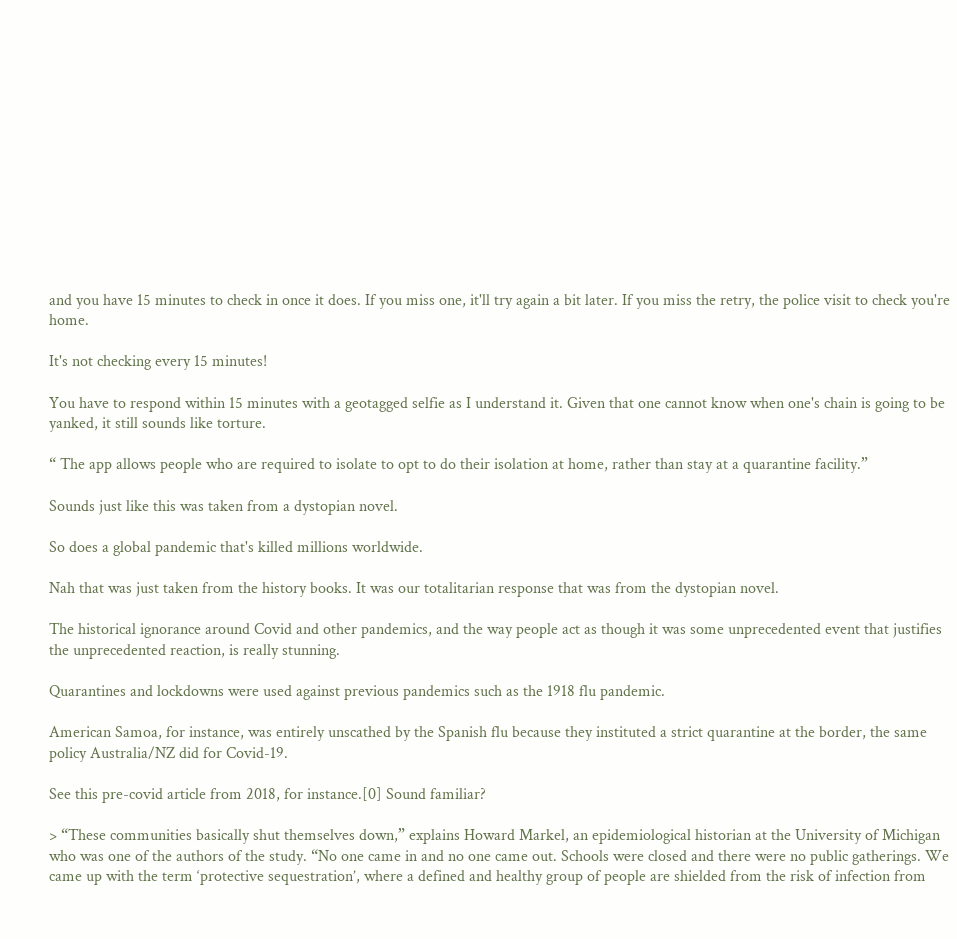and you have 15 minutes to check in once it does. If you miss one, it'll try again a bit later. If you miss the retry, the police visit to check you're home.

It's not checking every 15 minutes!

You have to respond within 15 minutes with a geotagged selfie as I understand it. Given that one cannot know when one's chain is going to be yanked, it still sounds like torture.

“ The app allows people who are required to isolate to opt to do their isolation at home, rather than stay at a quarantine facility.”

Sounds just like this was taken from a dystopian novel.

So does a global pandemic that's killed millions worldwide.

Nah that was just taken from the history books. It was our totalitarian response that was from the dystopian novel.

The historical ignorance around Covid and other pandemics, and the way people act as though it was some unprecedented event that justifies the unprecedented reaction, is really stunning.

Quarantines and lockdowns were used against previous pandemics such as the 1918 flu pandemic.

American Samoa, for instance, was entirely unscathed by the Spanish flu because they instituted a strict quarantine at the border, the same policy Australia/NZ did for Covid-19.

See this pre-covid article from 2018, for instance.[0] Sound familiar?

> “These communities basically shut themselves down,” explains Howard Markel, an epidemiological historian at the University of Michigan who was one of the authors of the study. “No one came in and no one came out. Schools were closed and there were no public gatherings. We came up with the term ‘protective sequestration’, where a defined and healthy group of people are shielded from the risk of infection from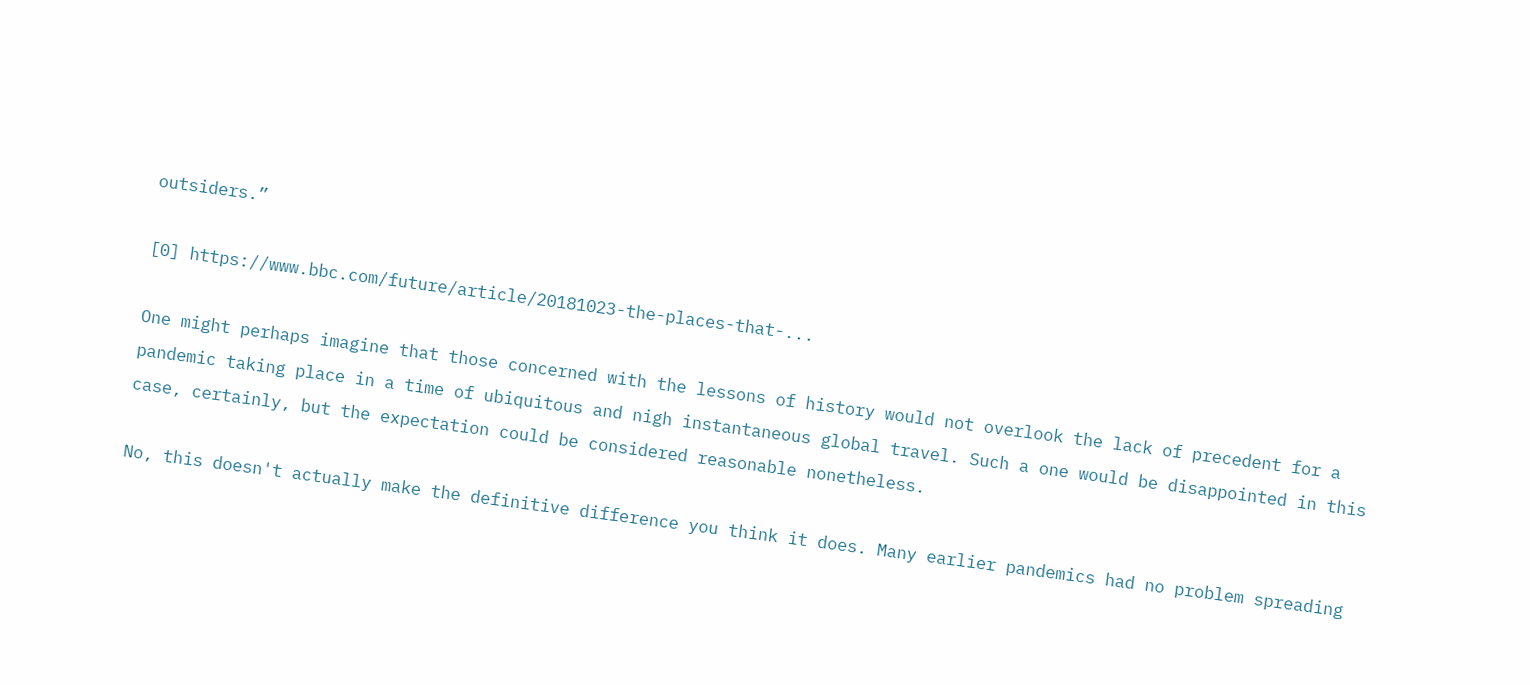outsiders.”

[0] https://www.bbc.com/future/article/20181023-the-places-that-...

One might perhaps imagine that those concerned with the lessons of history would not overlook the lack of precedent for a pandemic taking place in a time of ubiquitous and nigh instantaneous global travel. Such a one would be disappointed in this case, certainly, but the expectation could be considered reasonable nonetheless.

No, this doesn't actually make the definitive difference you think it does. Many earlier pandemics had no problem spreading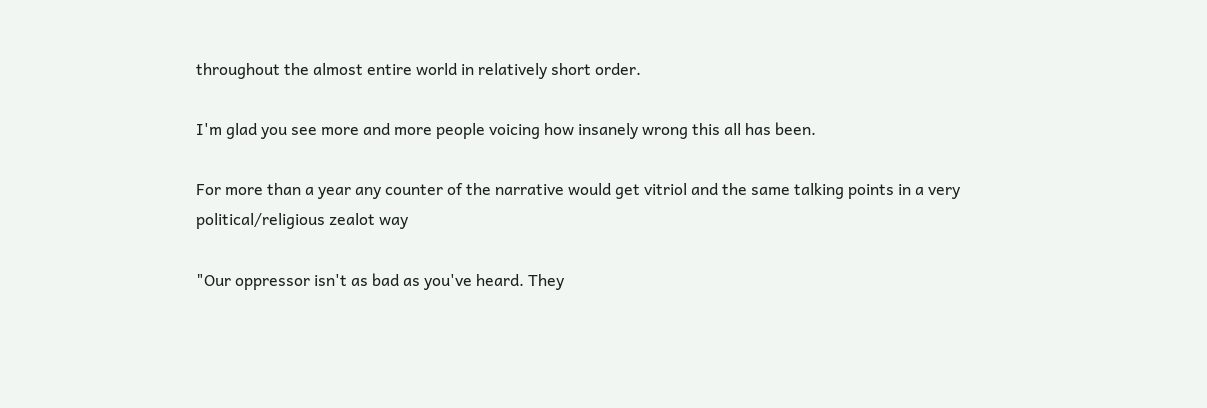throughout the almost entire world in relatively short order.

I'm glad you see more and more people voicing how insanely wrong this all has been.

For more than a year any counter of the narrative would get vitriol and the same talking points in a very political/religious zealot way

"Our oppressor isn't as bad as you've heard. They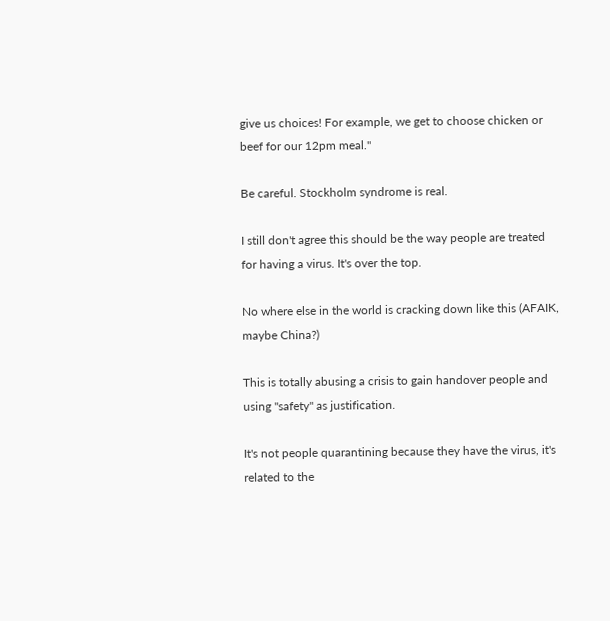give us choices! For example, we get to choose chicken or beef for our 12pm meal."

Be careful. Stockholm syndrome is real.

I still don't agree this should be the way people are treated for having a virus. It's over the top.

No where else in the world is cracking down like this (AFAIK, maybe China?)

This is totally abusing a crisis to gain handover people and using "safety" as justification.

It's not people quarantining because they have the virus, it's related to the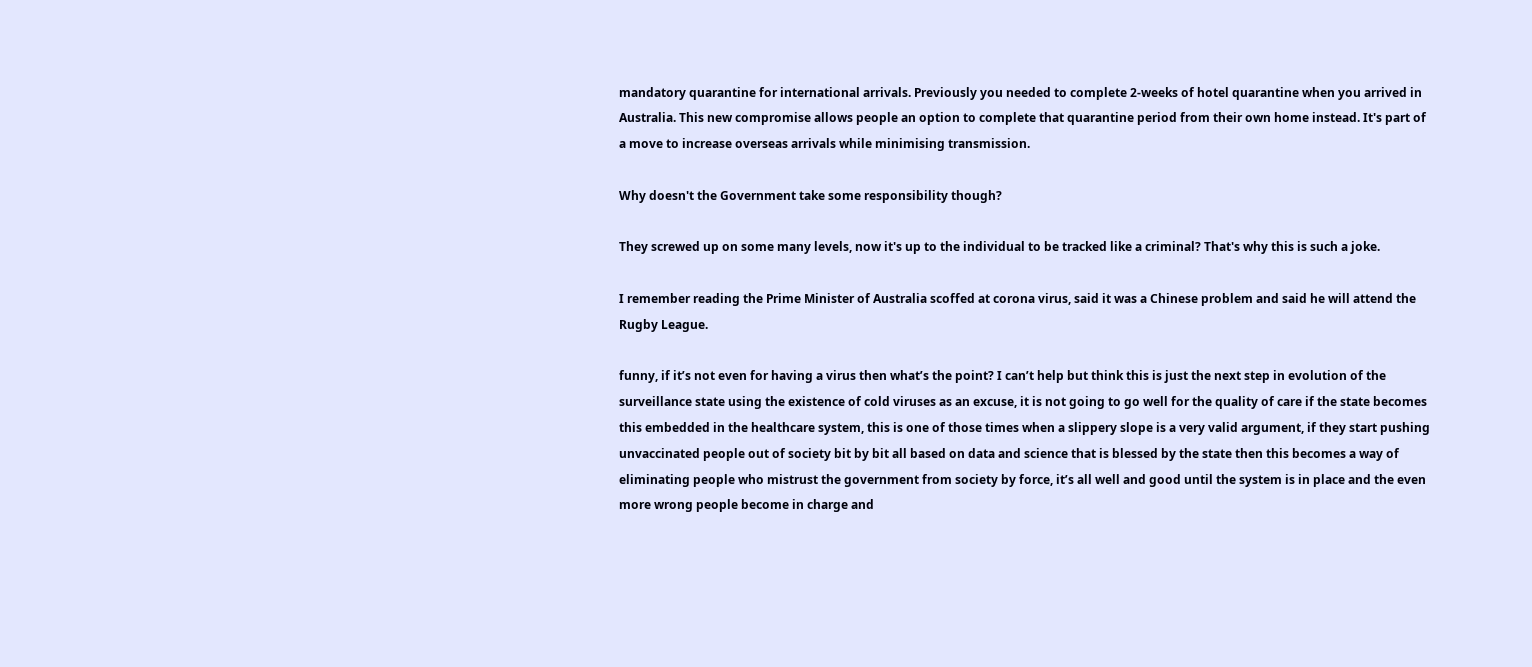mandatory quarantine for international arrivals. Previously you needed to complete 2-weeks of hotel quarantine when you arrived in Australia. This new compromise allows people an option to complete that quarantine period from their own home instead. It's part of a move to increase overseas arrivals while minimising transmission.

Why doesn't the Government take some responsibility though?

They screwed up on some many levels, now it's up to the individual to be tracked like a criminal? That's why this is such a joke.

I remember reading the Prime Minister of Australia scoffed at corona virus, said it was a Chinese problem and said he will attend the Rugby League.

funny, if it’s not even for having a virus then what’s the point? I can’t help but think this is just the next step in evolution of the surveillance state using the existence of cold viruses as an excuse, it is not going to go well for the quality of care if the state becomes this embedded in the healthcare system, this is one of those times when a slippery slope is a very valid argument, if they start pushing unvaccinated people out of society bit by bit all based on data and science that is blessed by the state then this becomes a way of eliminating people who mistrust the government from society by force, it’s all well and good until the system is in place and the even more wrong people become in charge and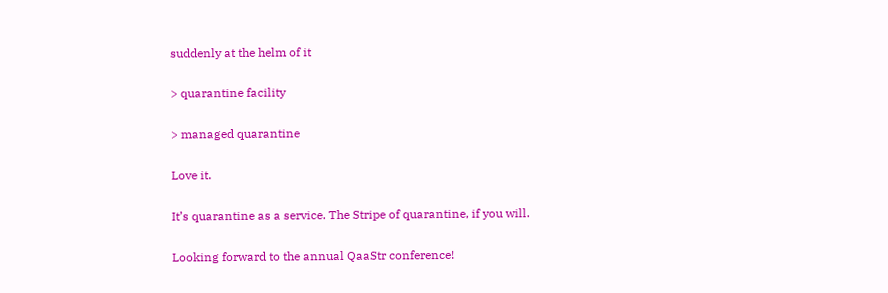suddenly at the helm of it

> quarantine facility

> managed quarantine

Love it.

It’s quarantine as a service. The Stripe of quarantine, if you will.

Looking forward to the annual QaaStr conference!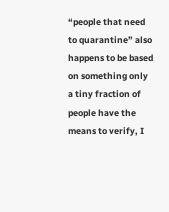“people that need to quarantine” also happens to be based on something only a tiny fraction of people have the means to verify, I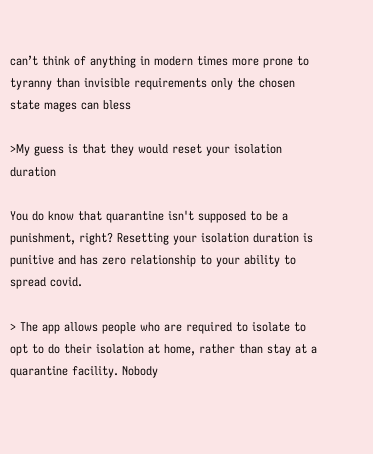can’t think of anything in modern times more prone to tyranny than invisible requirements only the chosen state mages can bless

>My guess is that they would reset your isolation duration

You do know that quarantine isn't supposed to be a punishment, right? Resetting your isolation duration is punitive and has zero relationship to your ability to spread covid.

> The app allows people who are required to isolate to opt to do their isolation at home, rather than stay at a quarantine facility. Nobody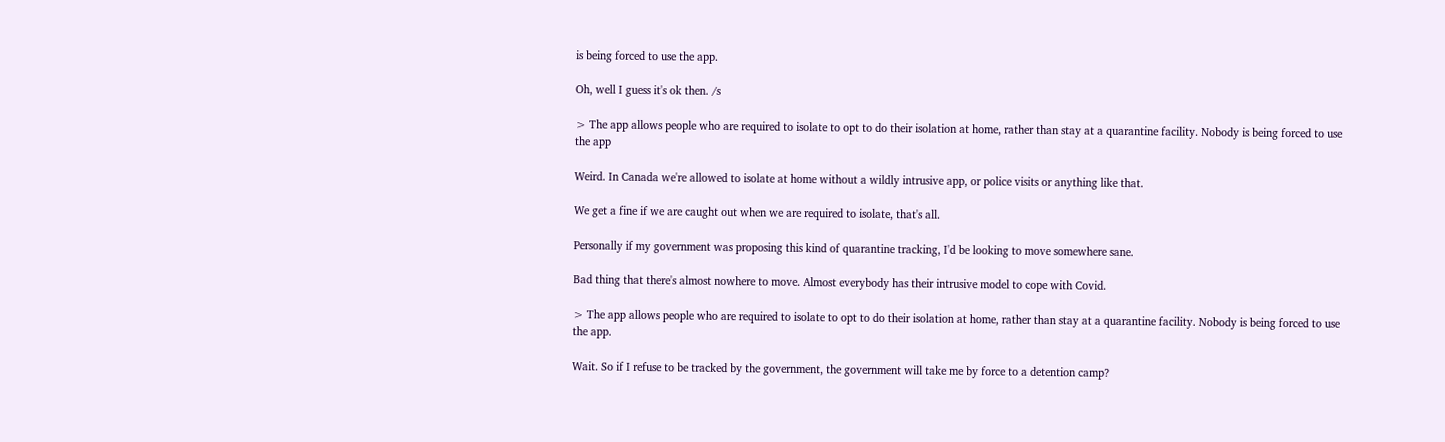is being forced to use the app.

Oh, well I guess it's ok then. /s

> The app allows people who are required to isolate to opt to do their isolation at home, rather than stay at a quarantine facility. Nobody is being forced to use the app

Weird. In Canada we're allowed to isolate at home without a wildly intrusive app, or police visits or anything like that.

We get a fine if we are caught out when we are required to isolate, that's all.

Personally if my government was proposing this kind of quarantine tracking, I'd be looking to move somewhere sane.

Bad thing that there's almost nowhere to move. Almost everybody has their intrusive model to cope with Covid.

> The app allows people who are required to isolate to opt to do their isolation at home, rather than stay at a quarantine facility. Nobody is being forced to use the app.

Wait. So if I refuse to be tracked by the government, the government will take me by force to a detention camp?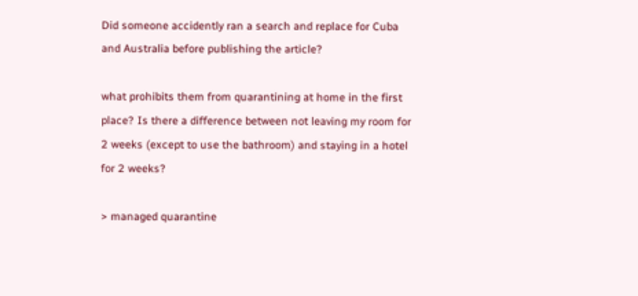Did someone accidently ran a search and replace for Cuba and Australia before publishing the article?

what prohibits them from quarantining at home in the first place? Is there a difference between not leaving my room for 2 weeks (except to use the bathroom) and staying in a hotel for 2 weeks?

> managed quarantine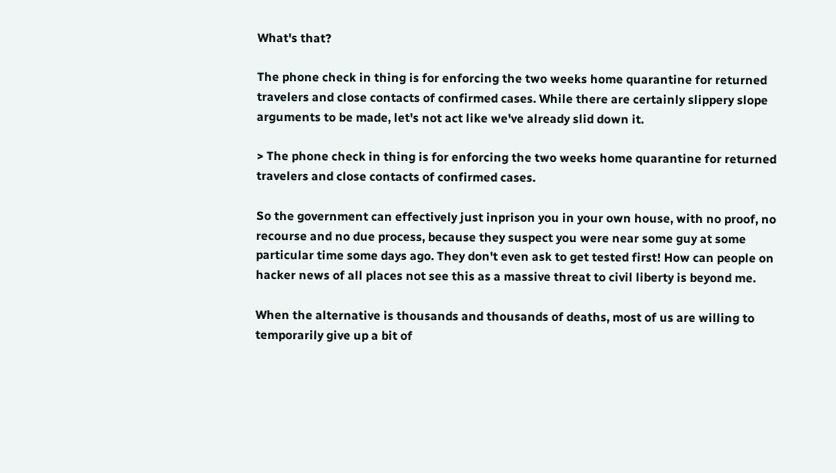What's that?

The phone check in thing is for enforcing the two weeks home quarantine for returned travelers and close contacts of confirmed cases. While there are certainly slippery slope arguments to be made, let's not act like we've already slid down it.

> The phone check in thing is for enforcing the two weeks home quarantine for returned travelers and close contacts of confirmed cases.

So the government can effectively just inprison you in your own house, with no proof, no recourse and no due process, because they suspect you were near some guy at some particular time some days ago. They don't even ask to get tested first! How can people on hacker news of all places not see this as a massive threat to civil liberty is beyond me.

When the alternative is thousands and thousands of deaths, most of us are willing to temporarily give up a bit of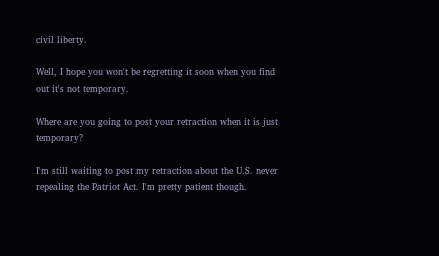civil liberty.

Well, I hope you won't be regretting it soon when you find out it's not temporary.

Where are you going to post your retraction when it is just temporary?

I'm still waiting to post my retraction about the U.S. never repealing the Patriot Act. I'm pretty patient though.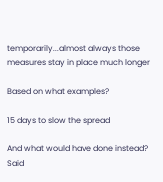temporarily...almost always those measures stay in place much longer

Based on what examples?

15 days to slow the spread

And what would have done instead? Said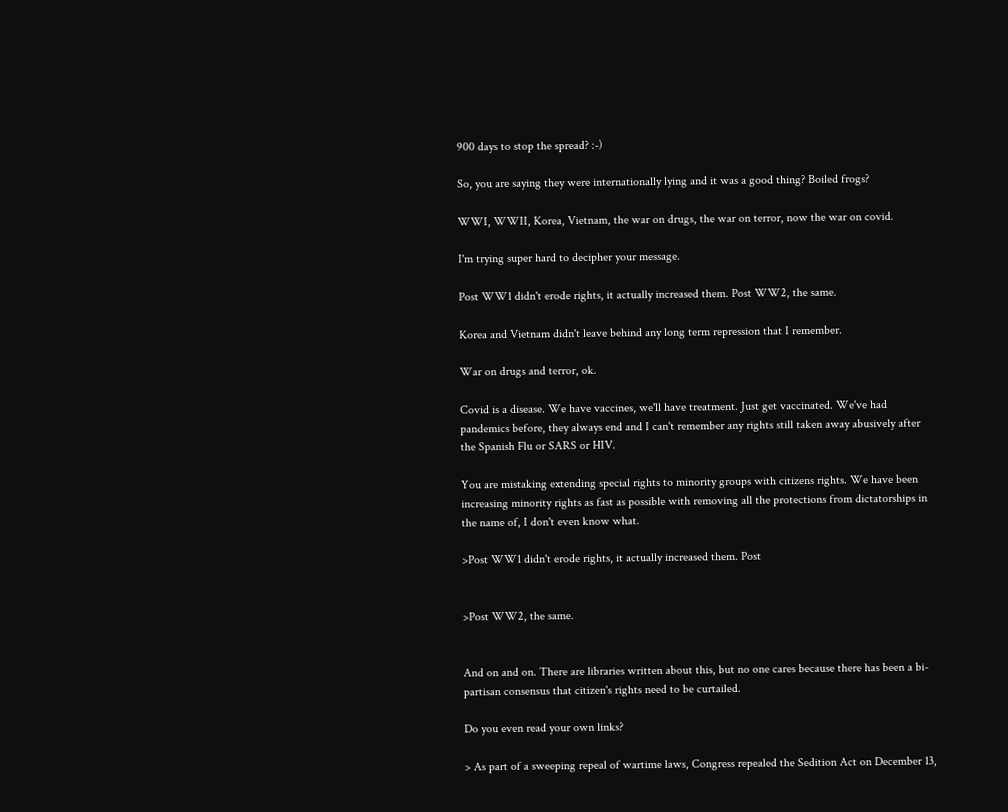900 days to stop the spread? :-)

So, you are saying they were internationally lying and it was a good thing? Boiled frogs?

WWI, WWII, Korea, Vietnam, the war on drugs, the war on terror, now the war on covid.

I'm trying super hard to decipher your message.

Post WW1 didn't erode rights, it actually increased them. Post WW2, the same.

Korea and Vietnam didn't leave behind any long term repression that I remember.

War on drugs and terror, ok.

Covid is a disease. We have vaccines, we'll have treatment. Just get vaccinated. We've had pandemics before, they always end and I can't remember any rights still taken away abusively after the Spanish Flu or SARS or HIV.

You are mistaking extending special rights to minority groups with citizens rights. We have been increasing minority rights as fast as possible with removing all the protections from dictatorships in the name of, I don't even know what.

>Post WW1 didn't erode rights, it actually increased them. Post


>Post WW2, the same.


And on and on. There are libraries written about this, but no one cares because there has been a bi-partisan consensus that citizen's rights need to be curtailed.

Do you even read your own links?

> As part of a sweeping repeal of wartime laws, Congress repealed the Sedition Act on December 13,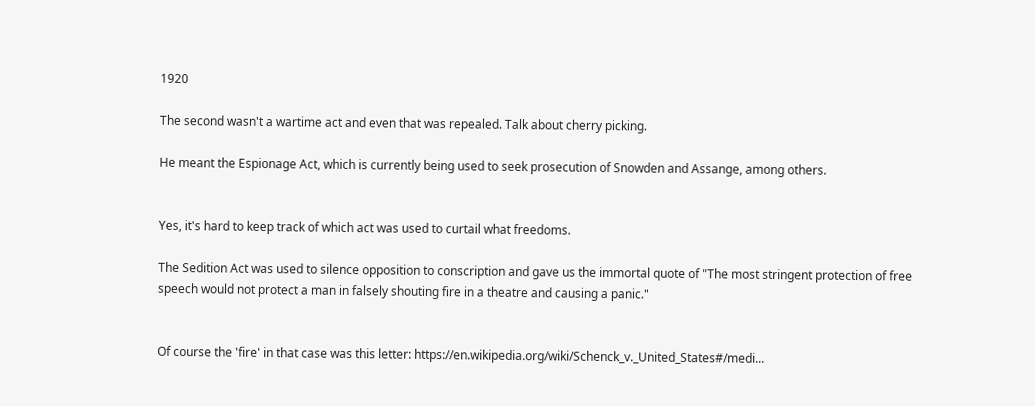1920

The second wasn't a wartime act and even that was repealed. Talk about cherry picking.

He meant the Espionage Act, which is currently being used to seek prosecution of Snowden and Assange, among others.


Yes, it's hard to keep track of which act was used to curtail what freedoms.

The Sedition Act was used to silence opposition to conscription and gave us the immortal quote of "The most stringent protection of free speech would not protect a man in falsely shouting fire in a theatre and causing a panic."


Of course the 'fire' in that case was this letter: https://en.wikipedia.org/wiki/Schenck_v._United_States#/medi...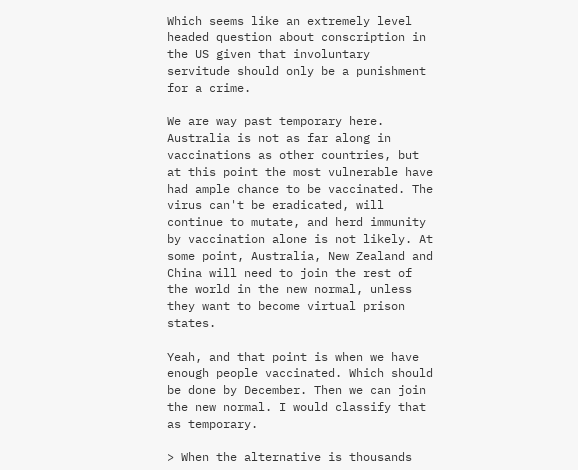Which seems like an extremely level headed question about conscription in the US given that involuntary servitude should only be a punishment for a crime.

We are way past temporary here. Australia is not as far along in vaccinations as other countries, but at this point the most vulnerable have had ample chance to be vaccinated. The virus can't be eradicated, will continue to mutate, and herd immunity by vaccination alone is not likely. At some point, Australia, New Zealand and China will need to join the rest of the world in the new normal, unless they want to become virtual prison states.

Yeah, and that point is when we have enough people vaccinated. Which should be done by December. Then we can join the new normal. I would classify that as temporary.

> When the alternative is thousands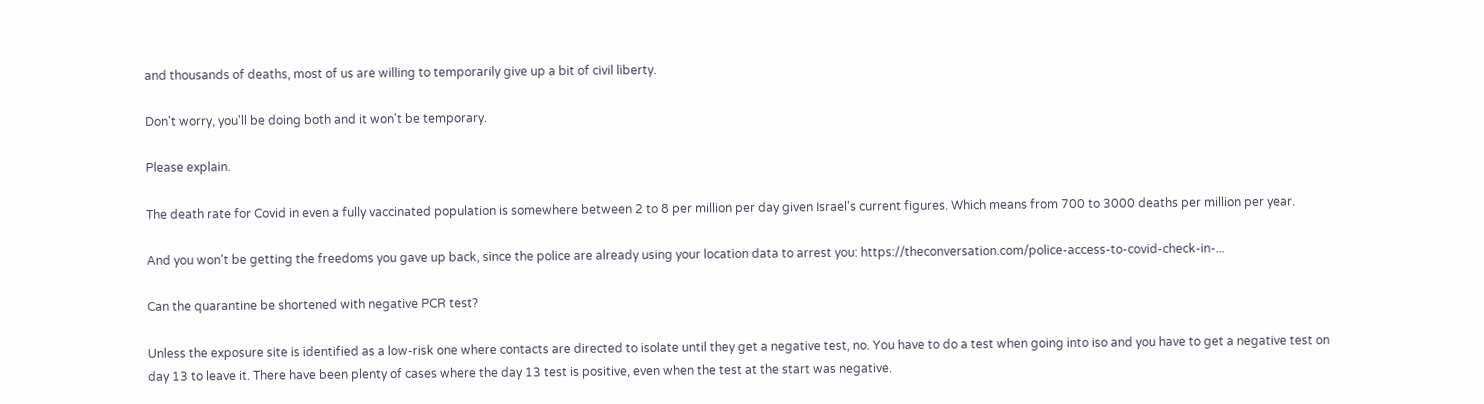and thousands of deaths, most of us are willing to temporarily give up a bit of civil liberty.

Don't worry, you'll be doing both and it won't be temporary.

Please explain.

The death rate for Covid in even a fully vaccinated population is somewhere between 2 to 8 per million per day given Israel's current figures. Which means from 700 to 3000 deaths per million per year.

And you won't be getting the freedoms you gave up back, since the police are already using your location data to arrest you: https://theconversation.com/police-access-to-covid-check-in-...

Can the quarantine be shortened with negative PCR test?

Unless the exposure site is identified as a low-risk one where contacts are directed to isolate until they get a negative test, no. You have to do a test when going into iso and you have to get a negative test on day 13 to leave it. There have been plenty of cases where the day 13 test is positive, even when the test at the start was negative.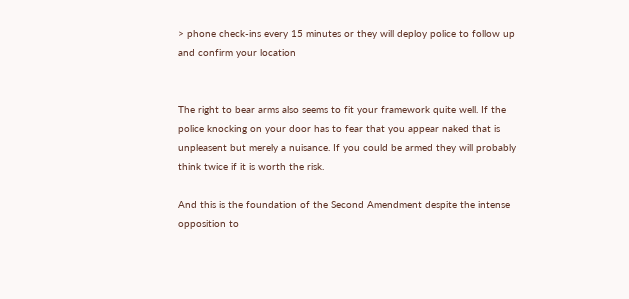> phone check-ins every 15 minutes or they will deploy police to follow up and confirm your location


The right to bear arms also seems to fit your framework quite well. If the police knocking on your door has to fear that you appear naked that is unpleasent but merely a nuisance. If you could be armed they will probably think twice if it is worth the risk.

And this is the foundation of the Second Amendment despite the intense opposition to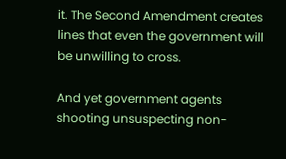it. The Second Amendment creates lines that even the government will be unwilling to cross.

And yet government agents shooting unsuspecting non-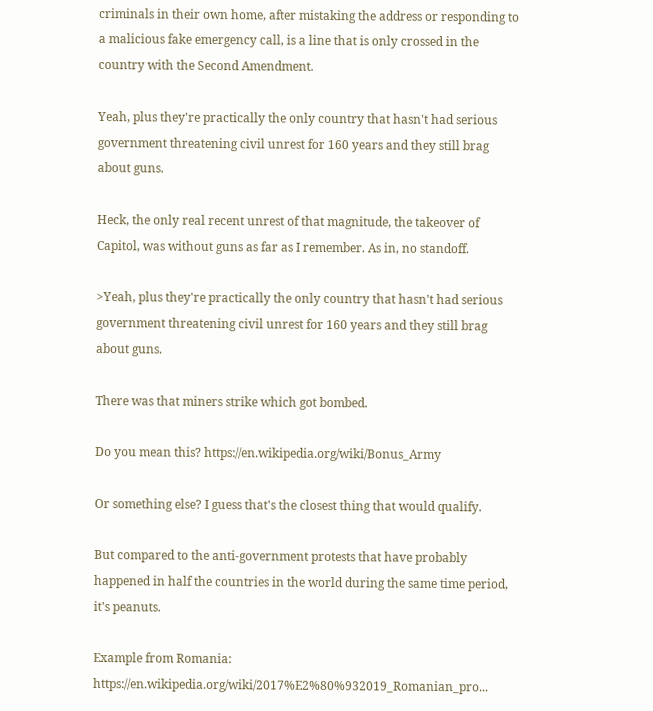criminals in their own home, after mistaking the address or responding to a malicious fake emergency call, is a line that is only crossed in the country with the Second Amendment.

Yeah, plus they're practically the only country that hasn't had serious government threatening civil unrest for 160 years and they still brag about guns.

Heck, the only real recent unrest of that magnitude, the takeover of Capitol, was without guns as far as I remember. As in, no standoff.

>Yeah, plus they're practically the only country that hasn't had serious government threatening civil unrest for 160 years and they still brag about guns.

There was that miners strike which got bombed.

Do you mean this? https://en.wikipedia.org/wiki/Bonus_Army

Or something else? I guess that's the closest thing that would qualify.

But compared to the anti-government protests that have probably happened in half the countries in the world during the same time period, it's peanuts.

Example from Romania: https://en.wikipedia.org/wiki/2017%E2%80%932019_Romanian_pro...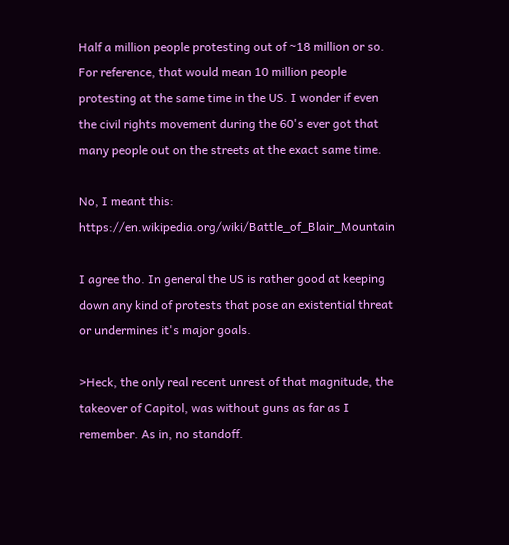Half a million people protesting out of ~18 million or so. For reference, that would mean 10 million people protesting at the same time in the US. I wonder if even the civil rights movement during the 60's ever got that many people out on the streets at the exact same time.

No, I meant this: https://en.wikipedia.org/wiki/Battle_of_Blair_Mountain

I agree tho. In general the US is rather good at keeping down any kind of protests that pose an existential threat or undermines it's major goals.

>Heck, the only real recent unrest of that magnitude, the takeover of Capitol, was without guns as far as I remember. As in, no standoff.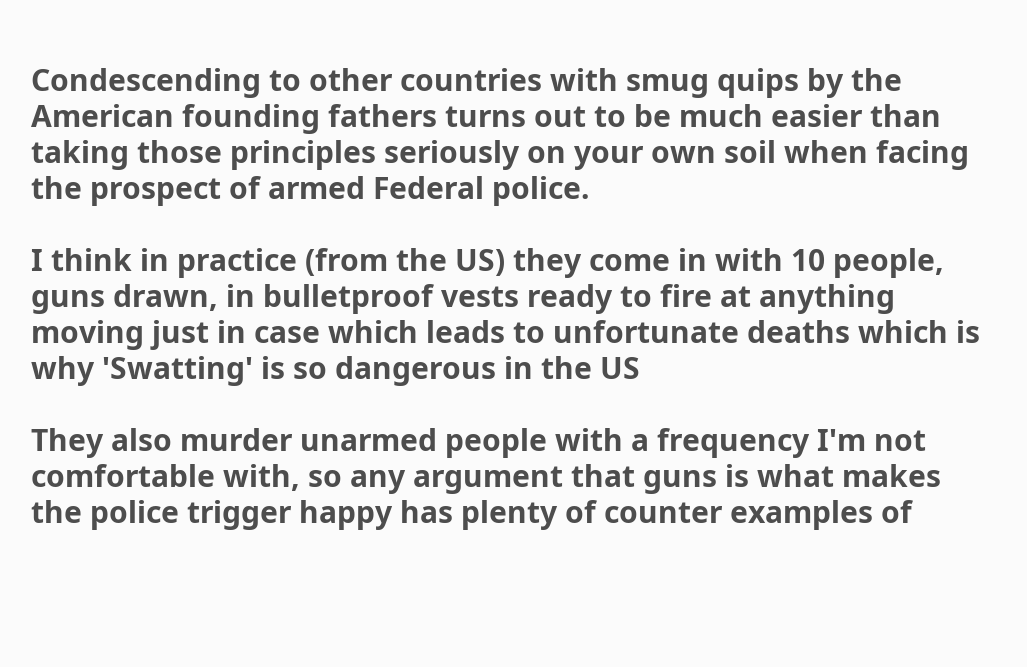Condescending to other countries with smug quips by the American founding fathers turns out to be much easier than taking those principles seriously on your own soil when facing the prospect of armed Federal police.

I think in practice (from the US) they come in with 10 people, guns drawn, in bulletproof vests ready to fire at anything moving just in case which leads to unfortunate deaths which is why 'Swatting' is so dangerous in the US

They also murder unarmed people with a frequency I'm not comfortable with, so any argument that guns is what makes the police trigger happy has plenty of counter examples of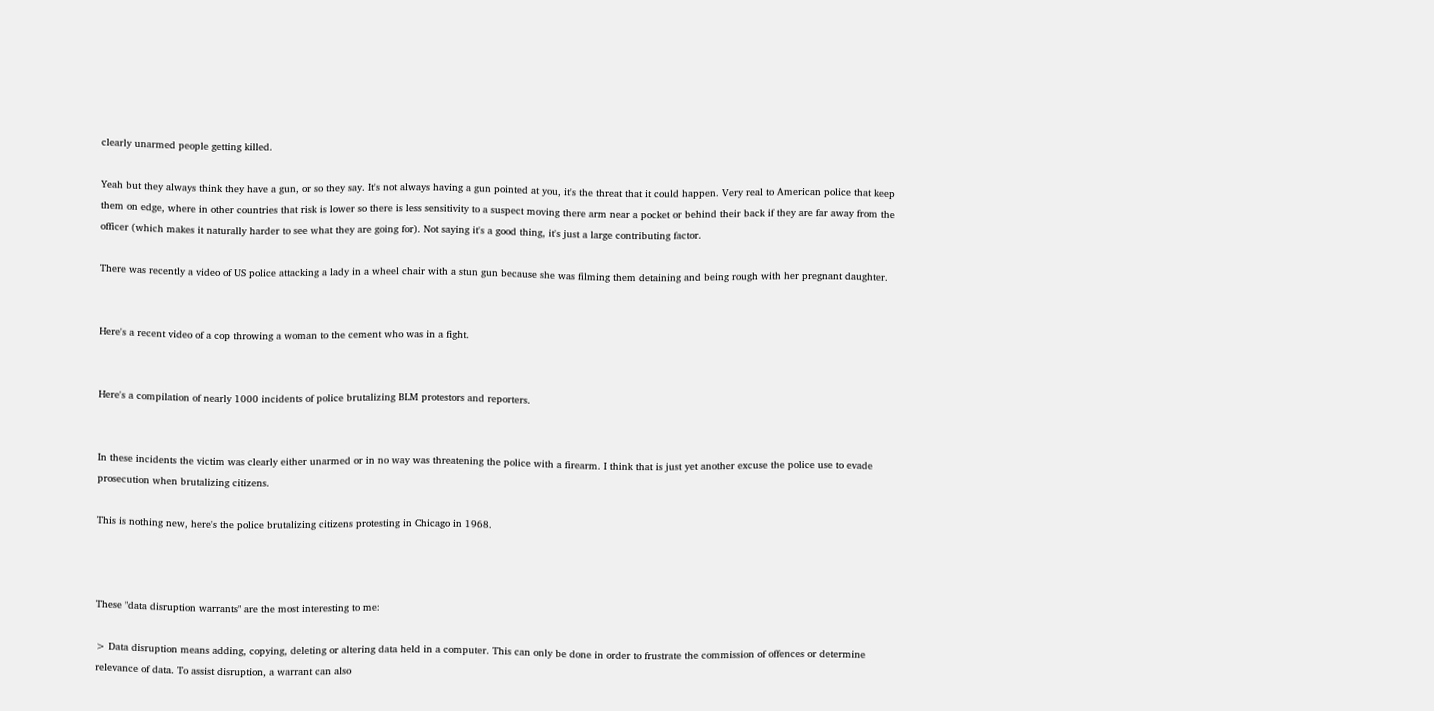clearly unarmed people getting killed.

Yeah but they always think they have a gun, or so they say. It's not always having a gun pointed at you, it's the threat that it could happen. Very real to American police that keep them on edge, where in other countries that risk is lower so there is less sensitivity to a suspect moving there arm near a pocket or behind their back if they are far away from the officer (which makes it naturally harder to see what they are going for). Not saying it's a good thing, it's just a large contributing factor.

There was recently a video of US police attacking a lady in a wheel chair with a stun gun because she was filming them detaining and being rough with her pregnant daughter.


Here's a recent video of a cop throwing a woman to the cement who was in a fight.


Here's a compilation of nearly 1000 incidents of police brutalizing BLM protestors and reporters.


In these incidents the victim was clearly either unarmed or in no way was threatening the police with a firearm. I think that is just yet another excuse the police use to evade prosecution when brutalizing citizens.

This is nothing new, here's the police brutalizing citizens protesting in Chicago in 1968.



These "data disruption warrants" are the most interesting to me:

> Data disruption means adding, copying, deleting or altering data held in a computer. This can only be done in order to frustrate the commission of offences or determine relevance of data. To assist disruption, a warrant can also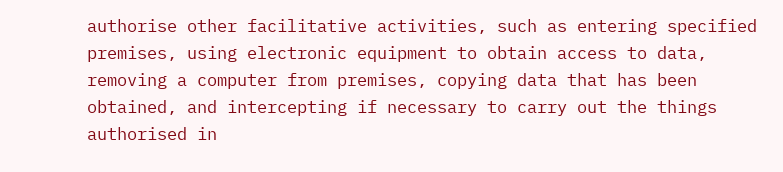authorise other facilitative activities, such as entering specified premises, using electronic equipment to obtain access to data, removing a computer from premises, copying data that has been obtained, and intercepting if necessary to carry out the things authorised in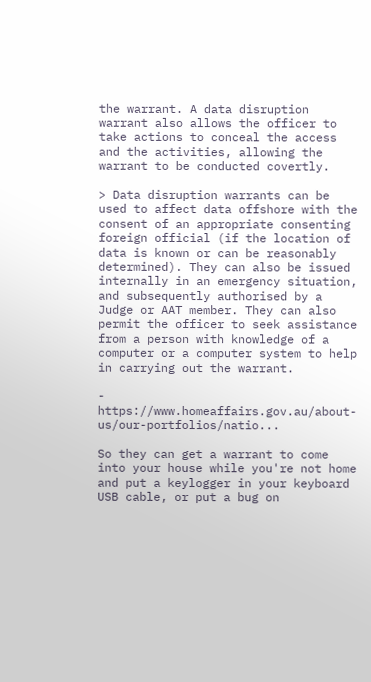the warrant. A data disruption warrant also allows the officer to take actions to conceal the access and the activities, allowing the warrant to be conducted covertly.

> Data disruption warrants can be used to affect data offshore with the consent of an appropriate consenting foreign official (if the location of data is known or can be reasonably determined). They can also be issued internally in an emergency situation, and subsequently authorised by a Judge or AAT member. They can also permit the officer to seek assistance from a person with knowledge of a computer or a computer system to help in carrying out the warrant.

- https://www.homeaffairs.gov.au/about-us/our-portfolios/natio...

So they can get a warrant to come into your house while you're not home and put a keylogger in your keyboard USB cable, or put a bug on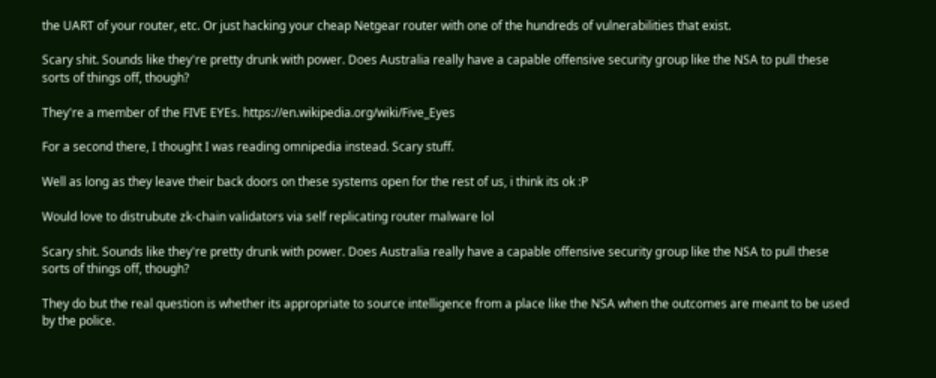the UART of your router, etc. Or just hacking your cheap Netgear router with one of the hundreds of vulnerabilities that exist.

Scary shit. Sounds like they're pretty drunk with power. Does Australia really have a capable offensive security group like the NSA to pull these sorts of things off, though?

They're a member of the FIVE EYEs. https://en.wikipedia.org/wiki/Five_Eyes

For a second there, I thought I was reading omnipedia instead. Scary stuff.

Well as long as they leave their back doors on these systems open for the rest of us, i think its ok :P

Would love to distrubute zk-chain validators via self replicating router malware lol

Scary shit. Sounds like they're pretty drunk with power. Does Australia really have a capable offensive security group like the NSA to pull these sorts of things off, though?

They do but the real question is whether its appropriate to source intelligence from a place like the NSA when the outcomes are meant to be used by the police.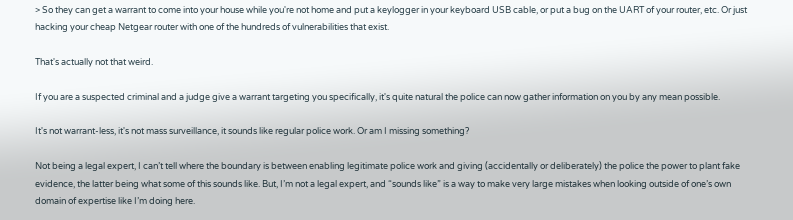> So they can get a warrant to come into your house while you're not home and put a keylogger in your keyboard USB cable, or put a bug on the UART of your router, etc. Or just hacking your cheap Netgear router with one of the hundreds of vulnerabilities that exist.

That's actually not that weird.

If you are a suspected criminal and a judge give a warrant targeting you specifically, it's quite natural the police can now gather information on you by any mean possible.

It's not warrant-less, it's not mass surveillance, it sounds like regular police work. Or am I missing something?

Not being a legal expert, I can’t tell where the boundary is between enabling legitimate police work and giving (accidentally or deliberately) the police the power to plant fake evidence, the latter being what some of this sounds like. But, I’m not a legal expert, and “sounds like” is a way to make very large mistakes when looking outside of one’s own domain of expertise like I’m doing here.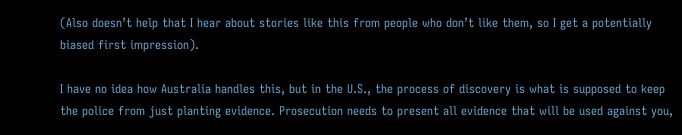(Also doesn’t help that I hear about stories like this from people who don’t like them, so I get a potentially biased first impression).

I have no idea how Australia handles this, but in the U.S., the process of discovery is what is supposed to keep the police from just planting evidence. Prosecution needs to present all evidence that will be used against you,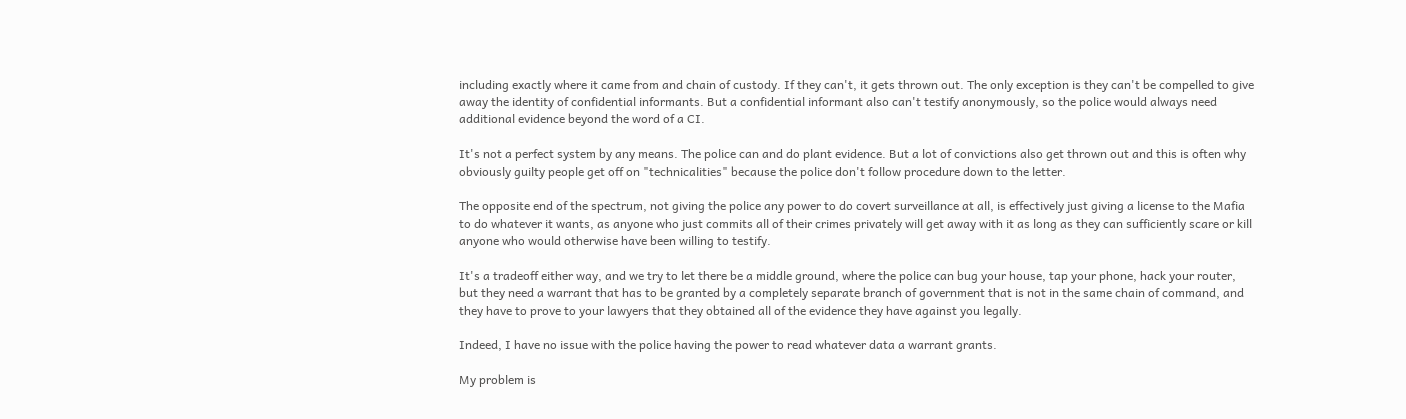including exactly where it came from and chain of custody. If they can't, it gets thrown out. The only exception is they can't be compelled to give away the identity of confidential informants. But a confidential informant also can't testify anonymously, so the police would always need additional evidence beyond the word of a CI.

It's not a perfect system by any means. The police can and do plant evidence. But a lot of convictions also get thrown out and this is often why obviously guilty people get off on "technicalities" because the police don't follow procedure down to the letter.

The opposite end of the spectrum, not giving the police any power to do covert surveillance at all, is effectively just giving a license to the Mafia to do whatever it wants, as anyone who just commits all of their crimes privately will get away with it as long as they can sufficiently scare or kill anyone who would otherwise have been willing to testify.

It's a tradeoff either way, and we try to let there be a middle ground, where the police can bug your house, tap your phone, hack your router, but they need a warrant that has to be granted by a completely separate branch of government that is not in the same chain of command, and they have to prove to your lawyers that they obtained all of the evidence they have against you legally.

Indeed, I have no issue with the police having the power to read whatever data a warrant grants.

My problem is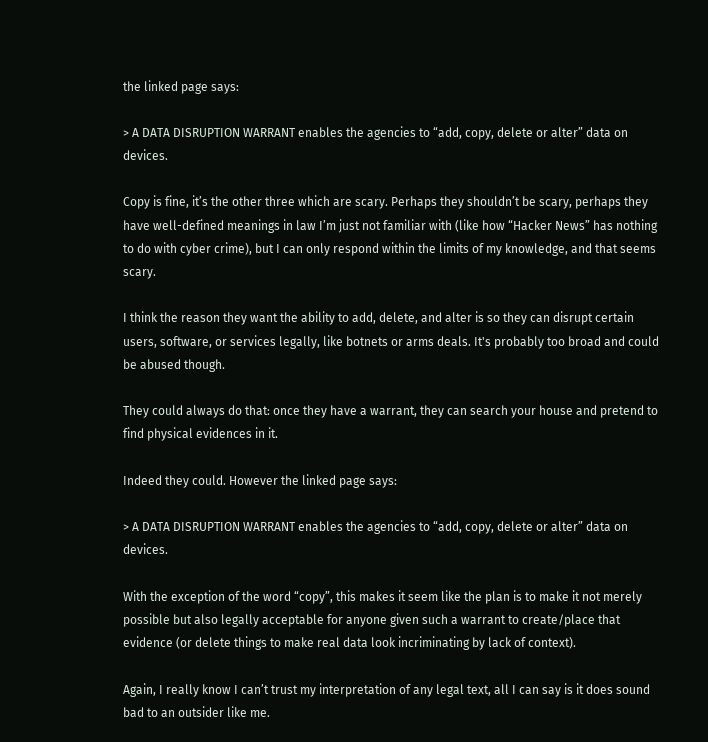the linked page says:

> A DATA DISRUPTION WARRANT enables the agencies to “add, copy, delete or alter” data on devices.

Copy is fine, it’s the other three which are scary. Perhaps they shouldn’t be scary, perhaps they have well-defined meanings in law I’m just not familiar with (like how “Hacker News” has nothing to do with cyber crime), but I can only respond within the limits of my knowledge, and that seems scary.

I think the reason they want the ability to add, delete, and alter is so they can disrupt certain users, software, or services legally, like botnets or arms deals. It's probably too broad and could be abused though.

They could always do that: once they have a warrant, they can search your house and pretend to find physical evidences in it.

Indeed they could. However the linked page says:

> A DATA DISRUPTION WARRANT enables the agencies to “add, copy, delete or alter” data on devices.

With the exception of the word “copy”, this makes it seem like the plan is to make it not merely possible but also legally acceptable for anyone given such a warrant to create/place that evidence (or delete things to make real data look incriminating by lack of context).

Again, I really know I can’t trust my interpretation of any legal text, all I can say is it does sound bad to an outsider like me.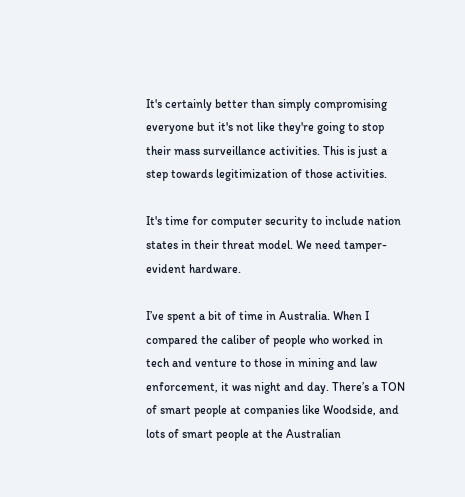It's certainly better than simply compromising everyone but it's not like they're going to stop their mass surveillance activities. This is just a step towards legitimization of those activities.

It's time for computer security to include nation states in their threat model. We need tamper-evident hardware.

I’ve spent a bit of time in Australia. When I compared the caliber of people who worked in tech and venture to those in mining and law enforcement, it was night and day. There’s a TON of smart people at companies like Woodside, and lots of smart people at the Australian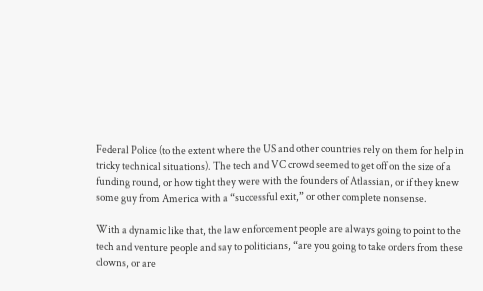Federal Police (to the extent where the US and other countries rely on them for help in tricky technical situations). The tech and VC crowd seemed to get off on the size of a funding round, or how tight they were with the founders of Atlassian, or if they knew some guy from America with a “successful exit,” or other complete nonsense.

With a dynamic like that, the law enforcement people are always going to point to the tech and venture people and say to politicians, “are you going to take orders from these clowns, or are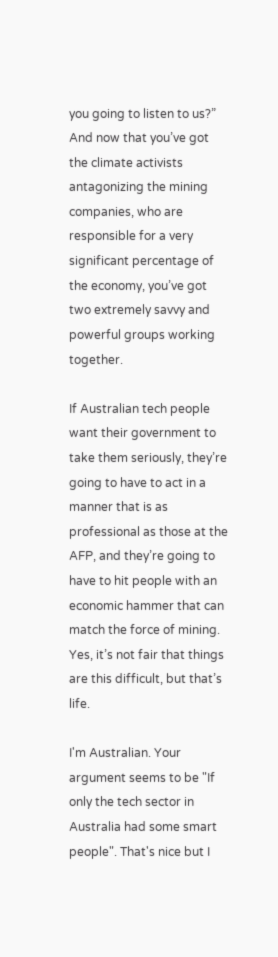you going to listen to us?” And now that you’ve got the climate activists antagonizing the mining companies, who are responsible for a very significant percentage of the economy, you’ve got two extremely savvy and powerful groups working together.

If Australian tech people want their government to take them seriously, they’re going to have to act in a manner that is as professional as those at the AFP, and they’re going to have to hit people with an economic hammer that can match the force of mining. Yes, it’s not fair that things are this difficult, but that’s life.

I'm Australian. Your argument seems to be "If only the tech sector in Australia had some smart people". That's nice but I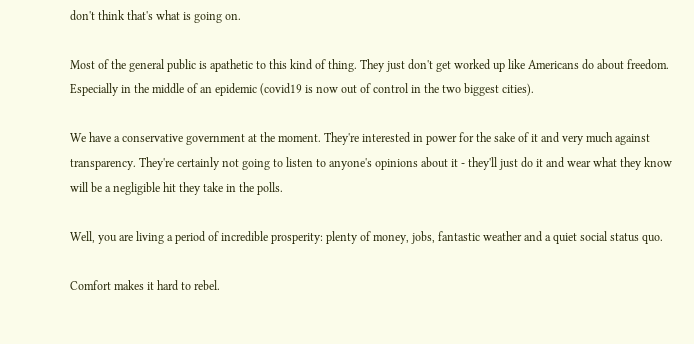don't think that's what is going on.

Most of the general public is apathetic to this kind of thing. They just don't get worked up like Americans do about freedom. Especially in the middle of an epidemic (covid19 is now out of control in the two biggest cities).

We have a conservative government at the moment. They're interested in power for the sake of it and very much against transparency. They're certainly not going to listen to anyone's opinions about it - they'll just do it and wear what they know will be a negligible hit they take in the polls.

Well, you are living a period of incredible prosperity: plenty of money, jobs, fantastic weather and a quiet social status quo.

Comfort makes it hard to rebel.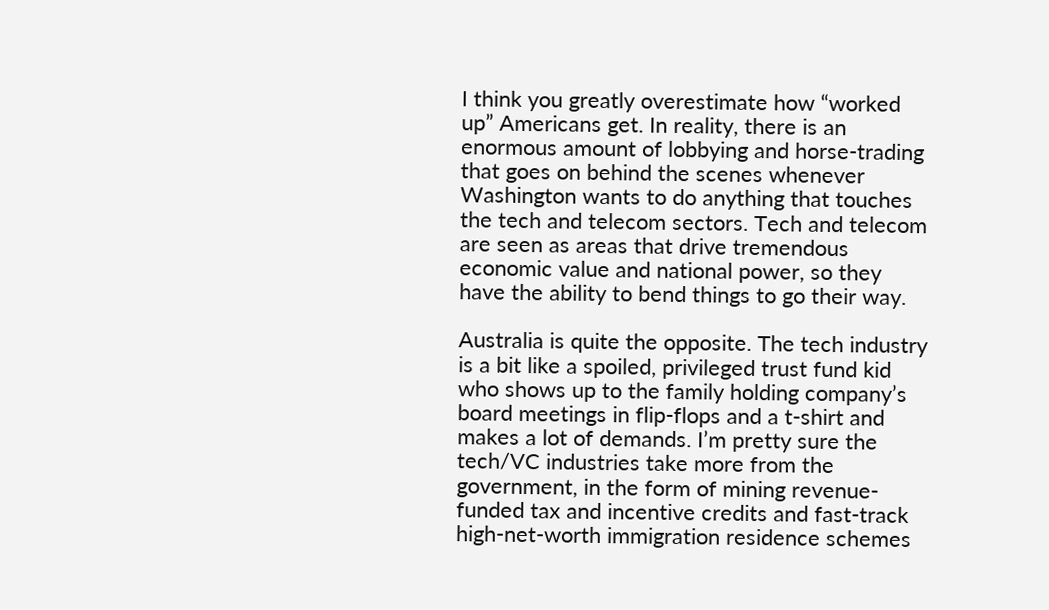I think you greatly overestimate how “worked up” Americans get. In reality, there is an enormous amount of lobbying and horse-trading that goes on behind the scenes whenever Washington wants to do anything that touches the tech and telecom sectors. Tech and telecom are seen as areas that drive tremendous economic value and national power, so they have the ability to bend things to go their way.

Australia is quite the opposite. The tech industry is a bit like a spoiled, privileged trust fund kid who shows up to the family holding company’s board meetings in flip-flops and a t-shirt and makes a lot of demands. I’m pretty sure the tech/VC industries take more from the government, in the form of mining revenue-funded tax and incentive credits and fast-track high-net-worth immigration residence schemes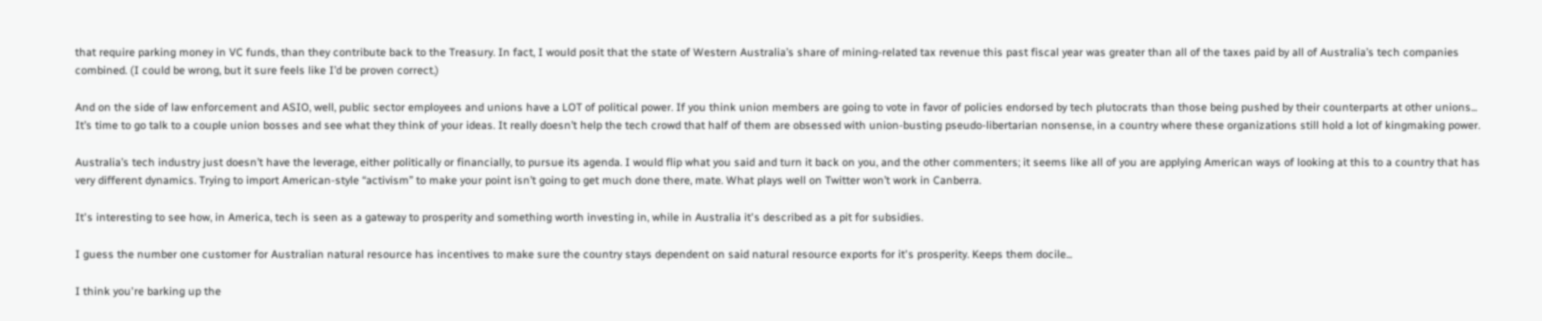that require parking money in VC funds, than they contribute back to the Treasury. In fact, I would posit that the state of Western Australia’s share of mining-related tax revenue this past fiscal year was greater than all of the taxes paid by all of Australia’s tech companies combined. (I could be wrong, but it sure feels like I’d be proven correct.)

And on the side of law enforcement and ASIO, well, public sector employees and unions have a LOT of political power. If you think union members are going to vote in favor of policies endorsed by tech plutocrats than those being pushed by their counterparts at other unions... It’s time to go talk to a couple union bosses and see what they think of your ideas. It really doesn’t help the tech crowd that half of them are obsessed with union-busting pseudo-libertarian nonsense, in a country where these organizations still hold a lot of kingmaking power.

Australia’s tech industry just doesn’t have the leverage, either politically or financially, to pursue its agenda. I would flip what you said and turn it back on you, and the other commenters; it seems like all of you are applying American ways of looking at this to a country that has very different dynamics. Trying to import American-style “activism” to make your point isn’t going to get much done there, mate. What plays well on Twitter won’t work in Canberra.

It's interesting to see how, in America, tech is seen as a gateway to prosperity and something worth investing in, while in Australia it's described as a pit for subsidies.

I guess the number one customer for Australian natural resource has incentives to make sure the country stays dependent on said natural resource exports for it's prosperity. Keeps them docile...

I think you're barking up the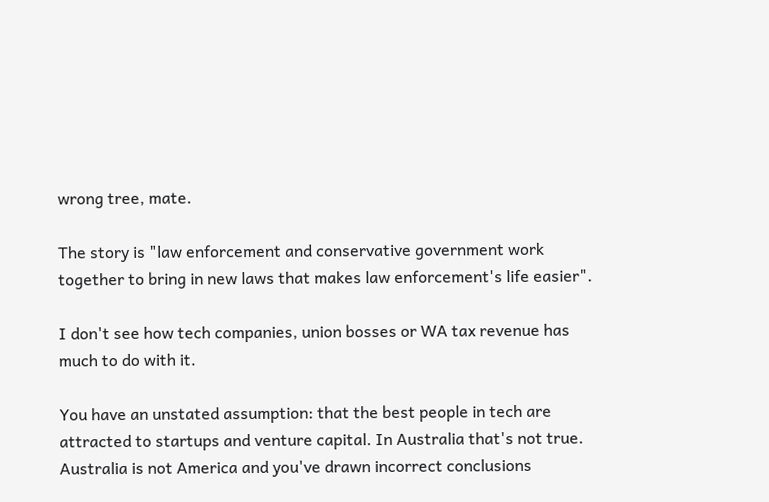wrong tree, mate.

The story is "law enforcement and conservative government work together to bring in new laws that makes law enforcement's life easier".

I don't see how tech companies, union bosses or WA tax revenue has much to do with it.

You have an unstated assumption: that the best people in tech are attracted to startups and venture capital. In Australia that's not true. Australia is not America and you've drawn incorrect conclusions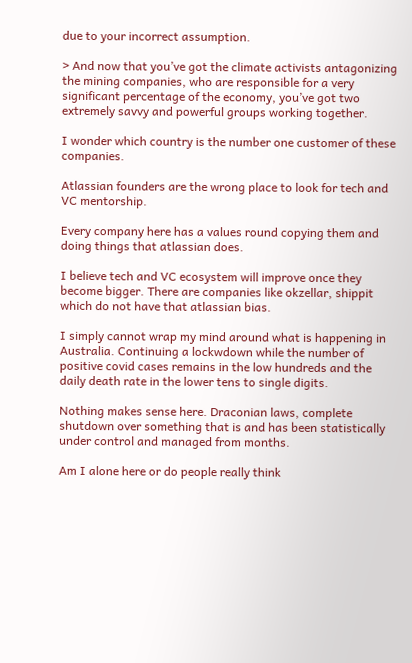due to your incorrect assumption.

> And now that you’ve got the climate activists antagonizing the mining companies, who are responsible for a very significant percentage of the economy, you’ve got two extremely savvy and powerful groups working together.

I wonder which country is the number one customer of these companies.

Atlassian founders are the wrong place to look for tech and VC mentorship.

Every company here has a values round copying them and doing things that atlassian does.

I believe tech and VC ecosystem will improve once they become bigger. There are companies like okzellar, shippit which do not have that atlassian bias.

I simply cannot wrap my mind around what is happening in Australia. Continuing a lockwdown while the number of positive covid cases remains in the low hundreds and the daily death rate in the lower tens to single digits.

Nothing makes sense here. Draconian laws, complete shutdown over something that is and has been statistically under control and managed from months.

Am I alone here or do people really think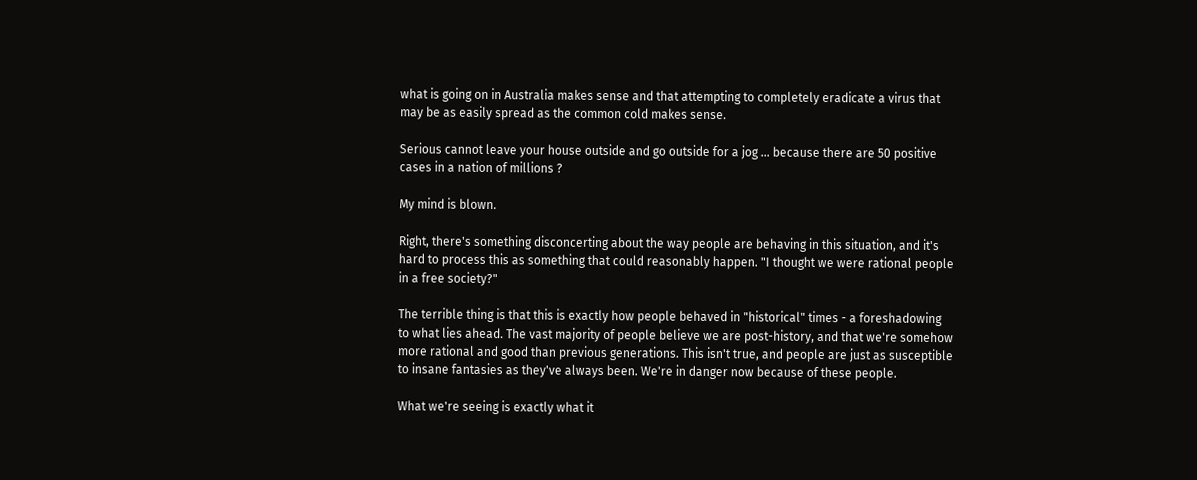what is going on in Australia makes sense and that attempting to completely eradicate a virus that may be as easily spread as the common cold makes sense.

Serious cannot leave your house outside and go outside for a jog … because there are 50 positive cases in a nation of millions ?

My mind is blown.

Right, there's something disconcerting about the way people are behaving in this situation, and it's hard to process this as something that could reasonably happen. "I thought we were rational people in a free society?"

The terrible thing is that this is exactly how people behaved in "historical" times - a foreshadowing to what lies ahead. The vast majority of people believe we are post-history, and that we're somehow more rational and good than previous generations. This isn't true, and people are just as susceptible to insane fantasies as they've always been. We're in danger now because of these people.

What we're seeing is exactly what it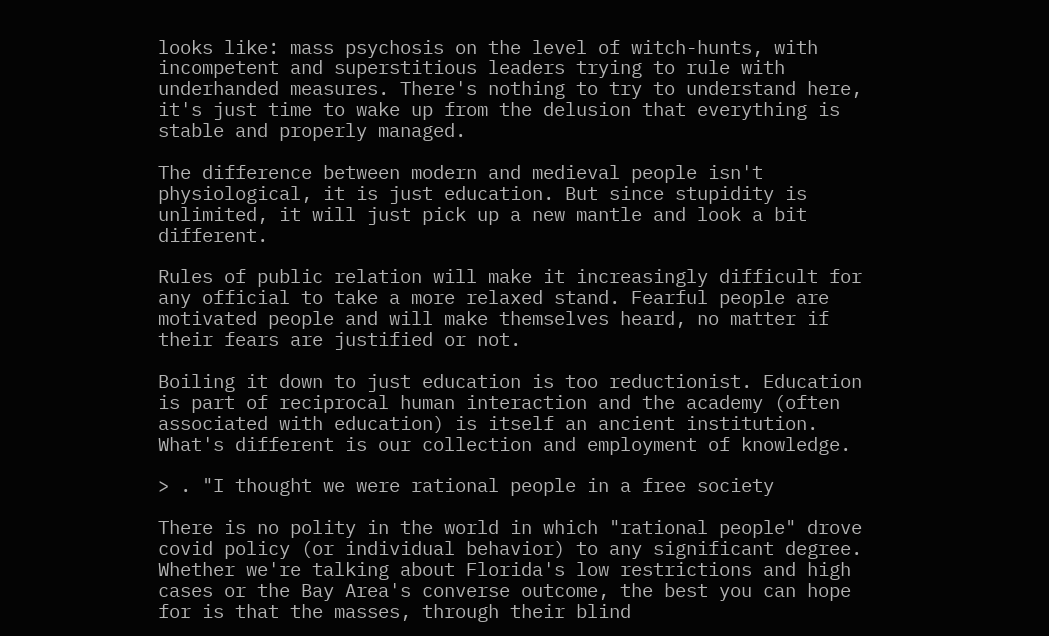looks like: mass psychosis on the level of witch-hunts, with incompetent and superstitious leaders trying to rule with underhanded measures. There's nothing to try to understand here, it's just time to wake up from the delusion that everything is stable and properly managed.

The difference between modern and medieval people isn't physiological, it is just education. But since stupidity is unlimited, it will just pick up a new mantle and look a bit different.

Rules of public relation will make it increasingly difficult for any official to take a more relaxed stand. Fearful people are motivated people and will make themselves heard, no matter if their fears are justified or not.

Boiling it down to just education is too reductionist. Education is part of reciprocal human interaction and the academy (often associated with education) is itself an ancient institution. What's different is our collection and employment of knowledge.

> . "I thought we were rational people in a free society

There is no polity in the world in which "rational people" drove covid policy (or individual behavior) to any significant degree. Whether we're talking about Florida's low restrictions and high cases or the Bay Area's converse outcome, the best you can hope for is that the masses, through their blind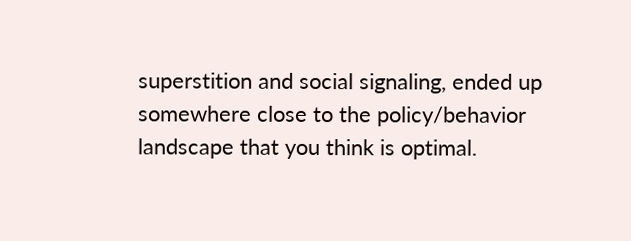superstition and social signaling, ended up somewhere close to the policy/behavior landscape that you think is optimal.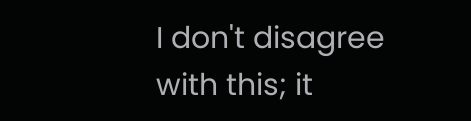I don't disagree with this; it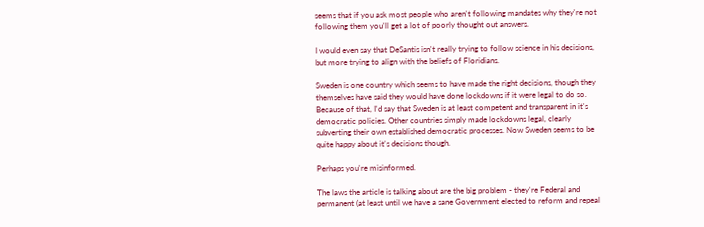seems that if you ask most people who aren't following mandates why they're not following them you'll get a lot of poorly thought out answers.

I would even say that DeSantis isn't really trying to follow science in his decisions, but more trying to align with the beliefs of Floridians.

Sweden is one country which seems to have made the right decisions, though they themselves have said they would have done lockdowns if it were legal to do so. Because of that, I'd say that Sweden is at least competent and transparent in it's democratic policies. Other countries simply made lockdowns legal, clearly subverting their own established democratic processes. Now Sweden seems to be quite happy about it's decisions though.

Perhaps you're misinformed.

The laws the article is talking about are the big problem - they're Federal and permanent (at least until we have a sane Government elected to reform and repeal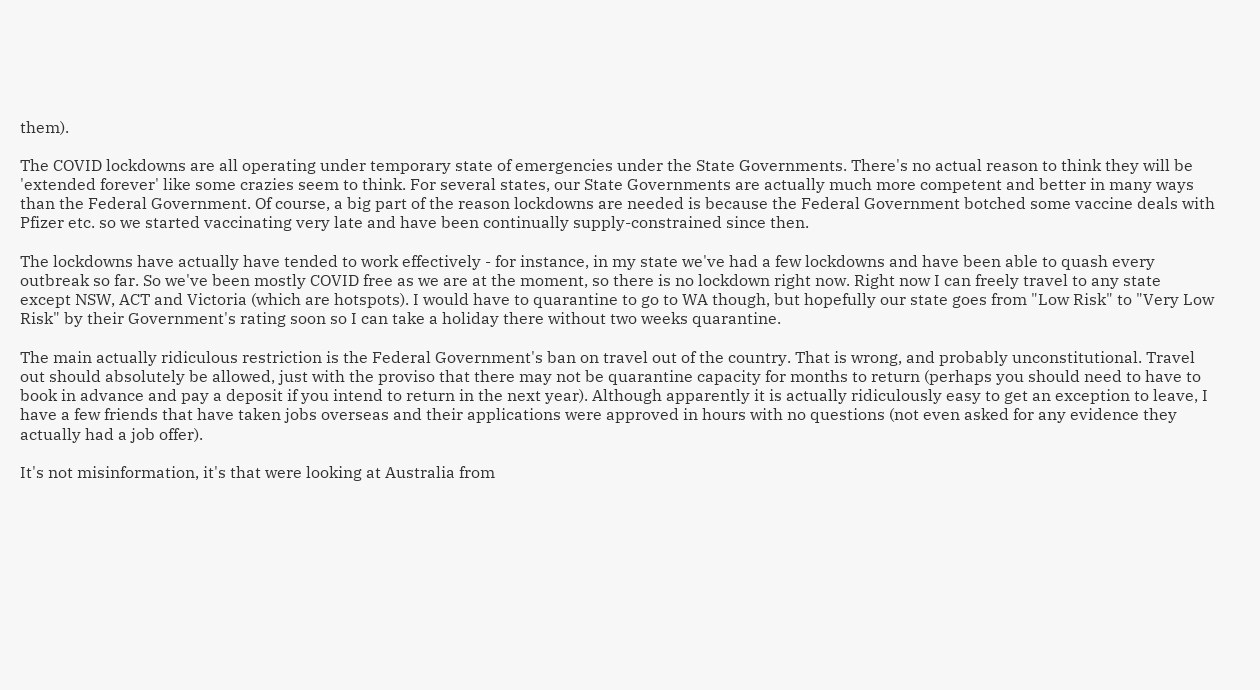them).

The COVID lockdowns are all operating under temporary state of emergencies under the State Governments. There's no actual reason to think they will be 'extended forever' like some crazies seem to think. For several states, our State Governments are actually much more competent and better in many ways than the Federal Government. Of course, a big part of the reason lockdowns are needed is because the Federal Government botched some vaccine deals with Pfizer etc. so we started vaccinating very late and have been continually supply-constrained since then.

The lockdowns have actually have tended to work effectively - for instance, in my state we've had a few lockdowns and have been able to quash every outbreak so far. So we've been mostly COVID free as we are at the moment, so there is no lockdown right now. Right now I can freely travel to any state except NSW, ACT and Victoria (which are hotspots). I would have to quarantine to go to WA though, but hopefully our state goes from "Low Risk" to "Very Low Risk" by their Government's rating soon so I can take a holiday there without two weeks quarantine.

The main actually ridiculous restriction is the Federal Government's ban on travel out of the country. That is wrong, and probably unconstitutional. Travel out should absolutely be allowed, just with the proviso that there may not be quarantine capacity for months to return (perhaps you should need to have to book in advance and pay a deposit if you intend to return in the next year). Although apparently it is actually ridiculously easy to get an exception to leave, I have a few friends that have taken jobs overseas and their applications were approved in hours with no questions (not even asked for any evidence they actually had a job offer).

It's not misinformation, it's that were looking at Australia from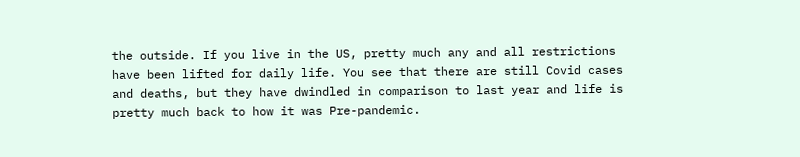the outside. If you live in the US, pretty much any and all restrictions have been lifted for daily life. You see that there are still Covid cases and deaths, but they have dwindled in comparison to last year and life is pretty much back to how it was Pre-pandemic.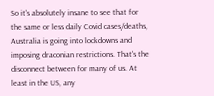So it's absolutely insane to see that for the same or less daily Covid cases/deaths, Australia is going into lockdowns and imposing draconian restrictions. That's the disconnect between for many of us. At least in the US, any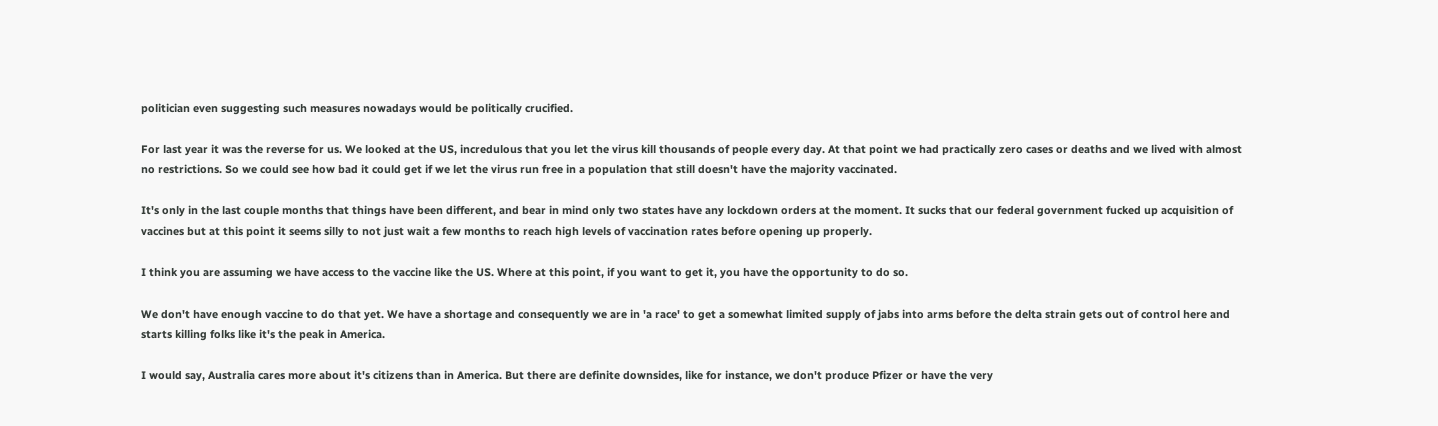politician even suggesting such measures nowadays would be politically crucified.

For last year it was the reverse for us. We looked at the US, incredulous that you let the virus kill thousands of people every day. At that point we had practically zero cases or deaths and we lived with almost no restrictions. So we could see how bad it could get if we let the virus run free in a population that still doesn't have the majority vaccinated.

It's only in the last couple months that things have been different, and bear in mind only two states have any lockdown orders at the moment. It sucks that our federal government fucked up acquisition of vaccines but at this point it seems silly to not just wait a few months to reach high levels of vaccination rates before opening up properly.

I think you are assuming we have access to the vaccine like the US. Where at this point, if you want to get it, you have the opportunity to do so.

We don't have enough vaccine to do that yet. We have a shortage and consequently we are in 'a race' to get a somewhat limited supply of jabs into arms before the delta strain gets out of control here and starts killing folks like it's the peak in America.

I would say, Australia cares more about it's citizens than in America. But there are definite downsides, like for instance, we don't produce Pfizer or have the very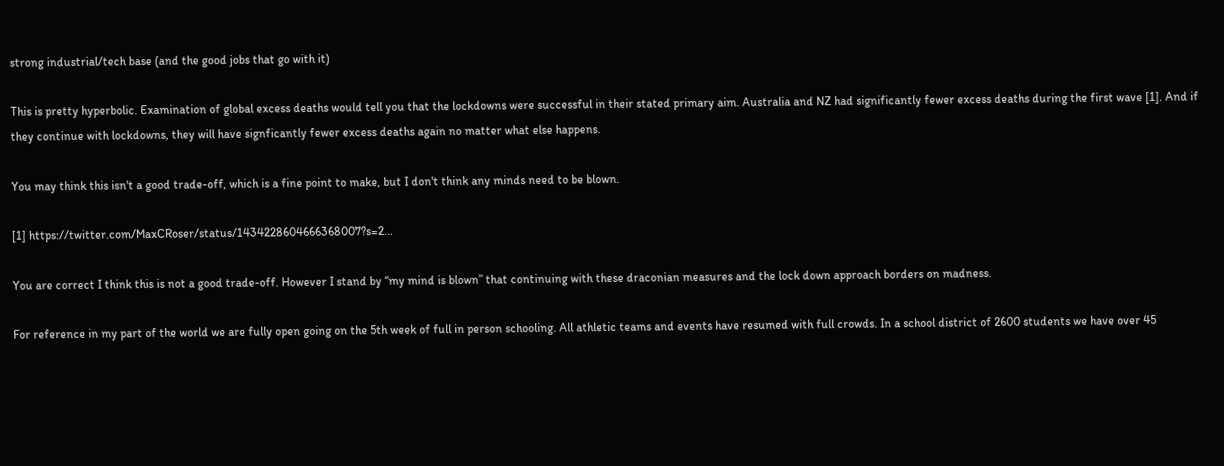strong industrial/tech base (and the good jobs that go with it)

This is pretty hyperbolic. Examination of global excess deaths would tell you that the lockdowns were successful in their stated primary aim. Australia and NZ had significantly fewer excess deaths during the first wave [1]. And if they continue with lockdowns, they will have signficantly fewer excess deaths again no matter what else happens.

You may think this isn't a good trade-off, which is a fine point to make, but I don't think any minds need to be blown.

[1] https://twitter.com/MaxCRoser/status/1434228604666368007?s=2...

You are correct I think this is not a good trade-off. However I stand by “my mind is blown” that continuing with these draconian measures and the lock down approach borders on madness.

For reference in my part of the world we are fully open going on the 5th week of full in person schooling. All athletic teams and events have resumed with full crowds. In a school district of 2600 students we have over 45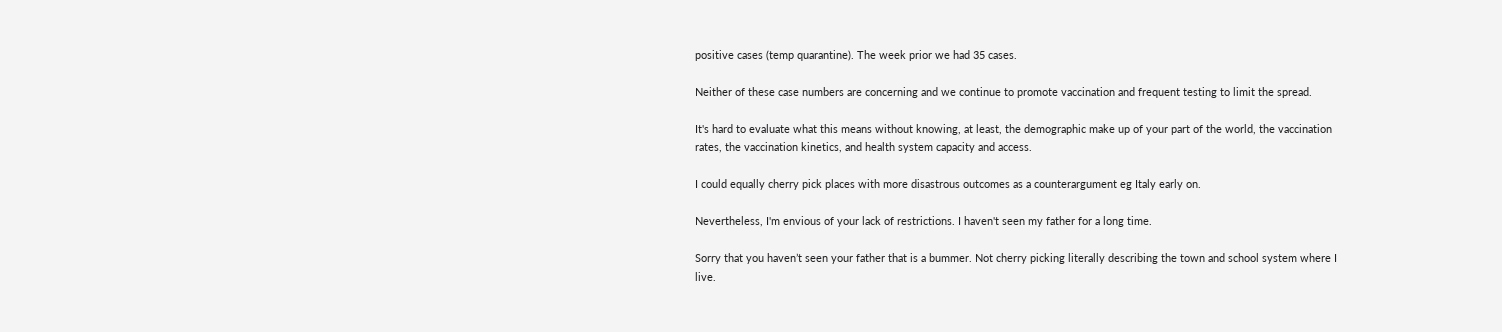positive cases (temp quarantine). The week prior we had 35 cases.

Neither of these case numbers are concerning and we continue to promote vaccination and frequent testing to limit the spread.

It's hard to evaluate what this means without knowing, at least, the demographic make up of your part of the world, the vaccination rates, the vaccination kinetics, and health system capacity and access.

I could equally cherry pick places with more disastrous outcomes as a counterargument eg Italy early on.

Nevertheless, I'm envious of your lack of restrictions. I haven't seen my father for a long time.

Sorry that you haven’t seen your father that is a bummer. Not cherry picking literally describing the town and school system where I live.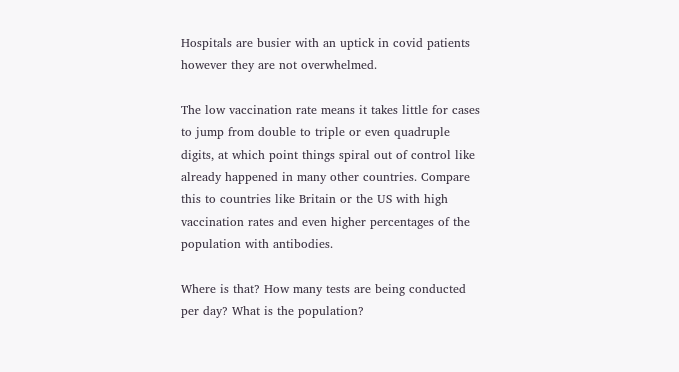Hospitals are busier with an uptick in covid patients however they are not overwhelmed.

The low vaccination rate means it takes little for cases to jump from double to triple or even quadruple digits, at which point things spiral out of control like already happened in many other countries. Compare this to countries like Britain or the US with high vaccination rates and even higher percentages of the population with antibodies.

Where is that? How many tests are being conducted per day? What is the population?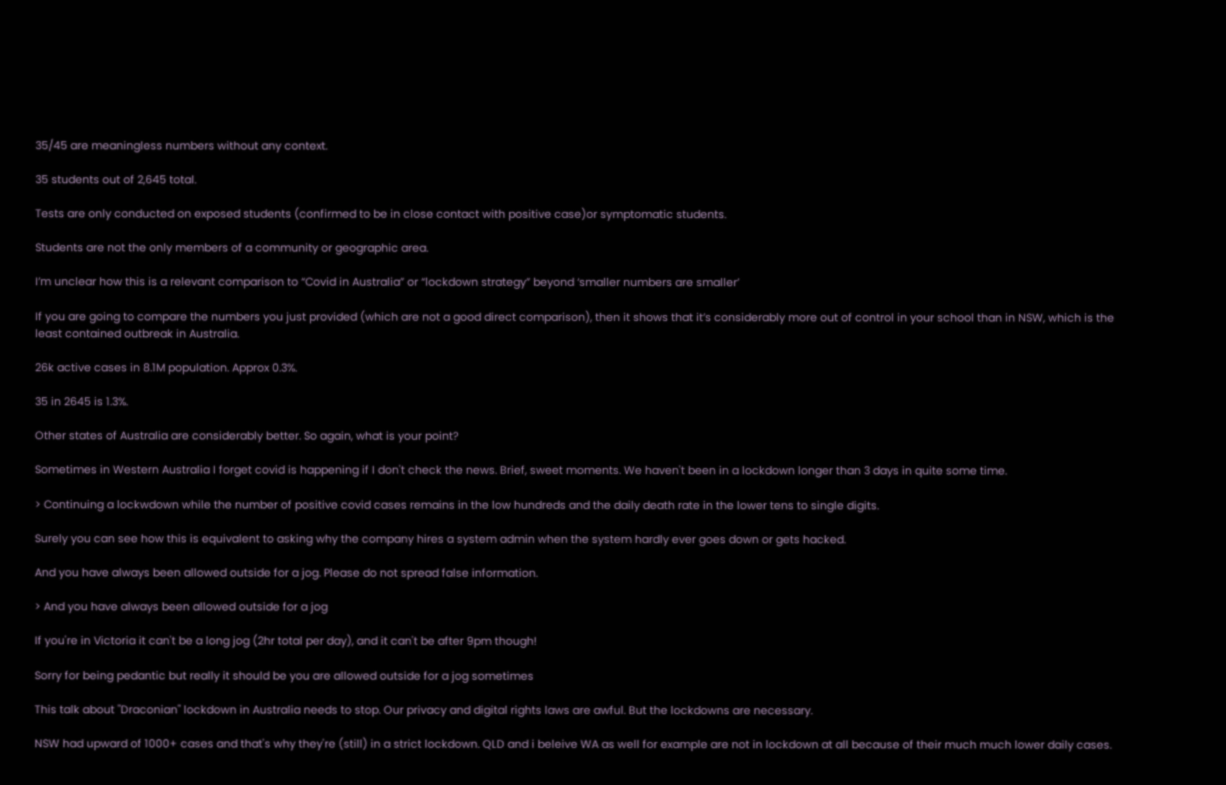35/45 are meaningless numbers without any context.

35 students out of 2,645 total.

Tests are only conducted on exposed students (confirmed to be in close contact with positive case)or symptomatic students.

Students are not the only members of a community or geographic area.

I’m unclear how this is a relevant comparison to “Covid in Australia” or “lockdown strategy” beyond ‘smaller numbers are smaller’

If you are going to compare the numbers you just provided (which are not a good direct comparison), then it shows that it’s considerably more out of control in your school than in NSW, which is the least contained outbreak in Australia.

26k active cases in 8.1M population. Approx 0.3%.

35 in 2645 is 1.3%.

Other states of Australia are considerably better. So again, what is your point?

Sometimes in Western Australia I forget covid is happening if I don't check the news. Brief, sweet moments. We haven't been in a lockdown longer than 3 days in quite some time.

> Continuing a lockwdown while the number of positive covid cases remains in the low hundreds and the daily death rate in the lower tens to single digits.

Surely you can see how this is equivalent to asking why the company hires a system admin when the system hardly ever goes down or gets hacked.

And you have always been allowed outside for a jog. Please do not spread false information.

> And you have always been allowed outside for a jog

If you're in Victoria it can't be a long jog (2hr total per day), and it can't be after 9pm though!

Sorry for being pedantic but really it should be you are allowed outside for a jog sometimes

This talk about "Draconian" lockdown in Australia needs to stop. Our privacy and digital rights laws are awful. But the lockdowns are necessary.

NSW had upward of 1000+ cases and that's why they're (still) in a strict lockdown. QLD and i beleive WA as well for example are not in lockdown at all because of their much much lower daily cases.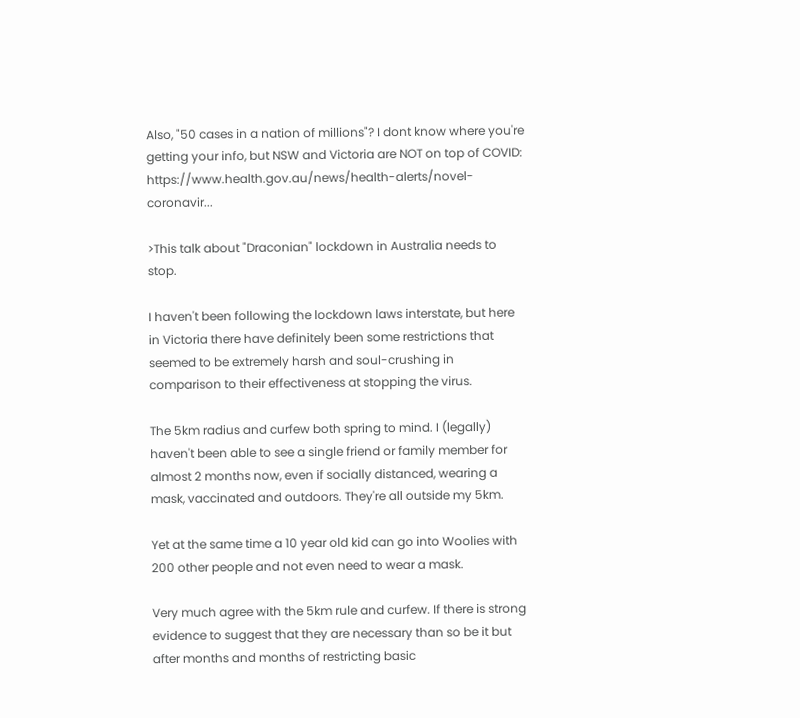Also, "50 cases in a nation of millions"? I dont know where you're getting your info, but NSW and Victoria are NOT on top of COVID: https://www.health.gov.au/news/health-alerts/novel-coronavir...

>This talk about "Draconian" lockdown in Australia needs to stop.

I haven't been following the lockdown laws interstate, but here in Victoria there have definitely been some restrictions that seemed to be extremely harsh and soul-crushing in comparison to their effectiveness at stopping the virus.

The 5km radius and curfew both spring to mind. I (legally) haven't been able to see a single friend or family member for almost 2 months now, even if socially distanced, wearing a mask, vaccinated and outdoors. They're all outside my 5km.

Yet at the same time a 10 year old kid can go into Woolies with 200 other people and not even need to wear a mask.

Very much agree with the 5km rule and curfew. If there is strong evidence to suggest that they are necessary than so be it but after months and months of restricting basic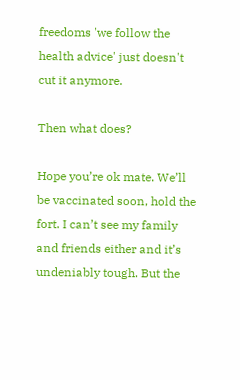freedoms 'we follow the health advice' just doesn't cut it anymore.

Then what does?

Hope you’re ok mate. We’ll be vaccinated soon, hold the fort. I can’t see my family and friends either and it’s undeniably tough. But the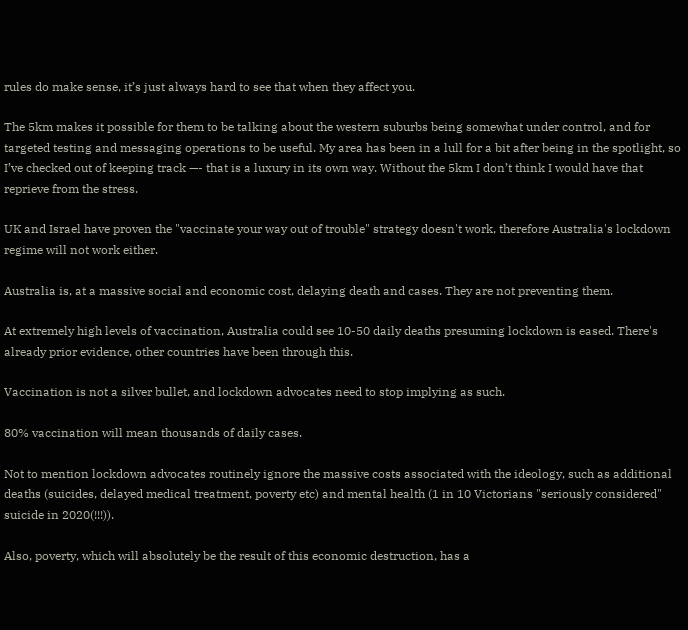rules do make sense, it’s just always hard to see that when they affect you.

The 5km makes it possible for them to be talking about the western suburbs being somewhat under control, and for targeted testing and messaging operations to be useful. My area has been in a lull for a bit after being in the spotlight, so I’ve checked out of keeping track —- that is a luxury in its own way. Without the 5km I don’t think I would have that reprieve from the stress.

UK and Israel have proven the "vaccinate your way out of trouble" strategy doesn't work, therefore Australia's lockdown regime will not work either.

Australia is, at a massive social and economic cost, delaying death and cases. They are not preventing them.

At extremely high levels of vaccination, Australia could see 10-50 daily deaths presuming lockdown is eased. There's already prior evidence, other countries have been through this.

Vaccination is not a silver bullet, and lockdown advocates need to stop implying as such.

80% vaccination will mean thousands of daily cases.

Not to mention lockdown advocates routinely ignore the massive costs associated with the ideology, such as additional deaths (suicides, delayed medical treatment, poverty etc) and mental health (1 in 10 Victorians "seriously considered" suicide in 2020(!!!)).

Also, poverty, which will absolutely be the result of this economic destruction, has a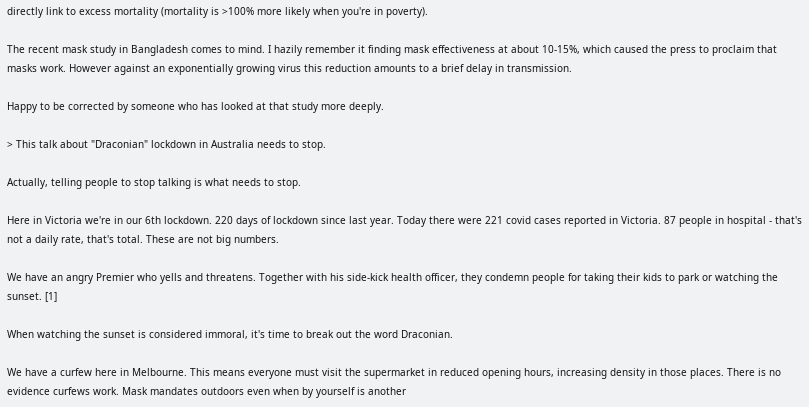directly link to excess mortality (mortality is >100% more likely when you're in poverty).

The recent mask study in Bangladesh comes to mind. I hazily remember it finding mask effectiveness at about 10-15%, which caused the press to proclaim that masks work. However against an exponentially growing virus this reduction amounts to a brief delay in transmission.

Happy to be corrected by someone who has looked at that study more deeply.

> This talk about "Draconian" lockdown in Australia needs to stop.

Actually, telling people to stop talking is what needs to stop.

Here in Victoria we're in our 6th lockdown. 220 days of lockdown since last year. Today there were 221 covid cases reported in Victoria. 87 people in hospital - that's not a daily rate, that's total. These are not big numbers.

We have an angry Premier who yells and threatens. Together with his side-kick health officer, they condemn people for taking their kids to park or watching the sunset. [1]

When watching the sunset is considered immoral, it's time to break out the word Draconian.

We have a curfew here in Melbourne. This means everyone must visit the supermarket in reduced opening hours, increasing density in those places. There is no evidence curfews work. Mask mandates outdoors even when by yourself is another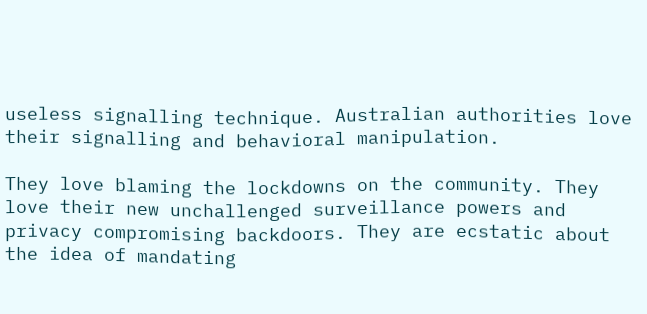useless signalling technique. Australian authorities love their signalling and behavioral manipulation.

They love blaming the lockdowns on the community. They love their new unchallenged surveillance powers and privacy compromising backdoors. They are ecstatic about the idea of mandating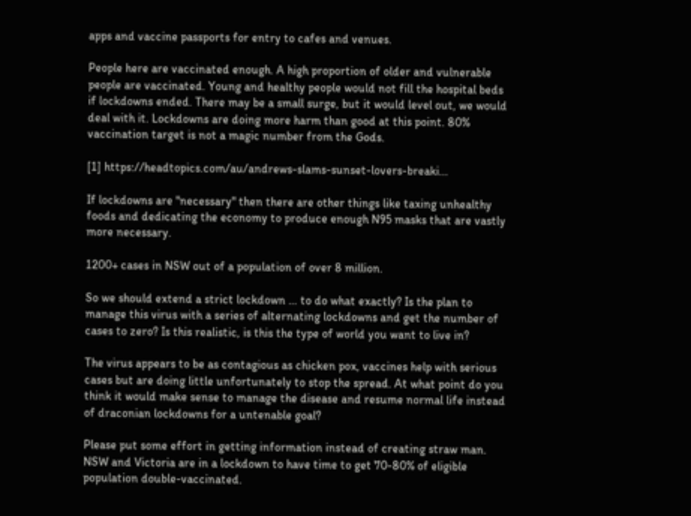apps and vaccine passports for entry to cafes and venues.

People here are vaccinated enough. A high proportion of older and vulnerable people are vaccinated. Young and healthy people would not fill the hospital beds if lockdowns ended. There may be a small surge, but it would level out, we would deal with it. Lockdowns are doing more harm than good at this point. 80% vaccination target is not a magic number from the Gods.

[1] https://headtopics.com/au/andrews-slams-sunset-lovers-breaki...

If lockdowns are "necessary" then there are other things like taxing unhealthy foods and dedicating the economy to produce enough N95 masks that are vastly more necessary.

1200+ cases in NSW out of a population of over 8 million.

So we should extend a strict lockdown … to do what exactly? Is the plan to manage this virus with a series of alternating lockdowns and get the number of cases to zero? Is this realistic, is this the type of world you want to live in?

The virus appears to be as contagious as chicken pox, vaccines help with serious cases but are doing little unfortunately to stop the spread. At what point do you think it would make sense to manage the disease and resume normal life instead of draconian lockdowns for a untenable goal?

Please put some effort in getting information instead of creating straw man. NSW and Victoria are in a lockdown to have time to get 70-80% of eligible population double-vaccinated.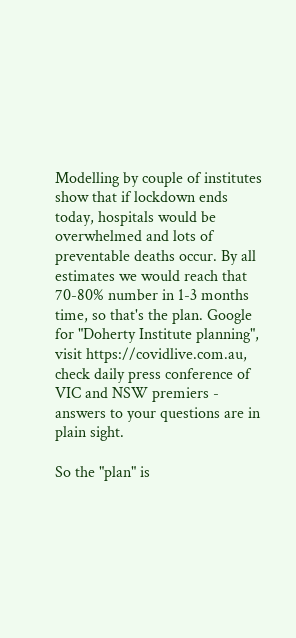Modelling by couple of institutes show that if lockdown ends today, hospitals would be overwhelmed and lots of preventable deaths occur. By all estimates we would reach that 70-80% number in 1-3 months time, so that's the plan. Google for "Doherty Institute planning", visit https://covidlive.com.au, check daily press conference of VIC and NSW premiers - answers to your questions are in plain sight.

So the "plan" is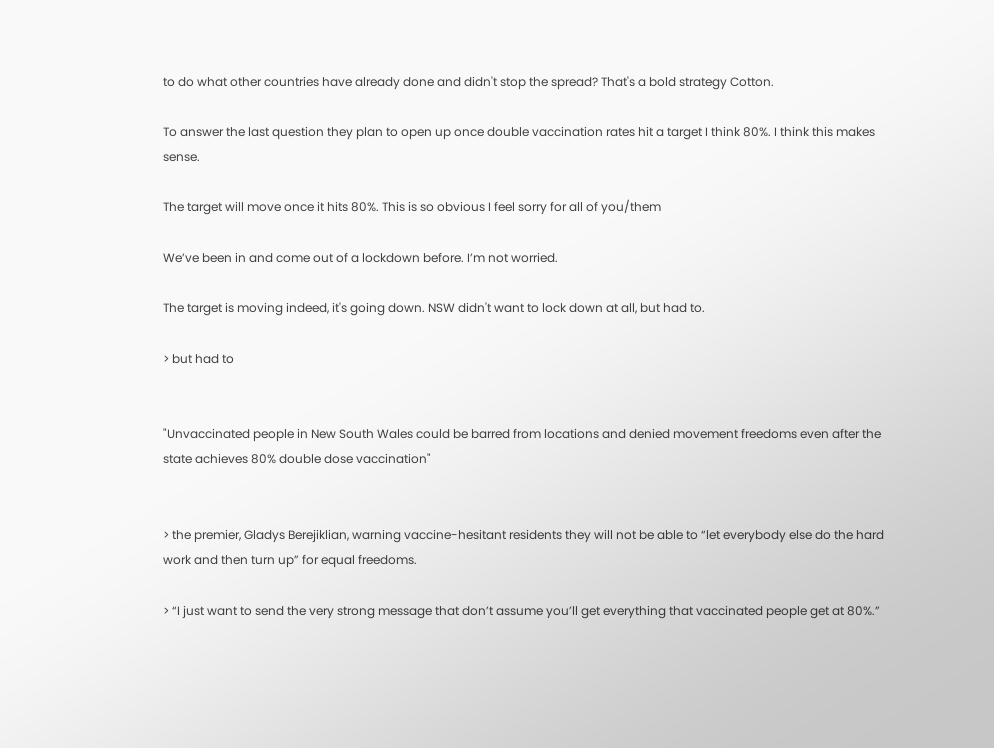to do what other countries have already done and didn't stop the spread? That's a bold strategy Cotton.

To answer the last question they plan to open up once double vaccination rates hit a target I think 80%. I think this makes sense.

The target will move once it hits 80%. This is so obvious I feel sorry for all of you/them

We’ve been in and come out of a lockdown before. I’m not worried.

The target is moving indeed, it's going down. NSW didn't want to lock down at all, but had to.

> but had to


"Unvaccinated people in New South Wales could be barred from locations and denied movement freedoms even after the state achieves 80% double dose vaccination"


> the premier, Gladys Berejiklian, warning vaccine-hesitant residents they will not be able to “let everybody else do the hard work and then turn up” for equal freedoms.

> “I just want to send the very strong message that don’t assume you’ll get everything that vaccinated people get at 80%.”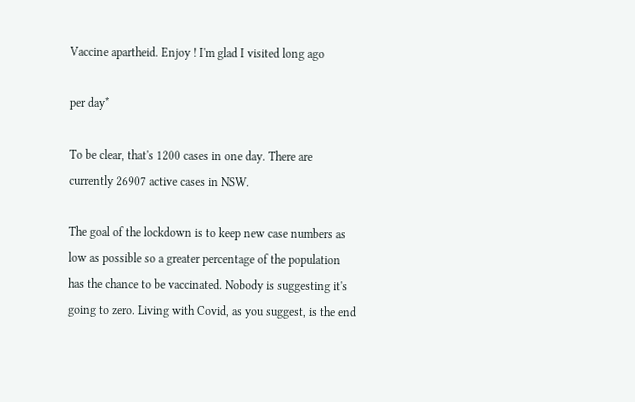Vaccine apartheid. Enjoy ! I'm glad I visited long ago

per day*

To be clear, that's 1200 cases in one day. There are currently 26907 active cases in NSW.

The goal of the lockdown is to keep new case numbers as low as possible so a greater percentage of the population has the chance to be vaccinated. Nobody is suggesting it's going to zero. Living with Covid, as you suggest, is the end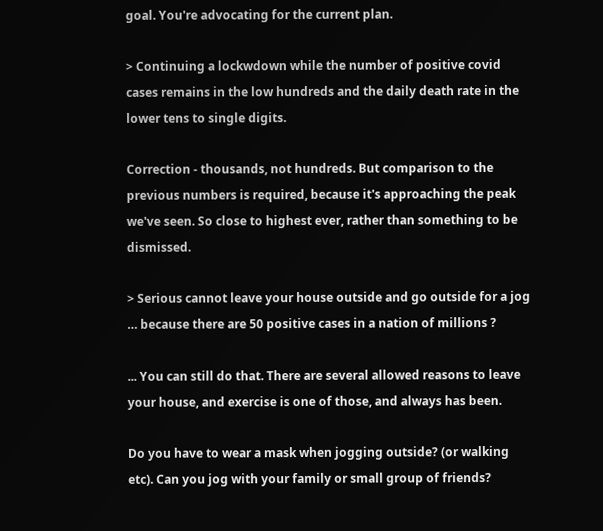goal. You're advocating for the current plan.

> Continuing a lockwdown while the number of positive covid cases remains in the low hundreds and the daily death rate in the lower tens to single digits.

Correction - thousands, not hundreds. But comparison to the previous numbers is required, because it's approaching the peak we've seen. So close to highest ever, rather than something to be dismissed.

> Serious cannot leave your house outside and go outside for a jog … because there are 50 positive cases in a nation of millions ?

... You can still do that. There are several allowed reasons to leave your house, and exercise is one of those, and always has been.

Do you have to wear a mask when jogging outside? (or walking etc). Can you jog with your family or small group of friends?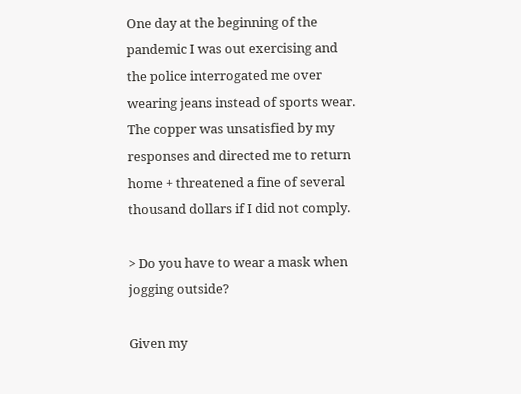One day at the beginning of the pandemic I was out exercising and the police interrogated me over wearing jeans instead of sports wear. The copper was unsatisfied by my responses and directed me to return home + threatened a fine of several thousand dollars if I did not comply.

> Do you have to wear a mask when jogging outside?

Given my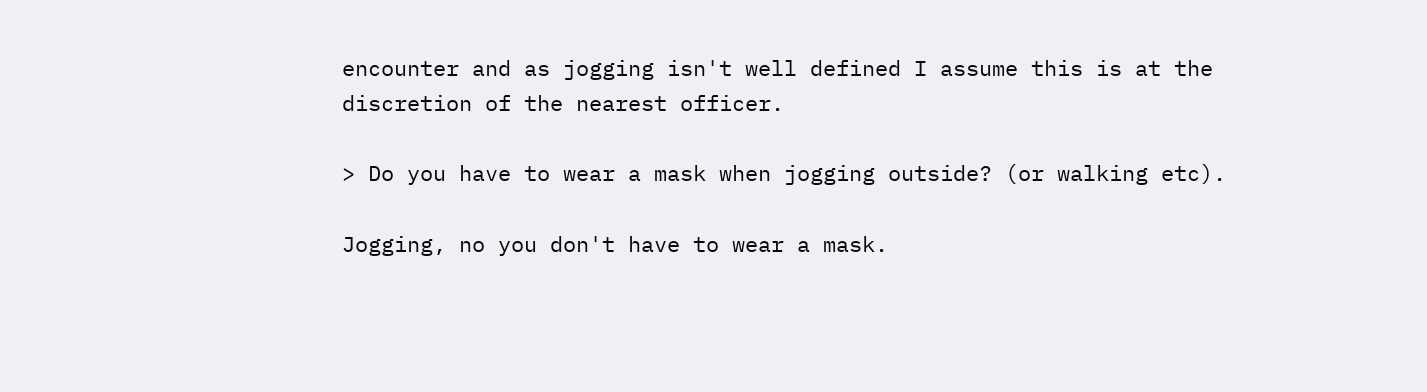encounter and as jogging isn't well defined I assume this is at the discretion of the nearest officer.

> Do you have to wear a mask when jogging outside? (or walking etc).

Jogging, no you don't have to wear a mask.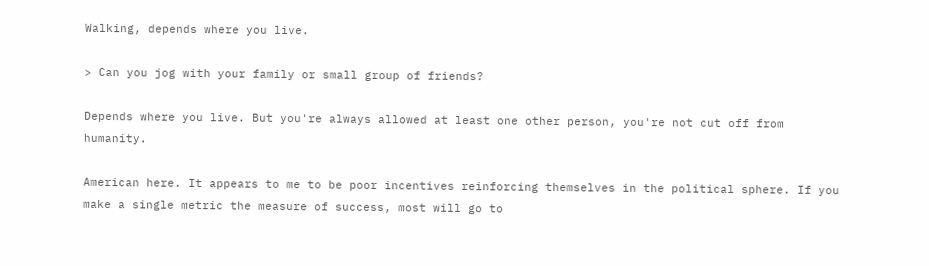Walking, depends where you live.

> Can you jog with your family or small group of friends?

Depends where you live. But you're always allowed at least one other person, you're not cut off from humanity.

American here. It appears to me to be poor incentives reinforcing themselves in the political sphere. If you make a single metric the measure of success, most will go to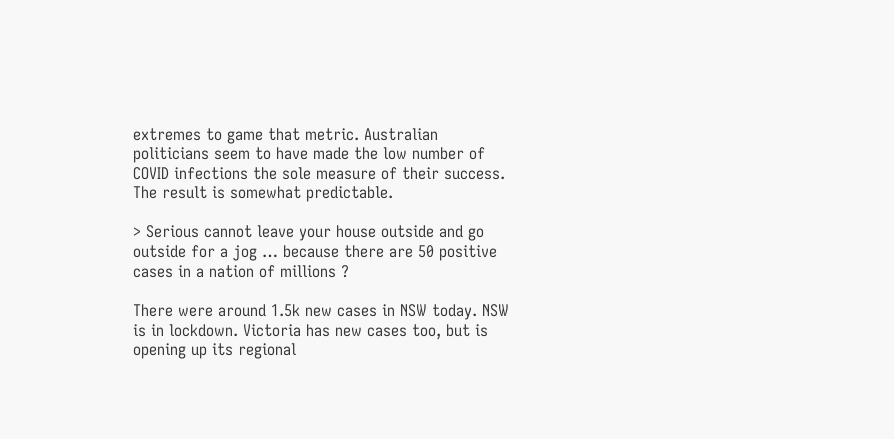extremes to game that metric. Australian politicians seem to have made the low number of COVID infections the sole measure of their success. The result is somewhat predictable.

> Serious cannot leave your house outside and go outside for a jog … because there are 50 positive cases in a nation of millions ?

There were around 1.5k new cases in NSW today. NSW is in lockdown. Victoria has new cases too, but is opening up its regional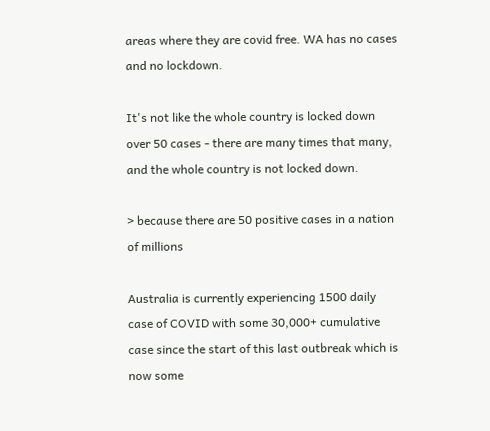areas where they are covid free. WA has no cases and no lockdown.

It's not like the whole country is locked down over 50 cases - there are many times that many, and the whole country is not locked down.

> because there are 50 positive cases in a nation of millions

Australia is currently experiencing 1500 daily case of COVID with some 30,000+ cumulative case since the start of this last outbreak which is now some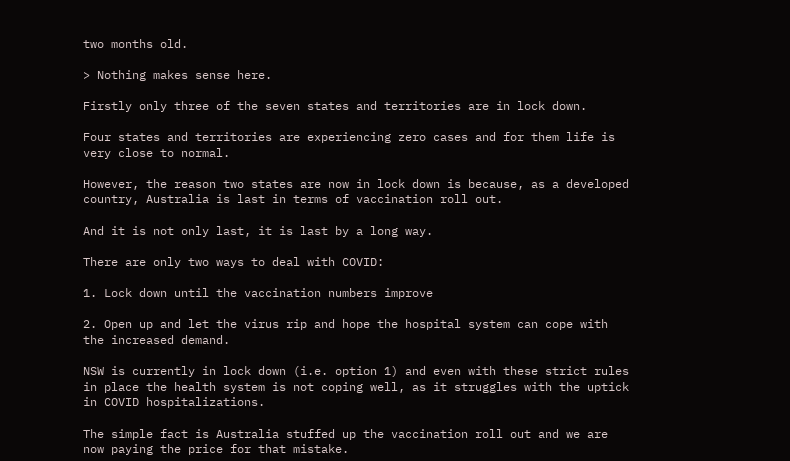two months old.

> Nothing makes sense here.

Firstly only three of the seven states and territories are in lock down.

Four states and territories are experiencing zero cases and for them life is very close to normal.

However, the reason two states are now in lock down is because, as a developed country, Australia is last in terms of vaccination roll out.

And it is not only last, it is last by a long way.

There are only two ways to deal with COVID:

1. Lock down until the vaccination numbers improve

2. Open up and let the virus rip and hope the hospital system can cope with the increased demand.

NSW is currently in lock down (i.e. option 1) and even with these strict rules in place the health system is not coping well, as it struggles with the uptick in COVID hospitalizations.

The simple fact is Australia stuffed up the vaccination roll out and we are now paying the price for that mistake.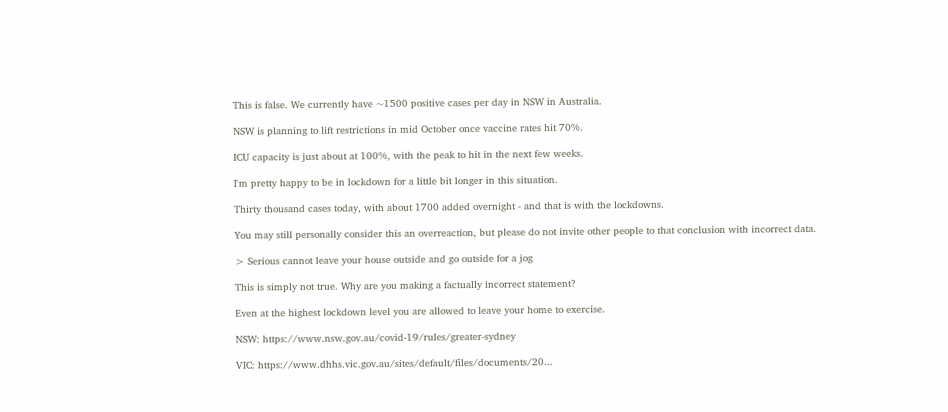This is false. We currently have ~1500 positive cases per day in NSW in Australia.

NSW is planning to lift restrictions in mid October once vaccine rates hit 70%.

ICU capacity is just about at 100%, with the peak to hit in the next few weeks.

I'm pretty happy to be in lockdown for a little bit longer in this situation.

Thirty thousand cases today, with about 1700 added overnight - and that is with the lockdowns.

You may still personally consider this an overreaction, but please do not invite other people to that conclusion with incorrect data.

> Serious cannot leave your house outside and go outside for a jog

This is simply not true. Why are you making a factually incorrect statement?

Even at the highest lockdown level you are allowed to leave your home to exercise.

NSW: https://www.nsw.gov.au/covid-19/rules/greater-sydney

VIC: https://www.dhhs.vic.gov.au/sites/default/files/documents/20...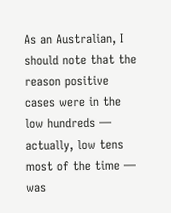As an Australian, I should note that the reason positive cases were in the low hundreds — actually, low tens most of the time — was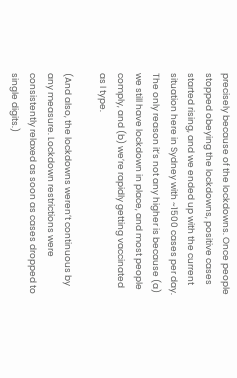precisely because of the lockdowns. Once people stopped obeying the lockdowns, positive cases started rising, and we ended up with the current situation here in Sydney with ~1500 cases per day. The only reason it’s not any higher is because (a) we still have lockdown in place, and most people comply, and (b) we’re rapidly getting vaccinated as I type.

(And also, the lockdowns weren’t continuous by any measure. Lockdown restrictions were consistently relaxed as soon as cases dropped to single digits.)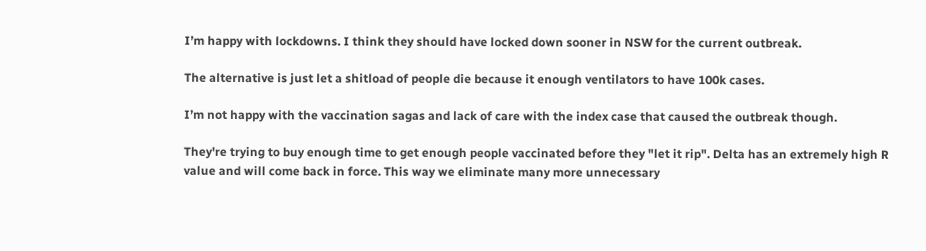I’m happy with lockdowns. I think they should have locked down sooner in NSW for the current outbreak.

The alternative is just let a shitload of people die because it enough ventilators to have 100k cases.

I’m not happy with the vaccination sagas and lack of care with the index case that caused the outbreak though.

They're trying to buy enough time to get enough people vaccinated before they "let it rip". Delta has an extremely high R value and will come back in force. This way we eliminate many more unnecessary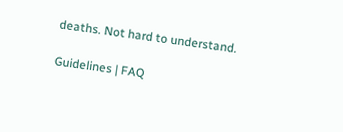deaths. Not hard to understand.

Guidelines | FAQ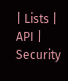| Lists | API | Security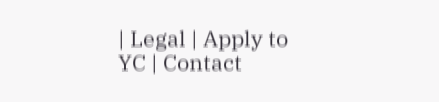| Legal | Apply to YC | Contact